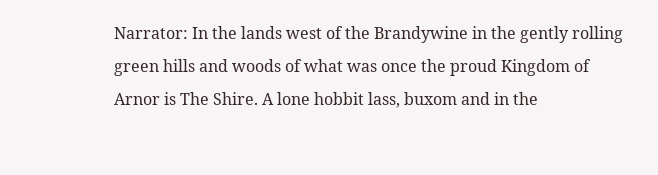Narrator: In the lands west of the Brandywine in the gently rolling green hills and woods of what was once the proud Kingdom of Arnor is The Shire. A lone hobbit lass, buxom and in the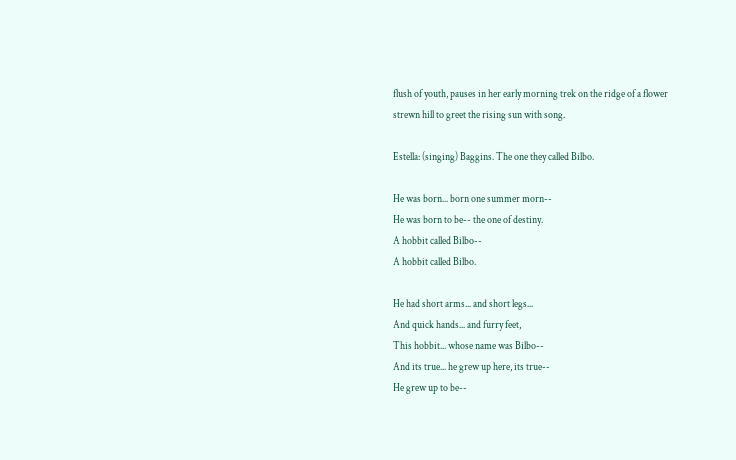flush of youth, pauses in her early morning trek on the ridge of a flower strewn hill to greet the rising sun with song.

Estella: (singing) Baggins. The one they called Bilbo.

He was born... born one summer morn--
He was born to be-- the one of destiny.
A hobbit called Bilbo--
A hobbit called Bilbo.

He had short arms... and short legs...
And quick hands... and furry feet,
This hobbit... whose name was Bilbo--
And its true... he grew up here, its true--
He grew up to be--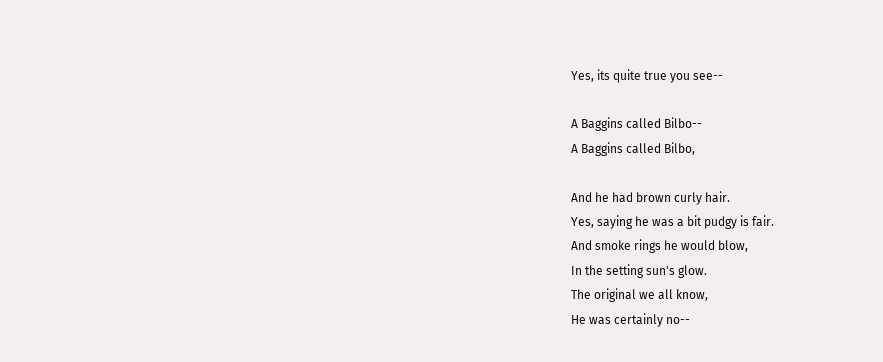Yes, its quite true you see--

A Baggins called Bilbo--
A Baggins called Bilbo,

And he had brown curly hair.
Yes, saying he was a bit pudgy is fair.
And smoke rings he would blow,
In the setting sun's glow.
The original we all know,
He was certainly no--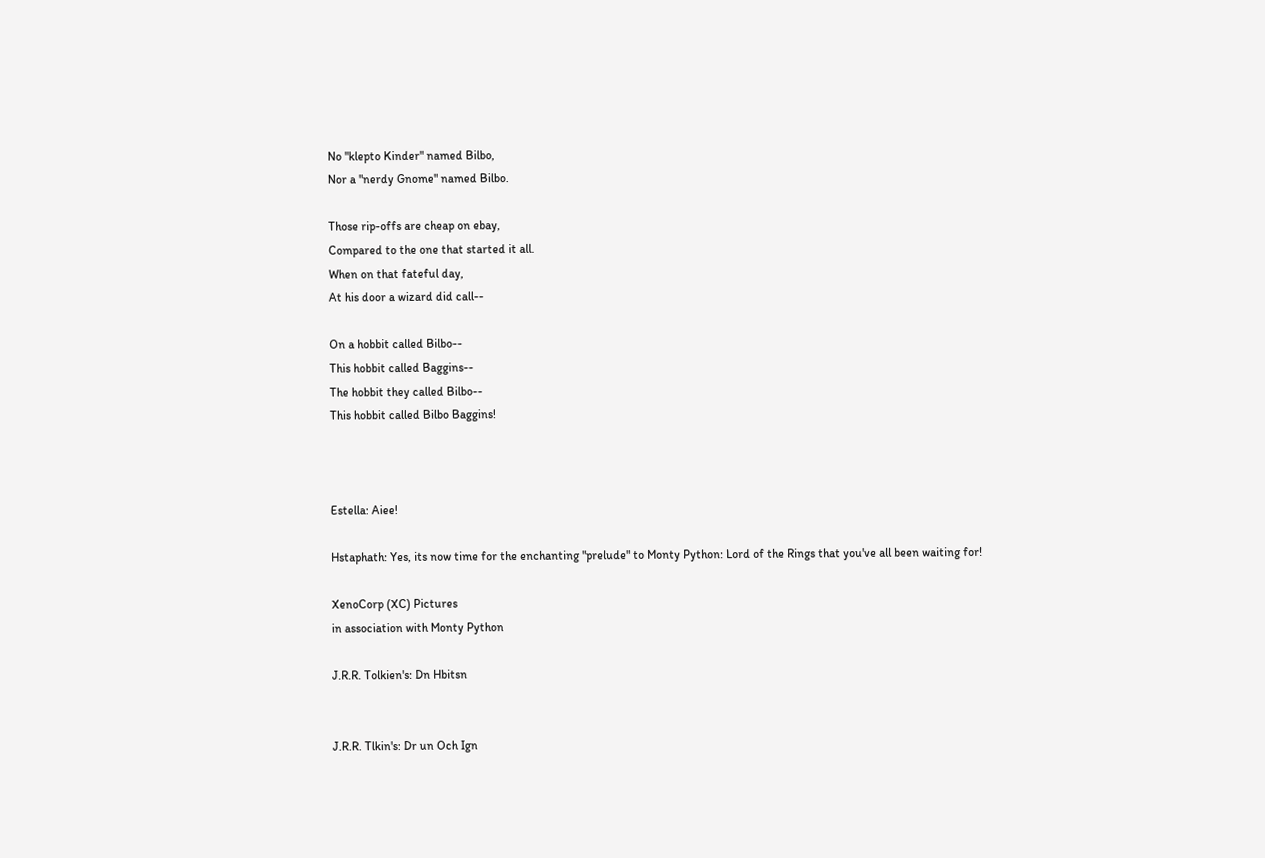No "klepto Kinder" named Bilbo,
Nor a "nerdy Gnome" named Bilbo.

Those rip-offs are cheap on ebay,
Compared to the one that started it all.
When on that fateful day,
At his door a wizard did call--

On a hobbit called Bilbo--
This hobbit called Baggins--
The hobbit they called Bilbo--
This hobbit called Bilbo Baggins!



Estella: Aiee!

Hstaphath: Yes, its now time for the enchanting "prelude" to Monty Python: Lord of the Rings that you've all been waiting for!

XenoCorp (XC) Pictures
in association with Monty Python

J.R.R. Tolkien's: Dn Hbitsn


J.R.R. Tlkin's: Dr un Och Ign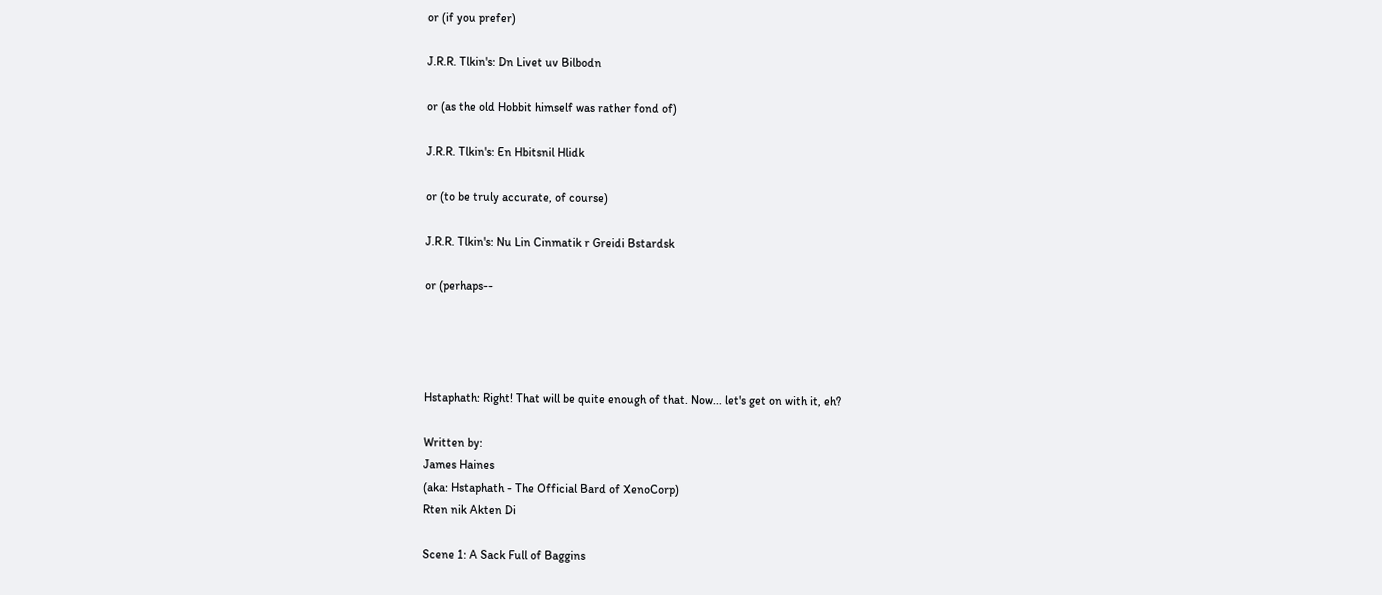or (if you prefer)

J.R.R. Tlkin's: Dn Livet uv Bilbodn

or (as the old Hobbit himself was rather fond of)

J.R.R. Tlkin's: En Hbitsnil Hlidk

or (to be truly accurate, of course)

J.R.R. Tlkin's: Nu Lin Cinmatik r Greidi Bstardsk

or (perhaps--




Hstaphath: Right! That will be quite enough of that. Now... let's get on with it, eh?

Written by:
James Haines
(aka: Hstaphath - The Official Bard of XenoCorp)
Rten nik Akten Di

Scene 1: A Sack Full of Baggins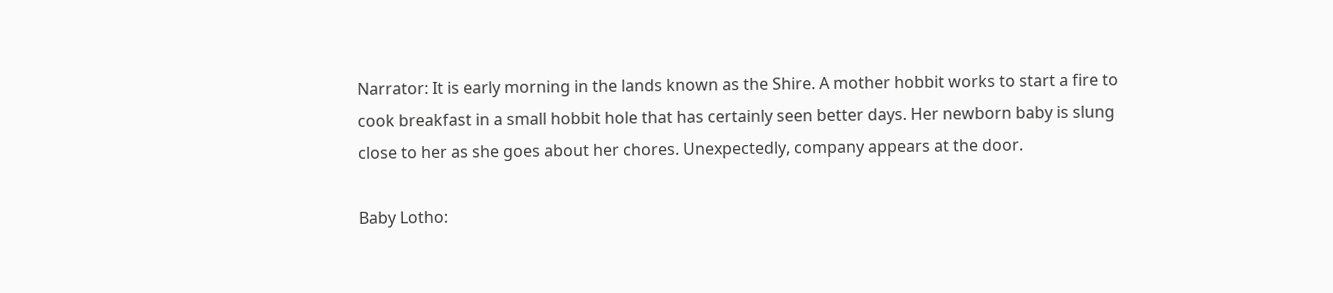Narrator: It is early morning in the lands known as the Shire. A mother hobbit works to start a fire to cook breakfast in a small hobbit hole that has certainly seen better days. Her newborn baby is slung close to her as she goes about her chores. Unexpectedly, company appears at the door.

Baby Lotho: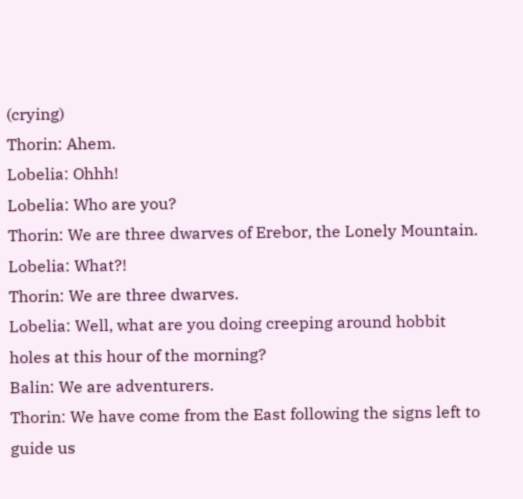(crying)
Thorin: Ahem.
Lobelia: Ohhh!
Lobelia: Who are you?
Thorin: We are three dwarves of Erebor, the Lonely Mountain.
Lobelia: What?!
Thorin: We are three dwarves.
Lobelia: Well, what are you doing creeping around hobbit holes at this hour of the morning?
Balin: We are adventurers.
Thorin: We have come from the East following the signs left to guide us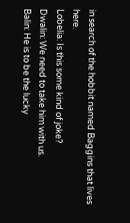in search of the hobbit named Baggins that lives here.
Lobelia: Is this some kind of joke?
Dwalin: We need to take him with us.
Balin: He is to be the lucky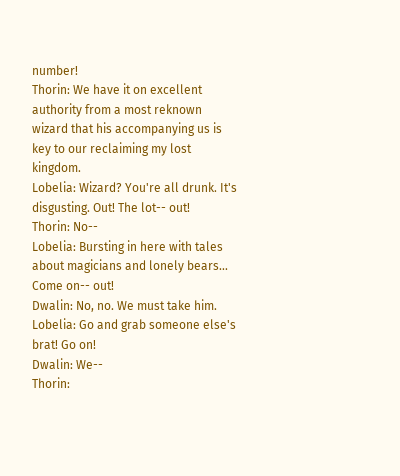number!
Thorin: We have it on excellent authority from a most reknown wizard that his accompanying us is key to our reclaiming my lost kingdom.
Lobelia: Wizard? You're all drunk. It's disgusting. Out! The lot-- out!
Thorin: No--
Lobelia: Bursting in here with tales about magicians and lonely bears... Come on-- out!
Dwalin: No, no. We must take him.
Lobelia: Go and grab someone else's brat! Go on!
Dwalin: We--
Thorin: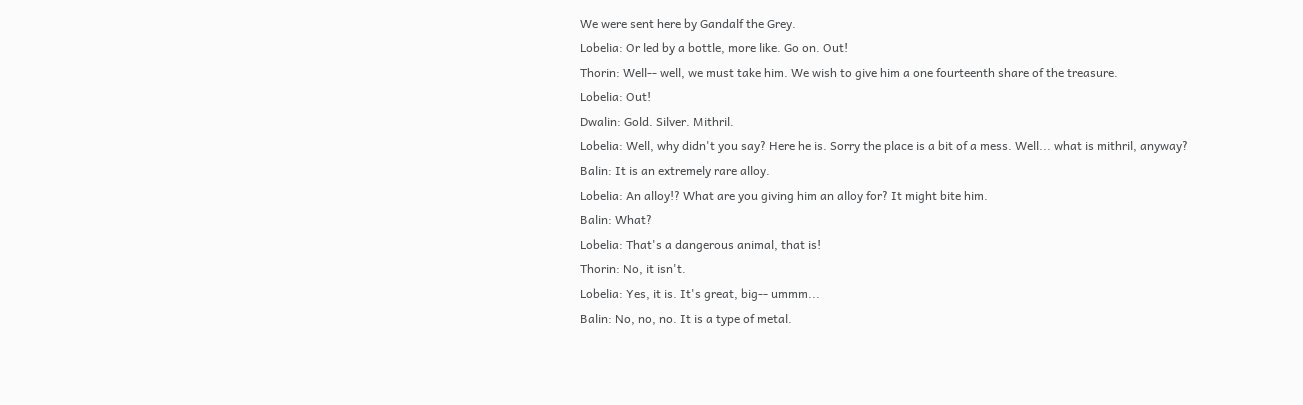We were sent here by Gandalf the Grey.
Lobelia: Or led by a bottle, more like. Go on. Out!
Thorin: Well-- well, we must take him. We wish to give him a one fourteenth share of the treasure.
Lobelia: Out!
Dwalin: Gold. Silver. Mithril.
Lobelia: Well, why didn't you say? Here he is. Sorry the place is a bit of a mess. Well... what is mithril, anyway?
Balin: It is an extremely rare alloy.
Lobelia: An alloy!? What are you giving him an alloy for? It might bite him.
Balin: What?
Lobelia: That's a dangerous animal, that is!
Thorin: No, it isn't.
Lobelia: Yes, it is. It's great, big-- ummm...
Balin: No, no, no. It is a type of metal.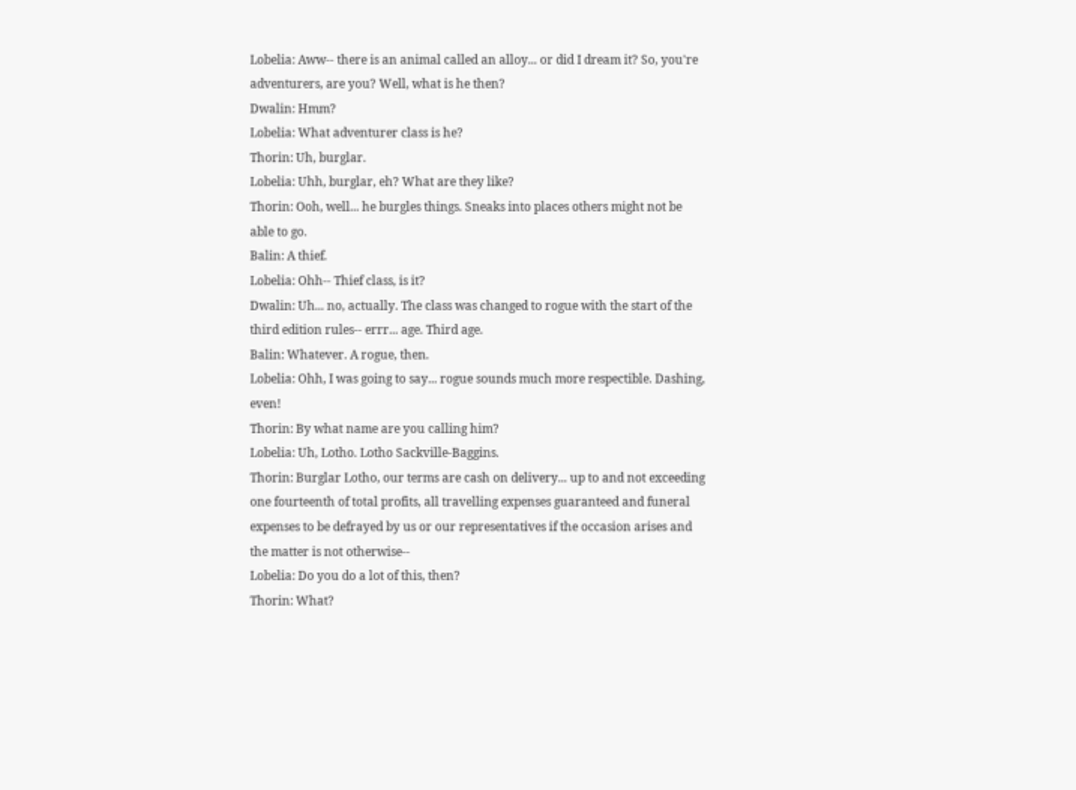Lobelia: Aww-- there is an animal called an alloy... or did I dream it? So, you're adventurers, are you? Well, what is he then?
Dwalin: Hmm?
Lobelia: What adventurer class is he?
Thorin: Uh, burglar.
Lobelia: Uhh, burglar, eh? What are they like?
Thorin: Ooh, well... he burgles things. Sneaks into places others might not be able to go.
Balin: A thief.
Lobelia: Ohh-- Thief class, is it?
Dwalin: Uh... no, actually. The class was changed to rogue with the start of the third edition rules-- errr... age. Third age.
Balin: Whatever. A rogue, then.
Lobelia: Ohh, I was going to say... rogue sounds much more respectible. Dashing, even!
Thorin: By what name are you calling him?
Lobelia: Uh, Lotho. Lotho Sackville-Baggins.
Thorin: Burglar Lotho, our terms are cash on delivery... up to and not exceeding one fourteenth of total profits, all travelling expenses guaranteed and funeral expenses to be defrayed by us or our representatives if the occasion arises and the matter is not otherwise--
Lobelia: Do you do a lot of this, then?
Thorin: What?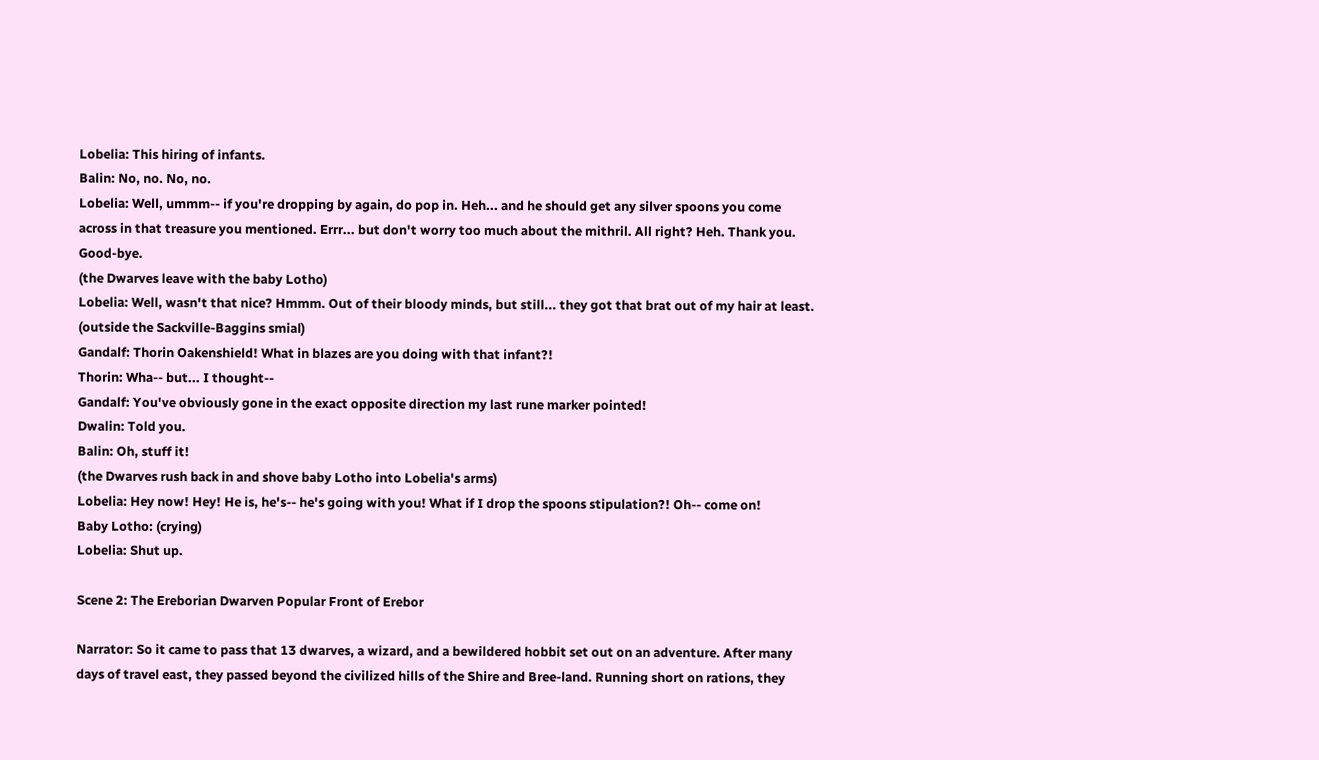Lobelia: This hiring of infants.
Balin: No, no. No, no.
Lobelia: Well, ummm-- if you're dropping by again, do pop in. Heh... and he should get any silver spoons you come across in that treasure you mentioned. Errr... but don't worry too much about the mithril. All right? Heh. Thank you. Good-bye.
(the Dwarves leave with the baby Lotho)
Lobelia: Well, wasn't that nice? Hmmm. Out of their bloody minds, but still... they got that brat out of my hair at least.
(outside the Sackville-Baggins smial)
Gandalf: Thorin Oakenshield! What in blazes are you doing with that infant?!
Thorin: Wha-- but... I thought--
Gandalf: You've obviously gone in the exact opposite direction my last rune marker pointed!
Dwalin: Told you.
Balin: Oh, stuff it!
(the Dwarves rush back in and shove baby Lotho into Lobelia's arms)
Lobelia: Hey now! Hey! He is, he's-- he's going with you! What if I drop the spoons stipulation?! Oh-- come on!
Baby Lotho: (crying)
Lobelia: Shut up.

Scene 2: The Ereborian Dwarven Popular Front of Erebor

Narrator: So it came to pass that 13 dwarves, a wizard, and a bewildered hobbit set out on an adventure. After many days of travel east, they passed beyond the civilized hills of the Shire and Bree-land. Running short on rations, they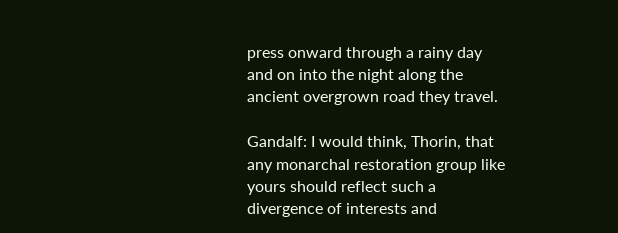press onward through a rainy day and on into the night along the ancient overgrown road they travel.

Gandalf: I would think, Thorin, that any monarchal restoration group like yours should reflect such a divergence of interests and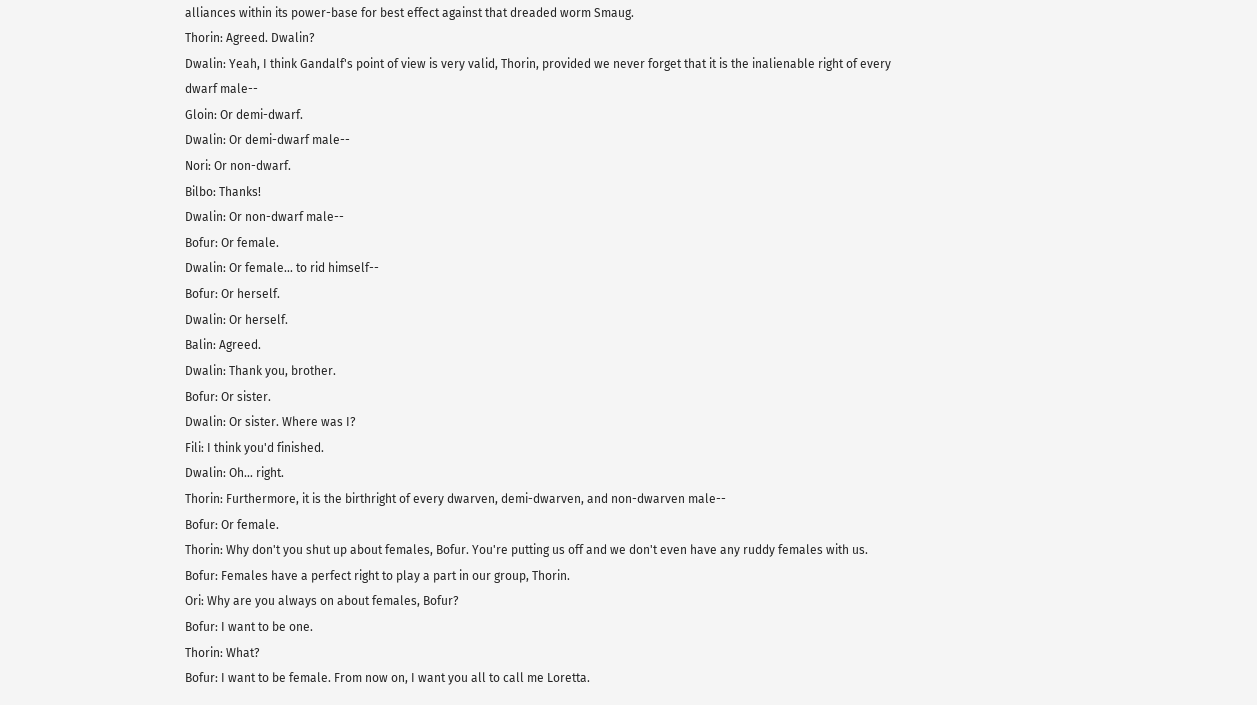alliances within its power-base for best effect against that dreaded worm Smaug.
Thorin: Agreed. Dwalin?
Dwalin: Yeah, I think Gandalf's point of view is very valid, Thorin, provided we never forget that it is the inalienable right of every dwarf male--
Gloin: Or demi-dwarf.
Dwalin: Or demi-dwarf male--
Nori: Or non-dwarf.
Bilbo: Thanks!
Dwalin: Or non-dwarf male--
Bofur: Or female.
Dwalin: Or female... to rid himself--
Bofur: Or herself.
Dwalin: Or herself.
Balin: Agreed.
Dwalin: Thank you, brother.
Bofur: Or sister.
Dwalin: Or sister. Where was I?
Fili: I think you'd finished.
Dwalin: Oh... right.
Thorin: Furthermore, it is the birthright of every dwarven, demi-dwarven, and non-dwarven male--
Bofur: Or female.
Thorin: Why don't you shut up about females, Bofur. You're putting us off and we don't even have any ruddy females with us.
Bofur: Females have a perfect right to play a part in our group, Thorin.
Ori: Why are you always on about females, Bofur?
Bofur: I want to be one.
Thorin: What?
Bofur: I want to be female. From now on, I want you all to call me Loretta.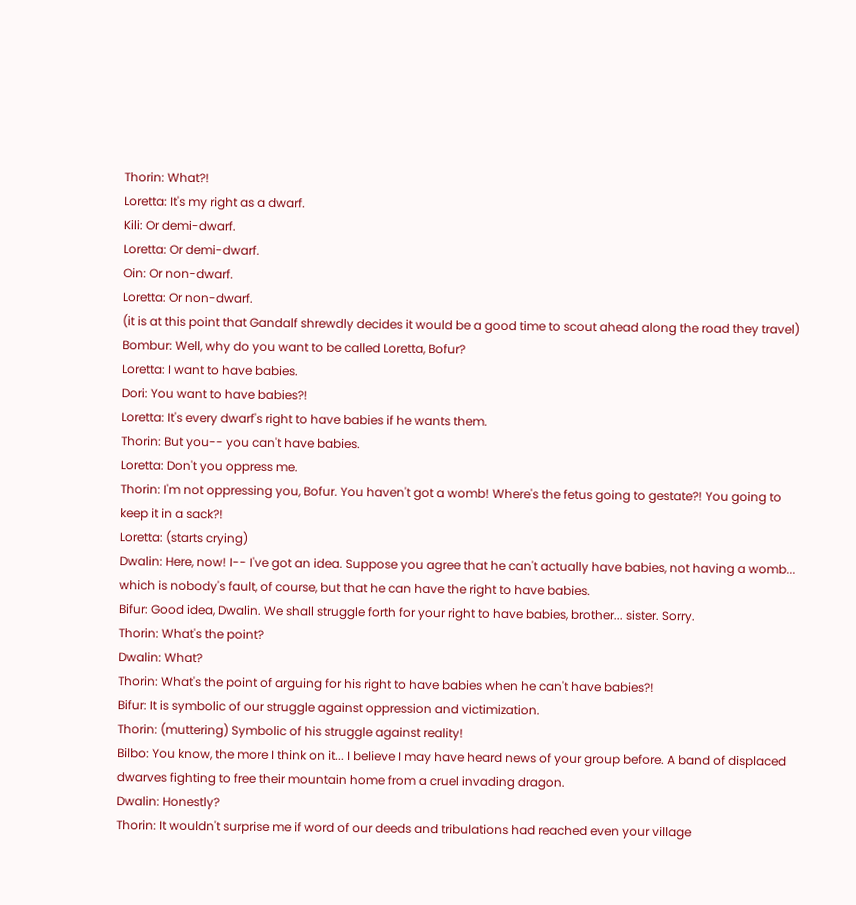Thorin: What?!
Loretta: It's my right as a dwarf.
Kili: Or demi-dwarf.
Loretta: Or demi-dwarf.
Oin: Or non-dwarf.
Loretta: Or non-dwarf.
(it is at this point that Gandalf shrewdly decides it would be a good time to scout ahead along the road they travel)
Bombur: Well, why do you want to be called Loretta, Bofur?
Loretta: I want to have babies.
Dori: You want to have babies?!
Loretta: It's every dwarf's right to have babies if he wants them.
Thorin: But you-- you can't have babies.
Loretta: Don't you oppress me.
Thorin: I'm not oppressing you, Bofur. You haven't got a womb! Where's the fetus going to gestate?! You going to keep it in a sack?!
Loretta: (starts crying)
Dwalin: Here, now! I-- I've got an idea. Suppose you agree that he can't actually have babies, not having a womb... which is nobody's fault, of course, but that he can have the right to have babies.
Bifur: Good idea, Dwalin. We shall struggle forth for your right to have babies, brother... sister. Sorry.
Thorin: What's the point?
Dwalin: What?
Thorin: What's the point of arguing for his right to have babies when he can't have babies?!
Bifur: It is symbolic of our struggle against oppression and victimization.
Thorin: (muttering) Symbolic of his struggle against reality!
Bilbo: You know, the more I think on it... I believe I may have heard news of your group before. A band of displaced dwarves fighting to free their mountain home from a cruel invading dragon.
Dwalin: Honestly?
Thorin: It wouldn't surprise me if word of our deeds and tribulations had reached even your village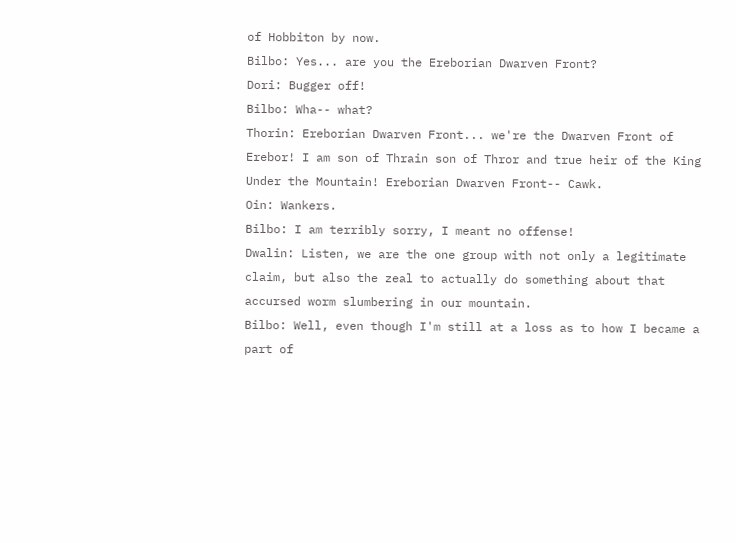of Hobbiton by now.
Bilbo: Yes... are you the Ereborian Dwarven Front?
Dori: Bugger off!
Bilbo: Wha-- what?
Thorin: Ereborian Dwarven Front... we're the Dwarven Front of Erebor! I am son of Thrain son of Thror and true heir of the King Under the Mountain! Ereborian Dwarven Front-- Cawk.
Oin: Wankers.
Bilbo: I am terribly sorry, I meant no offense!
Dwalin: Listen, we are the one group with not only a legitimate claim, but also the zeal to actually do something about that accursed worm slumbering in our mountain.
Bilbo: Well, even though I'm still at a loss as to how I became a part of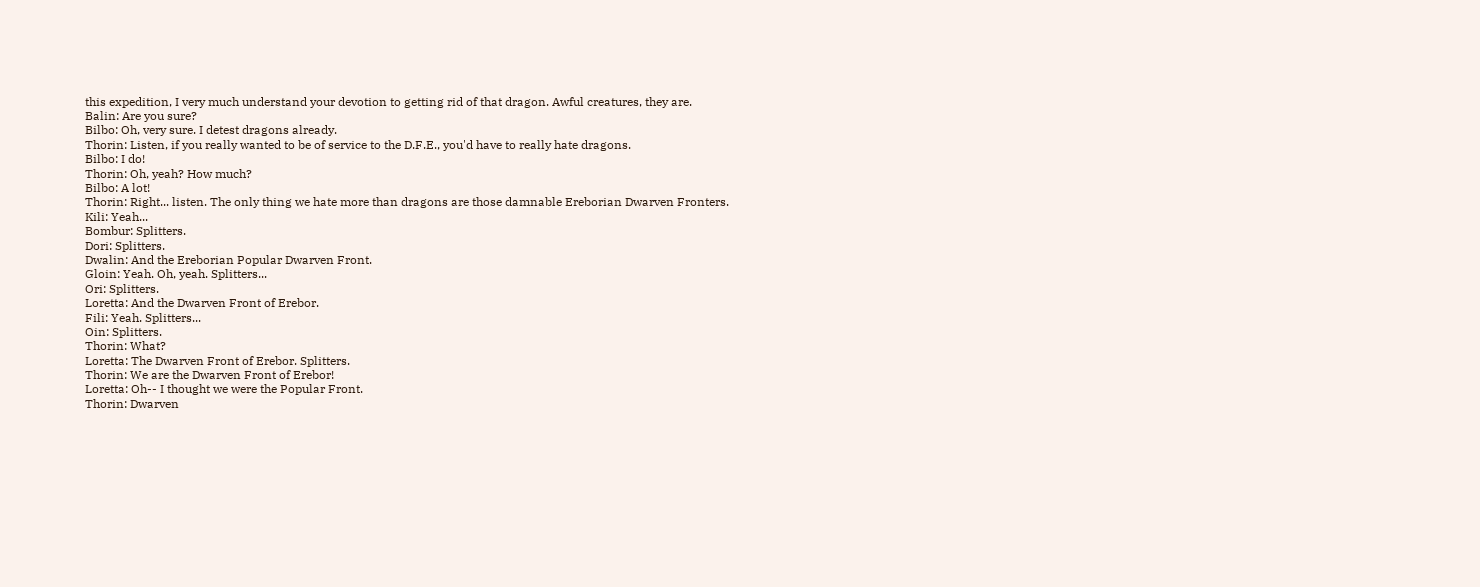this expedition, I very much understand your devotion to getting rid of that dragon. Awful creatures, they are.
Balin: Are you sure?
Bilbo: Oh, very sure. I detest dragons already.
Thorin: Listen, if you really wanted to be of service to the D.F.E., you'd have to really hate dragons.
Bilbo: I do!
Thorin: Oh, yeah? How much?
Bilbo: A lot!
Thorin: Right... listen. The only thing we hate more than dragons are those damnable Ereborian Dwarven Fronters.
Kili: Yeah...
Bombur: Splitters.
Dori: Splitters.
Dwalin: And the Ereborian Popular Dwarven Front.
Gloin: Yeah. Oh, yeah. Splitters...
Ori: Splitters.
Loretta: And the Dwarven Front of Erebor.
Fili: Yeah. Splitters...
Oin: Splitters.
Thorin: What?
Loretta: The Dwarven Front of Erebor. Splitters.
Thorin: We are the Dwarven Front of Erebor!
Loretta: Oh-- I thought we were the Popular Front.
Thorin: Dwarven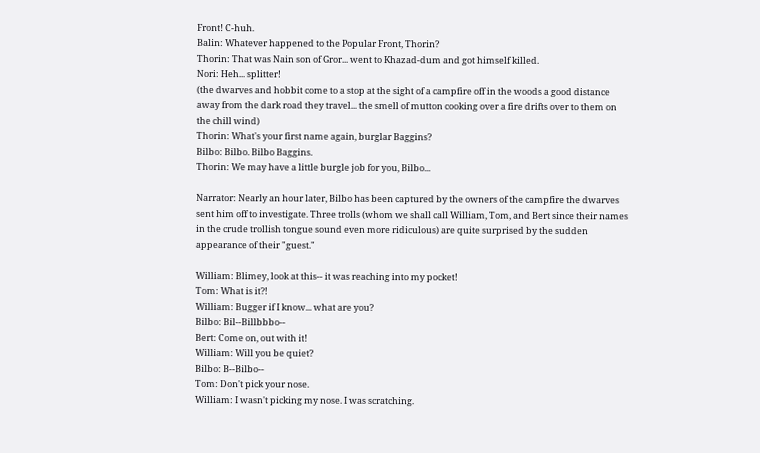Front! C-huh.
Balin: Whatever happened to the Popular Front, Thorin?
Thorin: That was Nain son of Gror... went to Khazad-dum and got himself killed.
Nori: Heh... splitter!
(the dwarves and hobbit come to a stop at the sight of a campfire off in the woods a good distance away from the dark road they travel... the smell of mutton cooking over a fire drifts over to them on the chill wind)
Thorin: What's your first name again, burglar Baggins?
Bilbo: Bilbo. Bilbo Baggins.
Thorin: We may have a little burgle job for you, Bilbo...

Narrator: Nearly an hour later, Bilbo has been captured by the owners of the campfire the dwarves sent him off to investigate. Three trolls (whom we shall call William, Tom, and Bert since their names in the crude trollish tongue sound even more ridiculous) are quite surprised by the sudden appearance of their "guest."

William: Blimey, look at this-- it was reaching into my pocket!
Tom: What is it?!
William: Bugger if I know... what are you?
Bilbo: Bil--Billbbbo--
Bert: Come on, out with it!
William: Will you be quiet?
Bilbo: B--Bilbo--
Tom: Don't pick your nose.
William: I wasn't picking my nose. I was scratching.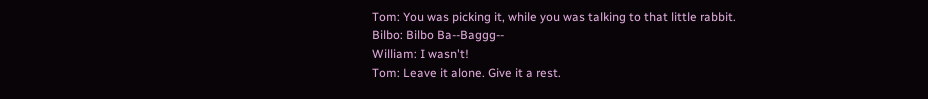Tom: You was picking it, while you was talking to that little rabbit.
Bilbo: Bilbo Ba--Baggg--
William: I wasn't!
Tom: Leave it alone. Give it a rest.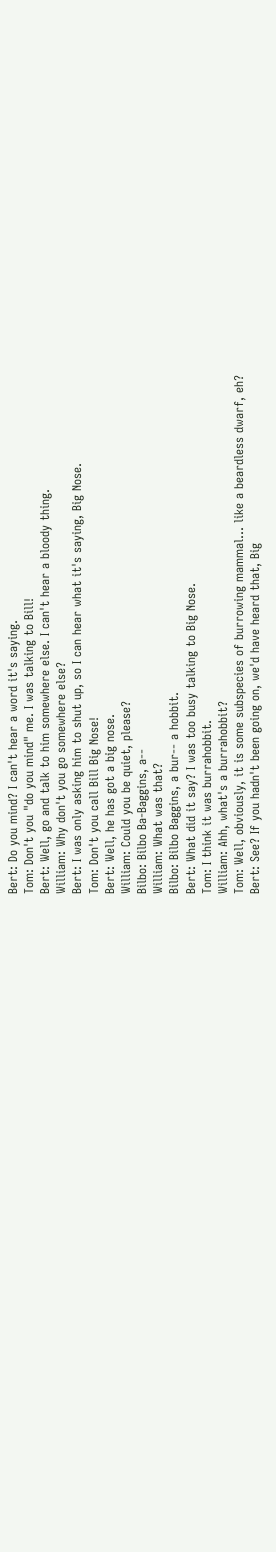Bert: Do you mind? I can't hear a word it's saying.
Tom: Don't you "do you mind" me. I was talking to Bill!
Bert: Well, go and talk to him somewhere else. I can't hear a bloody thing.
William: Why don't you go somewhere else?
Bert: I was only asking him to shut up, so I can hear what it's saying, Big Nose.
Tom: Don't you call Bill Big Nose!
Bert: Well, he has got a big nose.
William: Could you be quiet, please?
Bilbo: Bilbo Ba-Baggins, a--
William: What was that?
Bilbo: Bilbo Baggins, a bur-- a hobbit.
Bert: What did it say? I was too busy talking to Big Nose.
Tom: I think it was burrahobbit.
William: Ahh, what's a burrahobbit?
Tom: Well, obviously, it is some subspecies of burrowing mammal... like a beardless dwarf, eh?
Bert: See? If you hadn't been going on, we'd have heard that, Big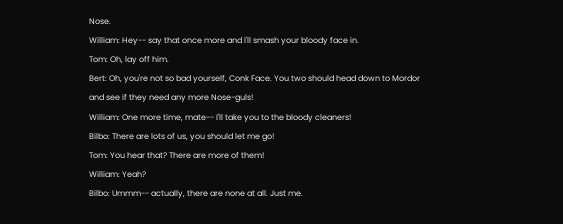Nose.
William: Hey-- say that once more and I'll smash your bloody face in.
Tom: Oh, lay off him.
Bert: Oh, you're not so bad yourself, Conk Face. You two should head down to Mordor and see if they need any more Nose-guls!
William: One more time, mate-- I'll take you to the bloody cleaners!
Bilbo: There are lots of us, you should let me go!
Tom: You hear that? There are more of them!
William: Yeah?
Bilbo: Ummm-- actually, there are none at all. Just me.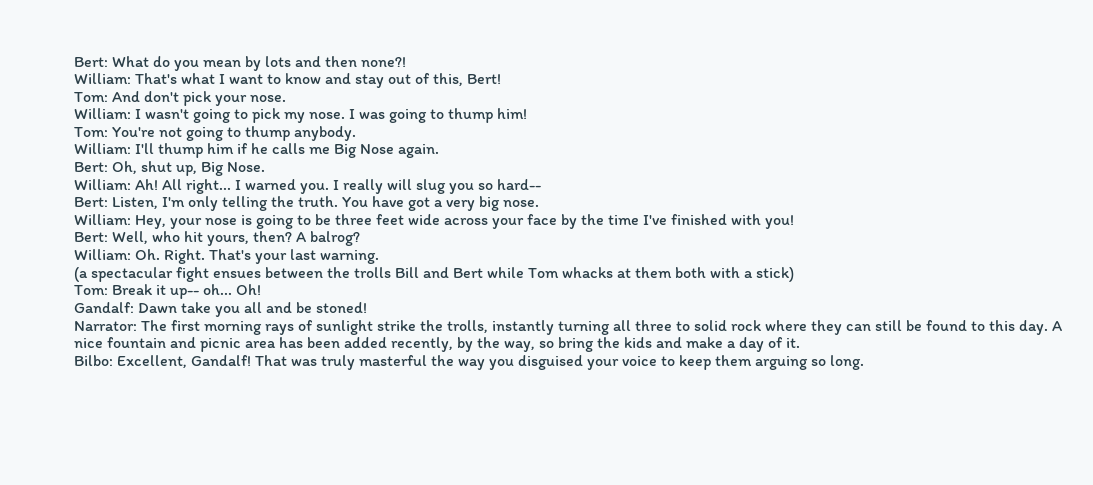Bert: What do you mean by lots and then none?!
William: That's what I want to know and stay out of this, Bert!
Tom: And don't pick your nose.
William: I wasn't going to pick my nose. I was going to thump him!
Tom: You're not going to thump anybody.
William: I'll thump him if he calls me Big Nose again.
Bert: Oh, shut up, Big Nose.
William: Ah! All right... I warned you. I really will slug you so hard--
Bert: Listen, I'm only telling the truth. You have got a very big nose.
William: Hey, your nose is going to be three feet wide across your face by the time I've finished with you!
Bert: Well, who hit yours, then? A balrog?
William: Oh. Right. That's your last warning.
(a spectacular fight ensues between the trolls Bill and Bert while Tom whacks at them both with a stick)
Tom: Break it up-- oh... Oh!
Gandalf: Dawn take you all and be stoned!
Narrator: The first morning rays of sunlight strike the trolls, instantly turning all three to solid rock where they can still be found to this day. A nice fountain and picnic area has been added recently, by the way, so bring the kids and make a day of it.
Bilbo: Excellent, Gandalf! That was truly masterful the way you disguised your voice to keep them arguing so long.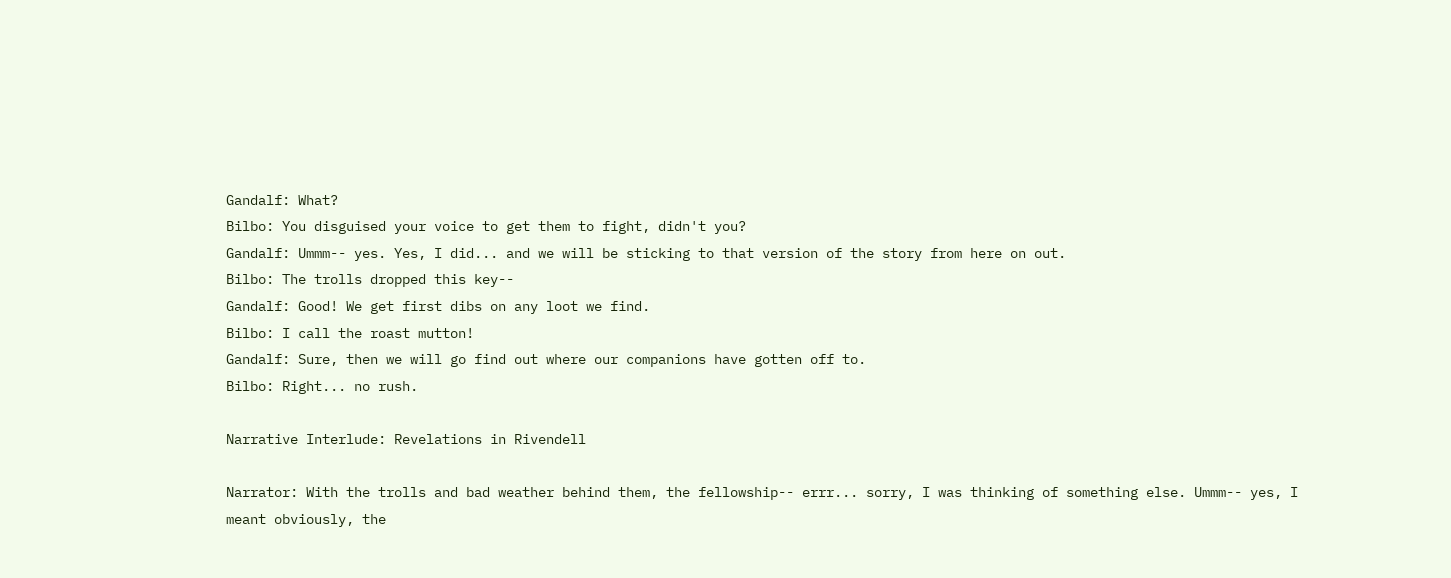Gandalf: What?
Bilbo: You disguised your voice to get them to fight, didn't you?
Gandalf: Ummm-- yes. Yes, I did... and we will be sticking to that version of the story from here on out.
Bilbo: The trolls dropped this key--
Gandalf: Good! We get first dibs on any loot we find.
Bilbo: I call the roast mutton!
Gandalf: Sure, then we will go find out where our companions have gotten off to.
Bilbo: Right... no rush.

Narrative Interlude: Revelations in Rivendell

Narrator: With the trolls and bad weather behind them, the fellowship-- errr... sorry, I was thinking of something else. Ummm-- yes, I meant obviously, the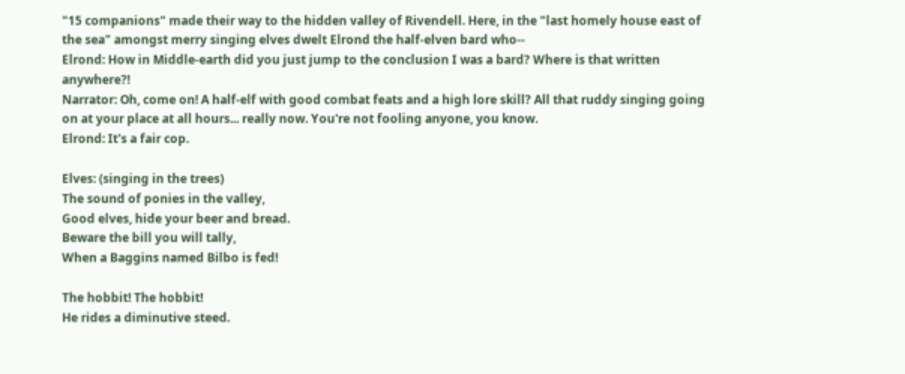"15 companions" made their way to the hidden valley of Rivendell. Here, in the "last homely house east of the sea" amongst merry singing elves dwelt Elrond the half-elven bard who--
Elrond: How in Middle-earth did you just jump to the conclusion I was a bard? Where is that written anywhere?!
Narrator: Oh, come on! A half-elf with good combat feats and a high lore skill? All that ruddy singing going on at your place at all hours... really now. You're not fooling anyone, you know.
Elrond: It's a fair cop.

Elves: (singing in the trees)
The sound of ponies in the valley,
Good elves, hide your beer and bread.
Beware the bill you will tally,
When a Baggins named Bilbo is fed!

The hobbit! The hobbit!
He rides a diminutive steed.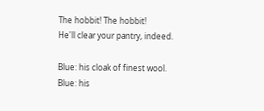The hobbit! The hobbit!
He'll clear your pantry, indeed.

Blue: his cloak of finest wool.
Blue: his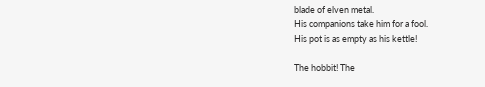blade of elven metal.
His companions take him for a fool.
His pot is as empty as his kettle!

The hobbit! The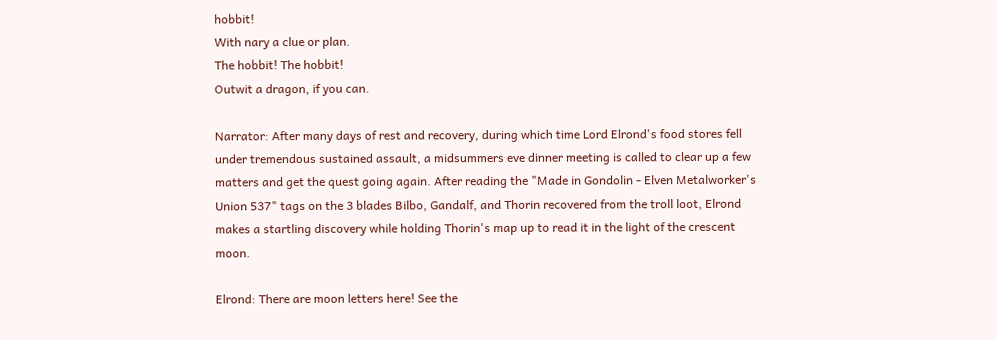hobbit!
With nary a clue or plan.
The hobbit! The hobbit!
Outwit a dragon, if you can.

Narrator: After many days of rest and recovery, during which time Lord Elrond's food stores fell under tremendous sustained assault, a midsummers eve dinner meeting is called to clear up a few matters and get the quest going again. After reading the "Made in Gondolin - Elven Metalworker's Union 537" tags on the 3 blades Bilbo, Gandalf, and Thorin recovered from the troll loot, Elrond makes a startling discovery while holding Thorin's map up to read it in the light of the crescent moon.

Elrond: There are moon letters here! See the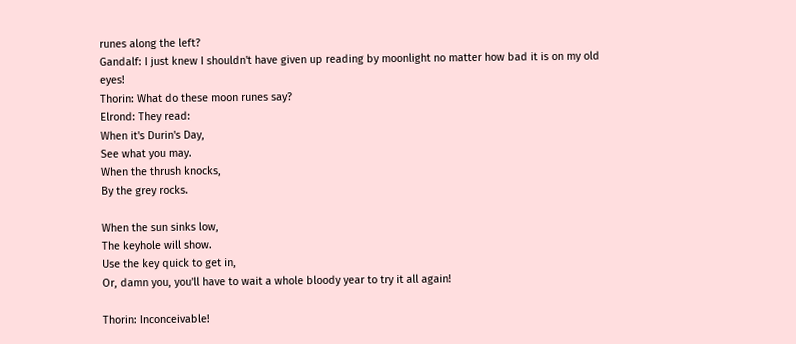runes along the left?
Gandalf: I just knew I shouldn't have given up reading by moonlight no matter how bad it is on my old eyes!
Thorin: What do these moon runes say?
Elrond: They read:
When it's Durin's Day,
See what you may.
When the thrush knocks,
By the grey rocks.

When the sun sinks low,
The keyhole will show.
Use the key quick to get in,
Or, damn you, you'll have to wait a whole bloody year to try it all again!

Thorin: Inconceivable!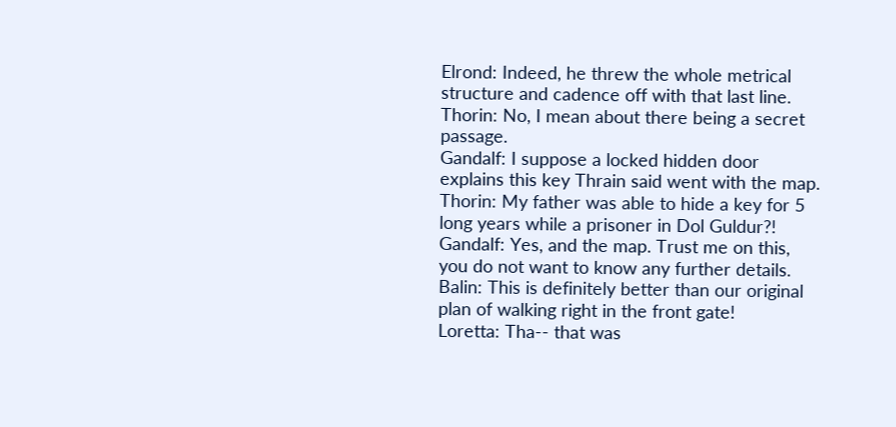Elrond: Indeed, he threw the whole metrical structure and cadence off with that last line.
Thorin: No, I mean about there being a secret passage.
Gandalf: I suppose a locked hidden door explains this key Thrain said went with the map.
Thorin: My father was able to hide a key for 5 long years while a prisoner in Dol Guldur?!
Gandalf: Yes, and the map. Trust me on this, you do not want to know any further details.
Balin: This is definitely better than our original plan of walking right in the front gate!
Loretta: Tha-- that was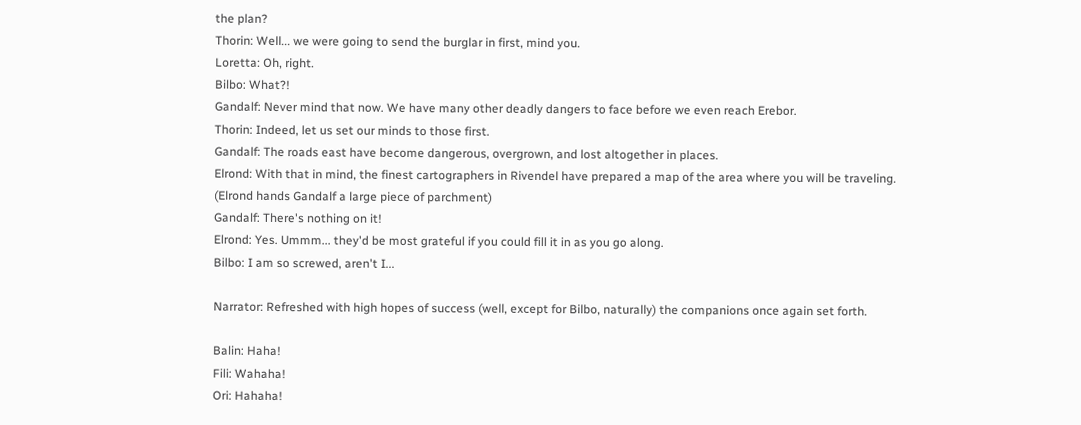the plan?
Thorin: Well... we were going to send the burglar in first, mind you.
Loretta: Oh, right.
Bilbo: What?!
Gandalf: Never mind that now. We have many other deadly dangers to face before we even reach Erebor.
Thorin: Indeed, let us set our minds to those first.
Gandalf: The roads east have become dangerous, overgrown, and lost altogether in places.
Elrond: With that in mind, the finest cartographers in Rivendel have prepared a map of the area where you will be traveling.
(Elrond hands Gandalf a large piece of parchment)
Gandalf: There's nothing on it!
Elrond: Yes. Ummm... they'd be most grateful if you could fill it in as you go along.
Bilbo: I am so screwed, aren't I...

Narrator: Refreshed with high hopes of success (well, except for Bilbo, naturally) the companions once again set forth.

Balin: Haha!
Fili: Wahaha!
Ori: Hahaha!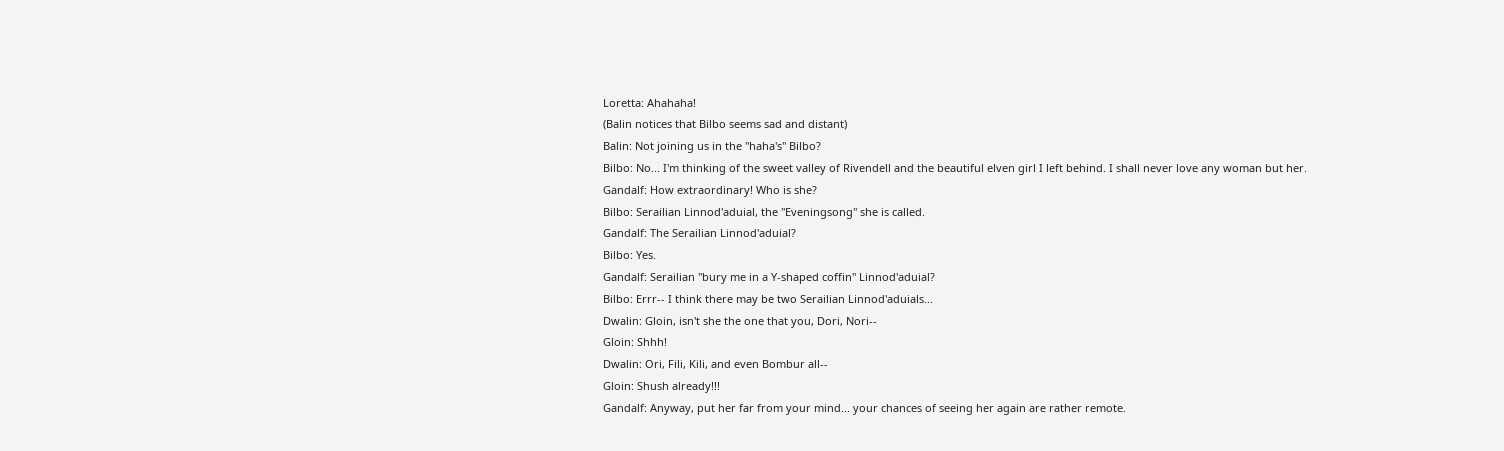Loretta: Ahahaha!
(Balin notices that Bilbo seems sad and distant)
Balin: Not joining us in the "haha's" Bilbo?
Bilbo: No... I'm thinking of the sweet valley of Rivendell and the beautiful elven girl I left behind. I shall never love any woman but her.
Gandalf: How extraordinary! Who is she?
Bilbo: Serailian Linnod'aduial, the "Eveningsong" she is called.
Gandalf: The Serailian Linnod'aduial?
Bilbo: Yes.
Gandalf: Serailian "bury me in a Y-shaped coffin" Linnod'aduial?
Bilbo: Errr-- I think there may be two Serailian Linnod'aduials...
Dwalin: Gloin, isn't she the one that you, Dori, Nori--
Gloin: Shhh!
Dwalin: Ori, Fili, Kili, and even Bombur all--
Gloin: Shush already!!!
Gandalf: Anyway, put her far from your mind... your chances of seeing her again are rather remote.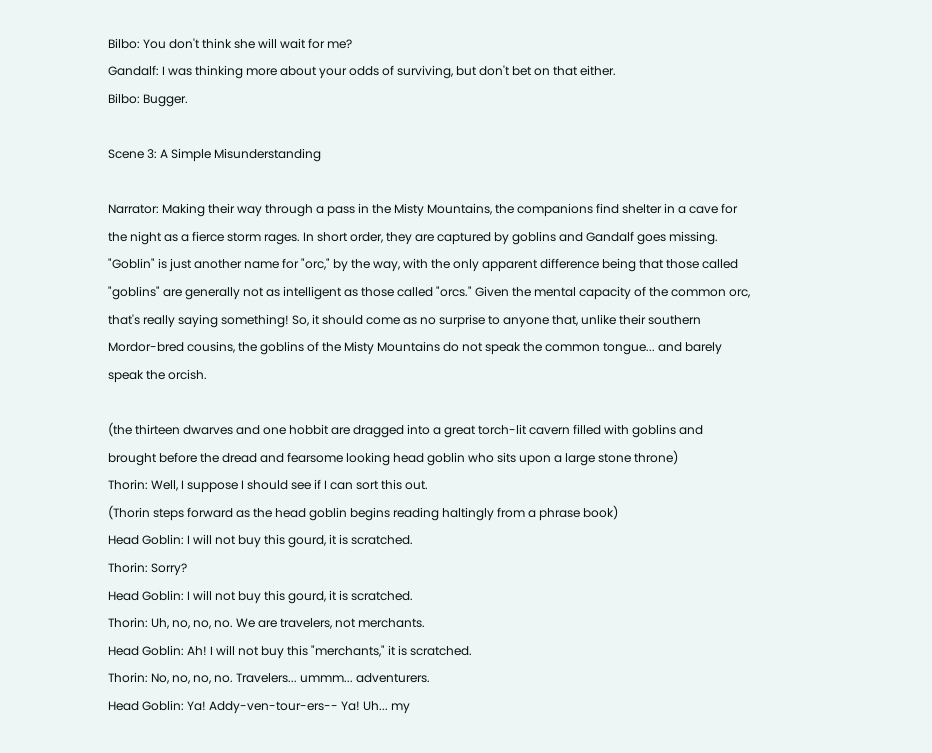Bilbo: You don't think she will wait for me?
Gandalf: I was thinking more about your odds of surviving, but don't bet on that either.
Bilbo: Bugger.

Scene 3: A Simple Misunderstanding

Narrator: Making their way through a pass in the Misty Mountains, the companions find shelter in a cave for the night as a fierce storm rages. In short order, they are captured by goblins and Gandalf goes missing. "Goblin" is just another name for "orc," by the way, with the only apparent difference being that those called "goblins" are generally not as intelligent as those called "orcs." Given the mental capacity of the common orc, that's really saying something! So, it should come as no surprise to anyone that, unlike their southern Mordor-bred cousins, the goblins of the Misty Mountains do not speak the common tongue... and barely speak the orcish.

(the thirteen dwarves and one hobbit are dragged into a great torch-lit cavern filled with goblins and brought before the dread and fearsome looking head goblin who sits upon a large stone throne)
Thorin: Well, I suppose I should see if I can sort this out.
(Thorin steps forward as the head goblin begins reading haltingly from a phrase book)
Head Goblin: I will not buy this gourd, it is scratched.
Thorin: Sorry?
Head Goblin: I will not buy this gourd, it is scratched.
Thorin: Uh, no, no, no. We are travelers, not merchants.
Head Goblin: Ah! I will not buy this "merchants," it is scratched.
Thorin: No, no, no, no. Travelers... ummm... adventurers.
Head Goblin: Ya! Addy-ven-tour-ers-- Ya! Uh... my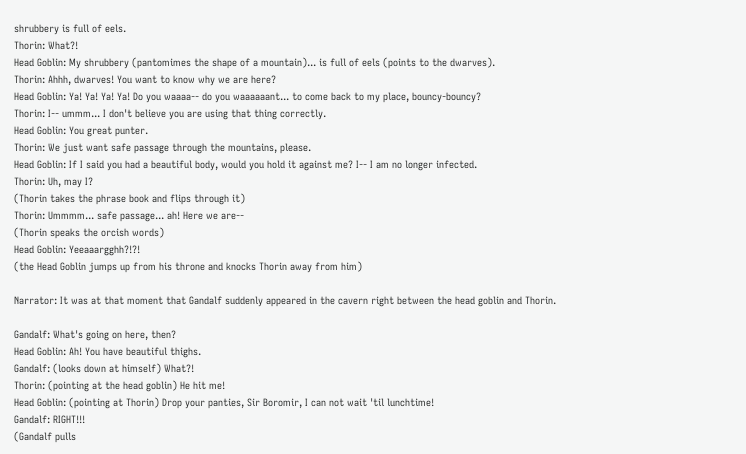shrubbery is full of eels.
Thorin: What?!
Head Goblin: My shrubbery (pantomimes the shape of a mountain)... is full of eels (points to the dwarves).
Thorin: Ahhh, dwarves! You want to know why we are here?
Head Goblin: Ya! Ya! Ya! Ya! Do you waaaa-- do you waaaaaant... to come back to my place, bouncy-bouncy?
Thorin: I-- ummm... I don't believe you are using that thing correctly.
Head Goblin: You great punter.
Thorin: We just want safe passage through the mountains, please.
Head Goblin: If I said you had a beautiful body, would you hold it against me? I-- I am no longer infected.
Thorin: Uh, may I?
(Thorin takes the phrase book and flips through it)
Thorin: Ummmm... safe passage... ah! Here we are--
(Thorin speaks the orcish words)
Head Goblin: Yeeaaargghh?!?!
(the Head Goblin jumps up from his throne and knocks Thorin away from him)

Narrator: It was at that moment that Gandalf suddenly appeared in the cavern right between the head goblin and Thorin.

Gandalf: What's going on here, then?
Head Goblin: Ah! You have beautiful thighs.
Gandalf: (looks down at himself) What?!
Thorin: (pointing at the head goblin) He hit me!
Head Goblin: (pointing at Thorin) Drop your panties, Sir Boromir, I can not wait 'til lunchtime!
Gandalf: RIGHT!!!
(Gandalf pulls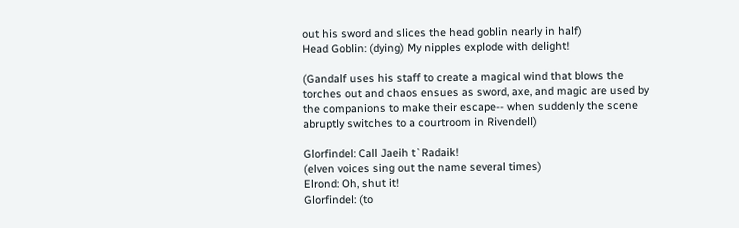out his sword and slices the head goblin nearly in half)
Head Goblin: (dying) My nipples explode with delight!

(Gandalf uses his staff to create a magical wind that blows the torches out and chaos ensues as sword, axe, and magic are used by the companions to make their escape-- when suddenly the scene abruptly switches to a courtroom in Rivendell)

Glorfindel: Call Jaeih t`Radaik!
(elven voices sing out the name several times)
Elrond: Oh, shut it!
Glorfindel: (to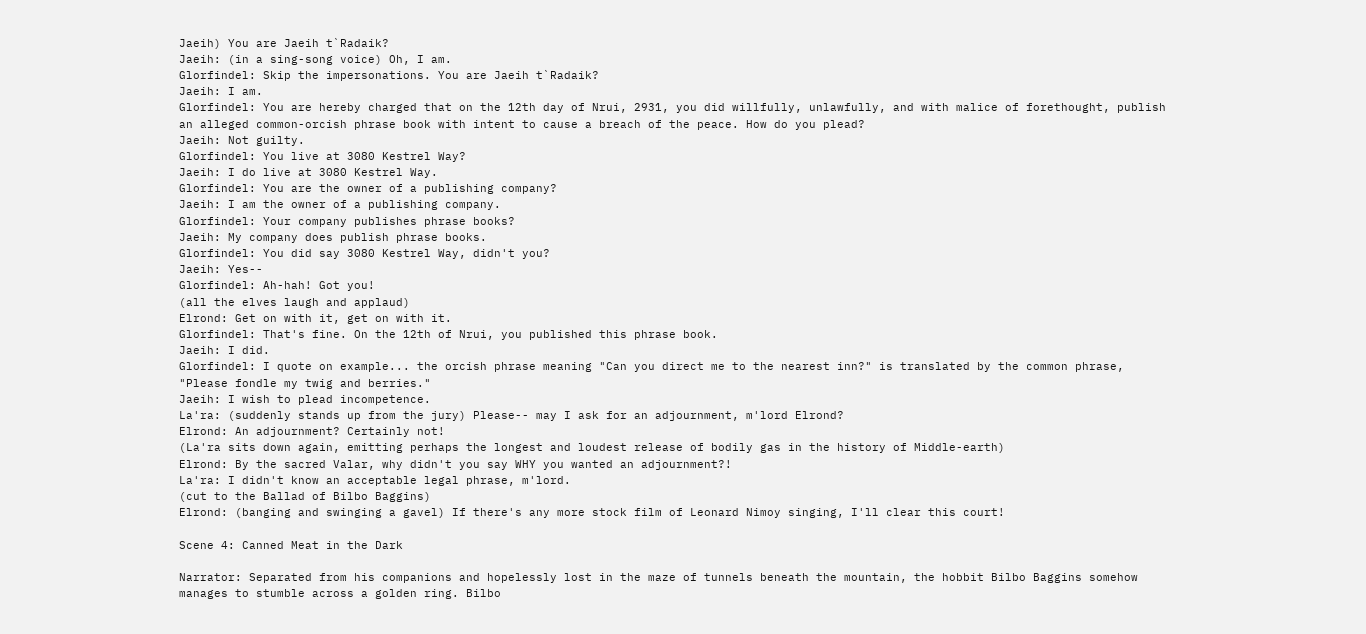Jaeih) You are Jaeih t`Radaik?
Jaeih: (in a sing-song voice) Oh, I am.
Glorfindel: Skip the impersonations. You are Jaeih t`Radaik?
Jaeih: I am.
Glorfindel: You are hereby charged that on the 12th day of Nrui, 2931, you did willfully, unlawfully, and with malice of forethought, publish an alleged common-orcish phrase book with intent to cause a breach of the peace. How do you plead?
Jaeih: Not guilty.
Glorfindel: You live at 3080 Kestrel Way?
Jaeih: I do live at 3080 Kestrel Way.
Glorfindel: You are the owner of a publishing company?
Jaeih: I am the owner of a publishing company.
Glorfindel: Your company publishes phrase books?
Jaeih: My company does publish phrase books.
Glorfindel: You did say 3080 Kestrel Way, didn't you?
Jaeih: Yes--
Glorfindel: Ah-hah! Got you!
(all the elves laugh and applaud)
Elrond: Get on with it, get on with it.
Glorfindel: That's fine. On the 12th of Nrui, you published this phrase book.
Jaeih: I did.
Glorfindel: I quote on example... the orcish phrase meaning "Can you direct me to the nearest inn?" is translated by the common phrase, "Please fondle my twig and berries."
Jaeih: I wish to plead incompetence.
La'ra: (suddenly stands up from the jury) Please-- may I ask for an adjournment, m'lord Elrond?
Elrond: An adjournment? Certainly not!
(La'ra sits down again, emitting perhaps the longest and loudest release of bodily gas in the history of Middle-earth)
Elrond: By the sacred Valar, why didn't you say WHY you wanted an adjournment?!
La'ra: I didn't know an acceptable legal phrase, m'lord.
(cut to the Ballad of Bilbo Baggins)
Elrond: (banging and swinging a gavel) If there's any more stock film of Leonard Nimoy singing, I'll clear this court!

Scene 4: Canned Meat in the Dark

Narrator: Separated from his companions and hopelessly lost in the maze of tunnels beneath the mountain, the hobbit Bilbo Baggins somehow manages to stumble across a golden ring. Bilbo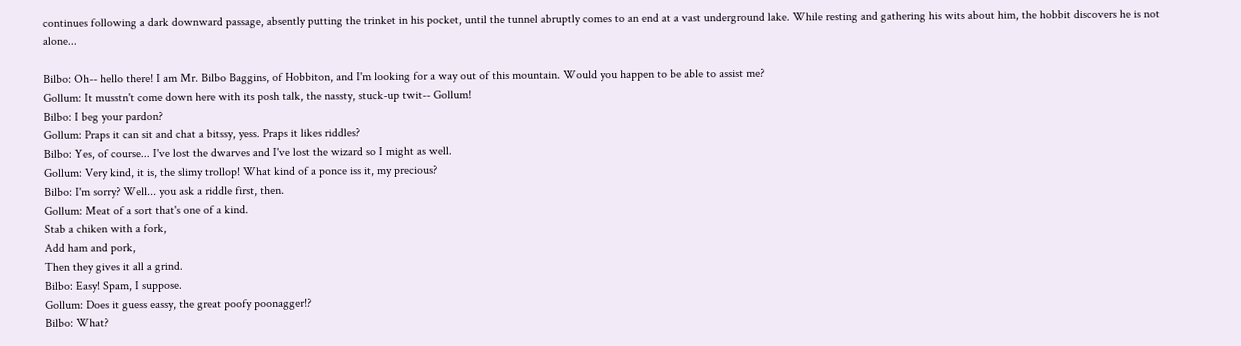continues following a dark downward passage, absently putting the trinket in his pocket, until the tunnel abruptly comes to an end at a vast underground lake. While resting and gathering his wits about him, the hobbit discovers he is not alone...

Bilbo: Oh-- hello there! I am Mr. Bilbo Baggins, of Hobbiton, and I'm looking for a way out of this mountain. Would you happen to be able to assist me?
Gollum: It musstn't come down here with its posh talk, the nassty, stuck-up twit-- Gollum!
Bilbo: I beg your pardon?
Gollum: Praps it can sit and chat a bitssy, yess. Praps it likes riddles?
Bilbo: Yes, of course... I've lost the dwarves and I've lost the wizard so I might as well.
Gollum: Very kind, it is, the slimy trollop! What kind of a ponce iss it, my precious?
Bilbo: I'm sorry? Well... you ask a riddle first, then.
Gollum: Meat of a sort that's one of a kind.
Stab a chiken with a fork,
Add ham and pork,
Then they gives it all a grind.
Bilbo: Easy! Spam, I suppose.
Gollum: Does it guess eassy, the great poofy poonagger!?
Bilbo: What?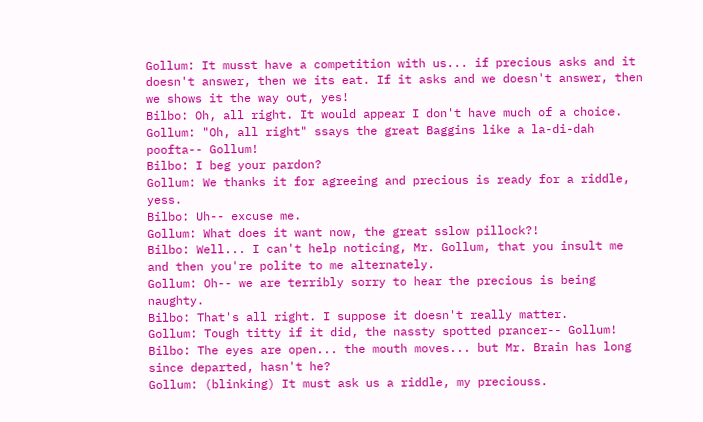Gollum: It musst have a competition with us... if precious asks and it doesn't answer, then we its eat. If it asks and we doesn't answer, then we shows it the way out, yes!
Bilbo: Oh, all right. It would appear I don't have much of a choice.
Gollum: "Oh, all right" ssays the great Baggins like a la-di-dah poofta-- Gollum!
Bilbo: I beg your pardon?
Gollum: We thanks it for agreeing and precious is ready for a riddle, yess.
Bilbo: Uh-- excuse me.
Gollum: What does it want now, the great sslow pillock?!
Bilbo: Well... I can't help noticing, Mr. Gollum, that you insult me and then you're polite to me alternately.
Gollum: Oh-- we are terribly sorry to hear the precious is being naughty.
Bilbo: That's all right. I suppose it doesn't really matter.
Gollum: Tough titty if it did, the nassty spotted prancer-- Gollum!
Bilbo: The eyes are open... the mouth moves... but Mr. Brain has long since departed, hasn't he?
Gollum: (blinking) It must ask us a riddle, my preciouss.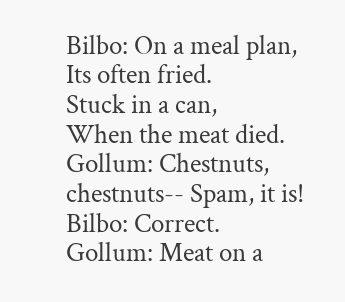Bilbo: On a meal plan,
Its often fried.
Stuck in a can,
When the meat died.
Gollum: Chestnuts, chestnuts-- Spam, it is!
Bilbo: Correct.
Gollum: Meat on a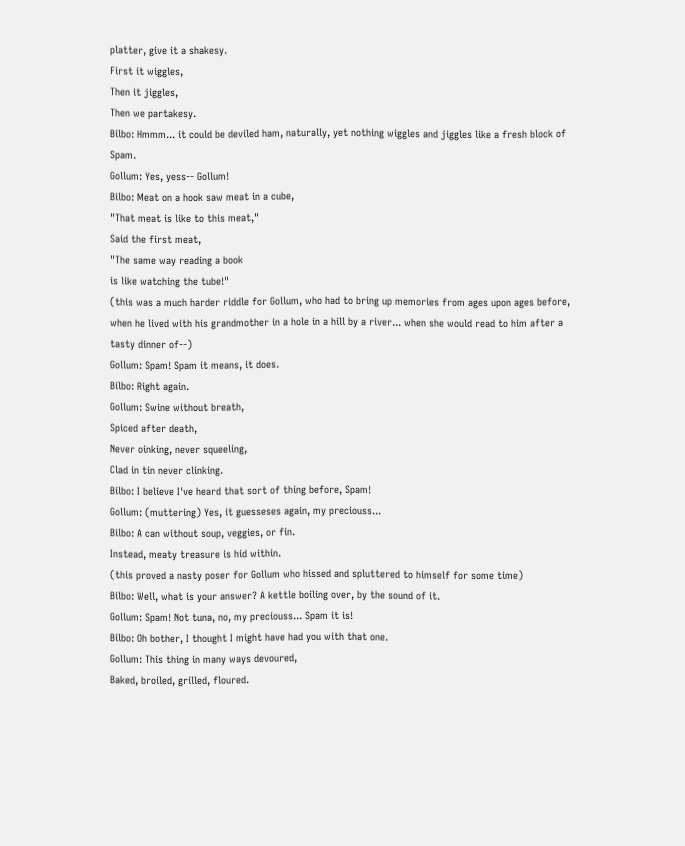platter, give it a shakesy.
First it wiggles,
Then it jiggles,
Then we partakesy.
Bilbo: Hmmm... it could be deviled ham, naturally, yet nothing wiggles and jiggles like a fresh block of Spam.
Gollum: Yes, yess-- Gollum!
Bilbo: Meat on a hook saw meat in a cube,
"That meat is like to this meat,"
Said the first meat,
"The same way reading a book
is like watching the tube!"
(this was a much harder riddle for Gollum, who had to bring up memories from ages upon ages before, when he lived with his grandmother in a hole in a hill by a river... when she would read to him after a tasty dinner of--)
Gollum: Spam! Spam it means, it does.
Bilbo: Right again.
Gollum: Swine without breath,
Spiced after death,
Never oinking, never squeeling,
Clad in tin never clinking.
Bilbo: I believe I've heard that sort of thing before, Spam!
Gollum: (muttering) Yes, it guesseses again, my preciouss...
Bilbo: A can without soup, veggies, or fin.
Instead, meaty treasure is hid within.
(this proved a nasty poser for Gollum who hissed and spluttered to himself for some time)
Bilbo: Well, what is your answer? A kettle boiling over, by the sound of it.
Gollum: Spam! Not tuna, no, my preciouss... Spam it is!
Bilbo: Oh bother, I thought I might have had you with that one.
Gollum: This thing in many ways devoured,
Baked, broiled, grilled, floured.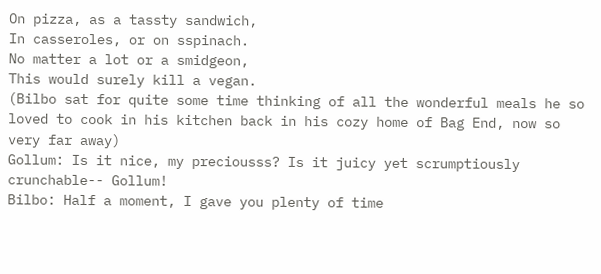On pizza, as a tassty sandwich,
In casseroles, or on sspinach.
No matter a lot or a smidgeon,
This would surely kill a vegan.
(Bilbo sat for quite some time thinking of all the wonderful meals he so loved to cook in his kitchen back in his cozy home of Bag End, now so very far away)
Gollum: Is it nice, my preciousss? Is it juicy yet scrumptiously crunchable-- Gollum!
Bilbo: Half a moment, I gave you plenty of time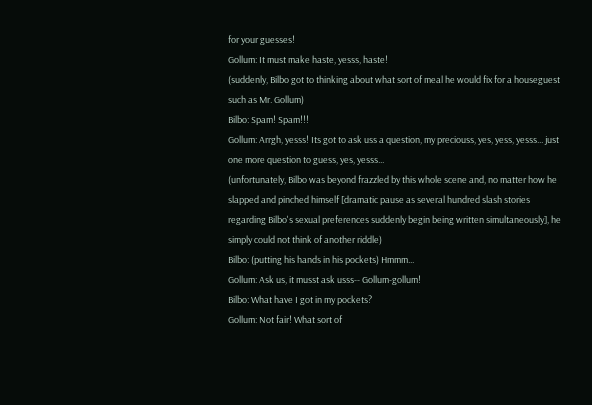for your guesses!
Gollum: It must make haste, yesss, haste!
(suddenly, Bilbo got to thinking about what sort of meal he would fix for a houseguest such as Mr. Gollum)
Bilbo: Spam! Spam!!!
Gollum: Arrgh, yesss! Its got to ask uss a question, my preciouss, yes, yess, yesss... just one more question to guess, yes, yesss...
(unfortunately, Bilbo was beyond frazzled by this whole scene and, no matter how he slapped and pinched himself [dramatic pause as several hundred slash stories regarding Bilbo's sexual preferences suddenly begin being written simultaneously], he simply could not think of another riddle)
Bilbo: (putting his hands in his pockets) Hmmm...
Gollum: Ask us, it musst ask usss-- Gollum-gollum!
Bilbo: What have I got in my pockets?
Gollum: Not fair! What sort of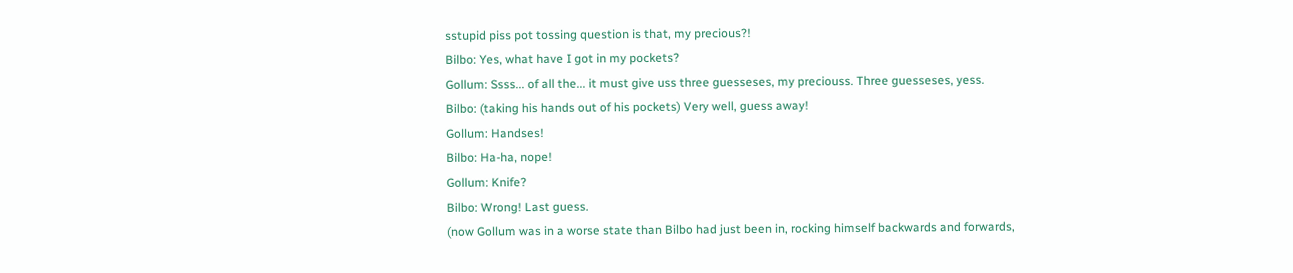sstupid piss pot tossing question is that, my precious?!
Bilbo: Yes, what have I got in my pockets?
Gollum: Ssss... of all the... it must give uss three guesseses, my preciouss. Three guesseses, yess.
Bilbo: (taking his hands out of his pockets) Very well, guess away!
Gollum: Handses!
Bilbo: Ha-ha, nope!
Gollum: Knife?
Bilbo: Wrong! Last guess.
(now Gollum was in a worse state than Bilbo had just been in, rocking himself backwards and forwards,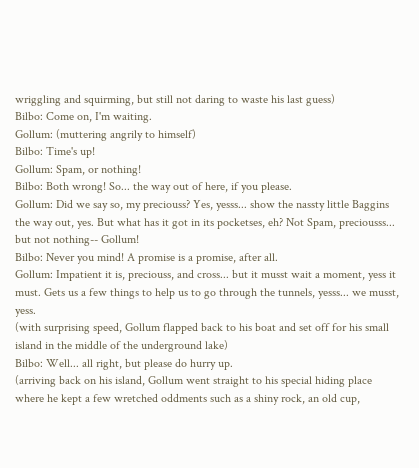wriggling and squirming, but still not daring to waste his last guess)
Bilbo: Come on, I'm waiting.
Gollum: (muttering angrily to himself)
Bilbo: Time's up!
Gollum: Spam, or nothing!
Bilbo: Both wrong! So... the way out of here, if you please.
Gollum: Did we say so, my preciouss? Yes, yesss... show the nassty little Baggins the way out, yes. But what has it got in its pocketses, eh? Not Spam, preciousss... but not nothing-- Gollum!
Bilbo: Never you mind! A promise is a promise, after all.
Gollum: Impatient it is, preciouss, and cross... but it musst wait a moment, yess it must. Gets us a few things to help us to go through the tunnels, yesss... we musst, yess.
(with surprising speed, Gollum flapped back to his boat and set off for his small island in the middle of the underground lake)
Bilbo: Well... all right, but please do hurry up.
(arriving back on his island, Gollum went straight to his special hiding place where he kept a few wretched oddments such as a shiny rock, an old cup,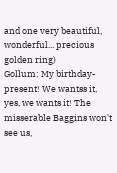and one very beautiful, wonderful... precious golden ring)
Gollum: My birthday-present! We wantss it, yes, we wants it! The misserable Baggins won't see us,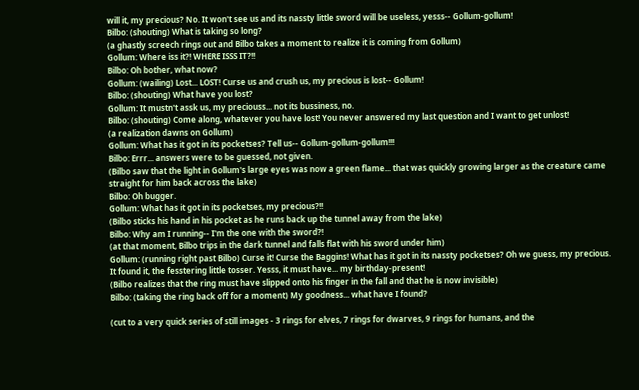will it, my precious? No. It won't see us and its nassty little sword will be useless, yesss-- Gollum-gollum!
Bilbo: (shouting) What is taking so long?
(a ghastly screech rings out and Bilbo takes a moment to realize it is coming from Gollum)
Gollum: Where iss it?! WHERE ISSS IT?!!
Bilbo: Oh bother, what now?
Gollum: (wailing) Lost... LOST! Curse us and crush us, my precious is lost-- Gollum!
Bilbo: (shouting) What have you lost?
Gollum: It mustn't assk us, my preciouss... not its bussiness, no.
Bilbo: (shouting) Come along, whatever you have lost! You never answered my last question and I want to get unlost!
(a realization dawns on Gollum)
Gollum: What has it got in its pocketses? Tell us-- Gollum-gollum-gollum!!!
Bilbo: Errr... answers were to be guessed, not given.
(Bilbo saw that the light in Gollum's large eyes was now a green flame... that was quickly growing larger as the creature came straight for him back across the lake)
Bilbo: Oh bugger.
Gollum: What has it got in its pocketses, my precious?!!
(Bilbo sticks his hand in his pocket as he runs back up the tunnel away from the lake)
Bilbo: Why am I running-- I'm the one with the sword?!
(at that moment, Bilbo trips in the dark tunnel and falls flat with his sword under him)
Gollum: (running right past Bilbo) Curse it! Curse the Baggins! What has it got in its nassty pocketses? Oh we guess, my precious. It found it, the fesstering little tosser. Yesss, it must have... my birthday-present!
(Bilbo realizes that the ring must have slipped onto his finger in the fall and that he is now invisible)
Bilbo: (taking the ring back off for a moment) My goodness... what have I found?

(cut to a very quick series of still images - 3 rings for elves, 7 rings for dwarves, 9 rings for humans, and the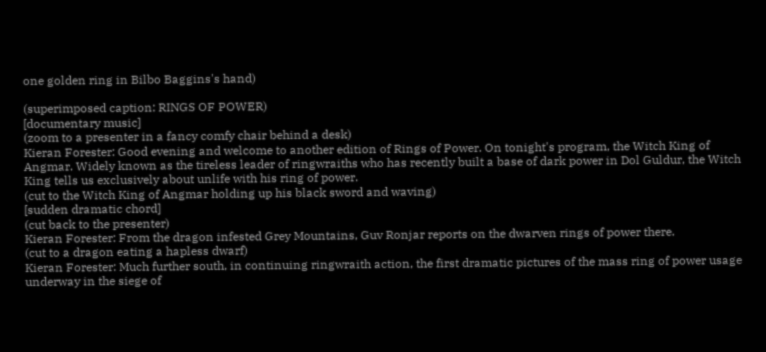one golden ring in Bilbo Baggins's hand)

(superimposed caption: RINGS OF POWER)
[documentary music]
(zoom to a presenter in a fancy comfy chair behind a desk)
Kieran Forester: Good evening and welcome to another edition of Rings of Power. On tonight's program, the Witch King of Angmar. Widely known as the tireless leader of ringwraiths who has recently built a base of dark power in Dol Guldur, the Witch King tells us exclusively about unlife with his ring of power.
(cut to the Witch King of Angmar holding up his black sword and waving)
[sudden dramatic chord]
(cut back to the presenter)
Kieran Forester: From the dragon infested Grey Mountains, Guv Ronjar reports on the dwarven rings of power there.
(cut to a dragon eating a hapless dwarf)
Kieran Forester: Much further south, in continuing ringwraith action, the first dramatic pictures of the mass ring of power usage underway in the siege of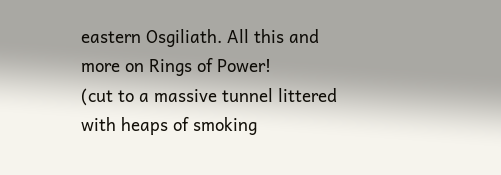eastern Osgiliath. All this and more on Rings of Power!
(cut to a massive tunnel littered with heaps of smoking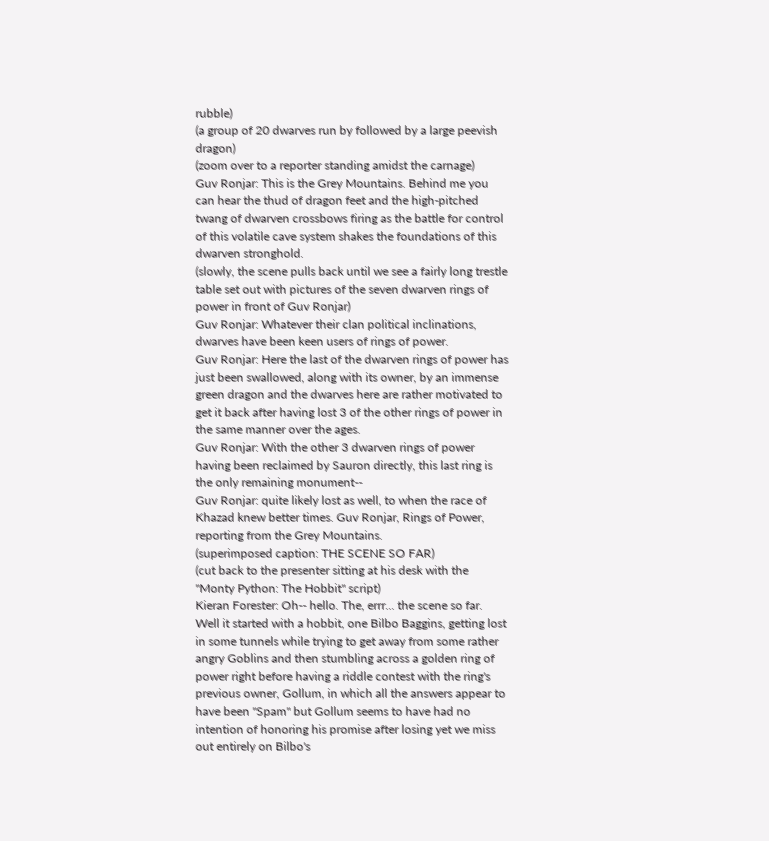rubble)
(a group of 20 dwarves run by followed by a large peevish dragon)
(zoom over to a reporter standing amidst the carnage)
Guv Ronjar: This is the Grey Mountains. Behind me you can hear the thud of dragon feet and the high-pitched twang of dwarven crossbows firing as the battle for control of this volatile cave system shakes the foundations of this dwarven stronghold.
(slowly, the scene pulls back until we see a fairly long trestle table set out with pictures of the seven dwarven rings of power in front of Guv Ronjar)
Guv Ronjar: Whatever their clan political inclinations, dwarves have been keen users of rings of power.
Guv Ronjar: Here the last of the dwarven rings of power has just been swallowed, along with its owner, by an immense green dragon and the dwarves here are rather motivated to get it back after having lost 3 of the other rings of power in the same manner over the ages.
Guv Ronjar: With the other 3 dwarven rings of power having been reclaimed by Sauron directly, this last ring is the only remaining monument--
Guv Ronjar: quite likely lost as well, to when the race of Khazad knew better times. Guv Ronjar, Rings of Power, reporting from the Grey Mountains.
(superimposed caption: THE SCENE SO FAR)
(cut back to the presenter sitting at his desk with the "Monty Python: The Hobbit" script)
Kieran Forester: Oh-- hello. The, errr... the scene so far. Well it started with a hobbit, one Bilbo Baggins, getting lost in some tunnels while trying to get away from some rather angry Goblins and then stumbling across a golden ring of power right before having a riddle contest with the ring's previous owner, Gollum, in which all the answers appear to have been "Spam" but Gollum seems to have had no intention of honoring his promise after losing yet we miss out entirely on Bilbo's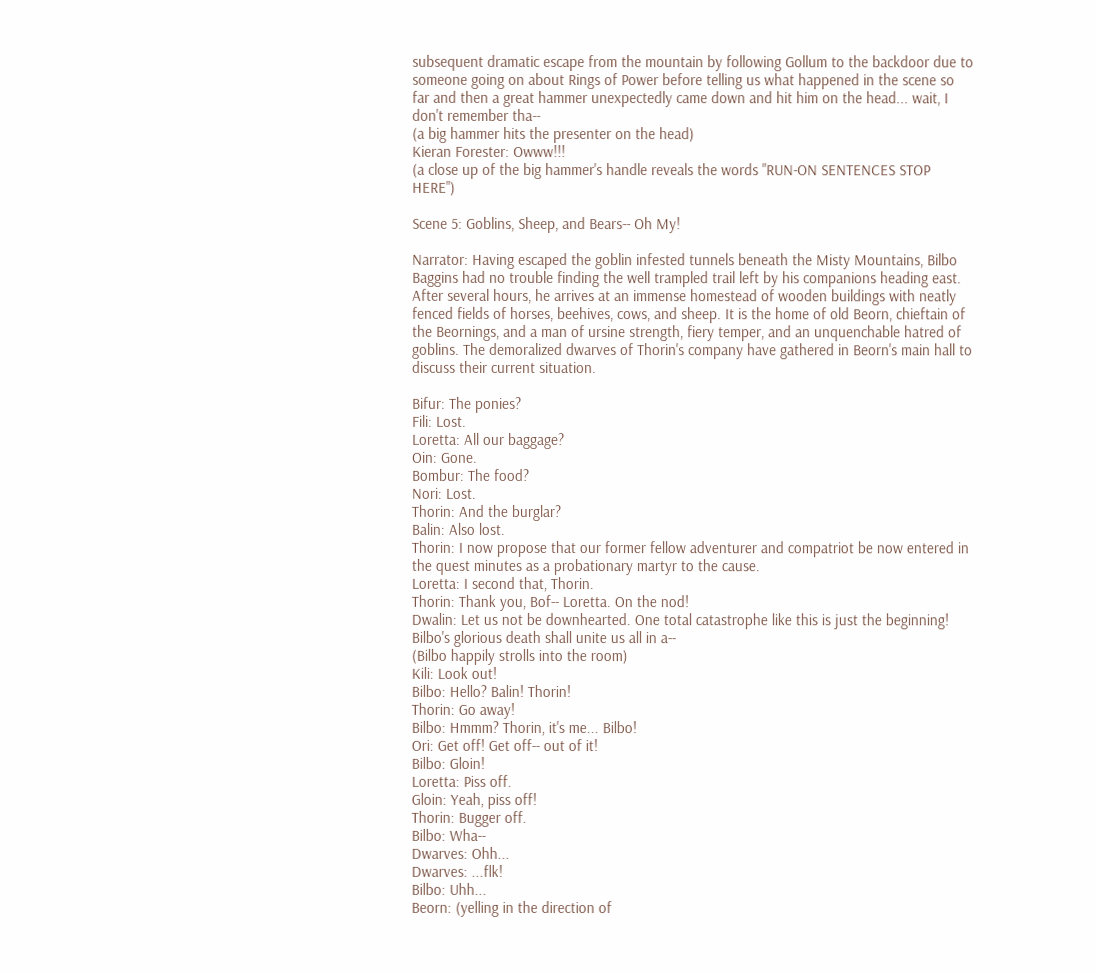subsequent dramatic escape from the mountain by following Gollum to the backdoor due to someone going on about Rings of Power before telling us what happened in the scene so far and then a great hammer unexpectedly came down and hit him on the head... wait, I don't remember tha--
(a big hammer hits the presenter on the head)
Kieran Forester: Owww!!!
(a close up of the big hammer's handle reveals the words "RUN-ON SENTENCES STOP HERE")

Scene 5: Goblins, Sheep, and Bears-- Oh My!

Narrator: Having escaped the goblin infested tunnels beneath the Misty Mountains, Bilbo Baggins had no trouble finding the well trampled trail left by his companions heading east. After several hours, he arrives at an immense homestead of wooden buildings with neatly fenced fields of horses, beehives, cows, and sheep. It is the home of old Beorn, chieftain of the Beornings, and a man of ursine strength, fiery temper, and an unquenchable hatred of goblins. The demoralized dwarves of Thorin's company have gathered in Beorn's main hall to discuss their current situation.

Bifur: The ponies?
Fili: Lost.
Loretta: All our baggage?
Oin: Gone.
Bombur: The food?
Nori: Lost.
Thorin: And the burglar?
Balin: Also lost.
Thorin: I now propose that our former fellow adventurer and compatriot be now entered in the quest minutes as a probationary martyr to the cause.
Loretta: I second that, Thorin.
Thorin: Thank you, Bof-- Loretta. On the nod!
Dwalin: Let us not be downhearted. One total catastrophe like this is just the beginning! Bilbo's glorious death shall unite us all in a--
(Bilbo happily strolls into the room)
Kili: Look out!
Bilbo: Hello? Balin! Thorin!
Thorin: Go away!
Bilbo: Hmmm? Thorin, it's me... Bilbo!
Ori: Get off! Get off-- out of it!
Bilbo: Gloin!
Loretta: Piss off.
Gloin: Yeah, piss off!
Thorin: Bugger off.
Bilbo: Wha--
Dwarves: Ohh...
Dwarves: ...flk!
Bilbo: Uhh...
Beorn: (yelling in the direction of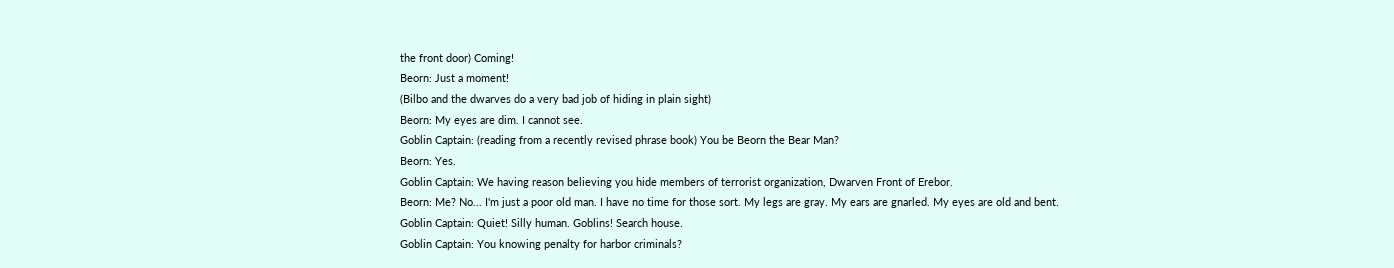the front door) Coming!
Beorn: Just a moment!
(Bilbo and the dwarves do a very bad job of hiding in plain sight)
Beorn: My eyes are dim. I cannot see.
Goblin Captain: (reading from a recently revised phrase book) You be Beorn the Bear Man?
Beorn: Yes.
Goblin Captain: We having reason believing you hide members of terrorist organization, Dwarven Front of Erebor.
Beorn: Me? No... I'm just a poor old man. I have no time for those sort. My legs are gray. My ears are gnarled. My eyes are old and bent.
Goblin Captain: Quiet! Silly human. Goblins! Search house.
Goblin Captain: You knowing penalty for harbor criminals?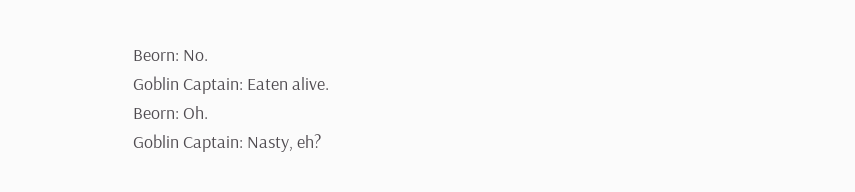Beorn: No.
Goblin Captain: Eaten alive.
Beorn: Oh.
Goblin Captain: Nasty, eh?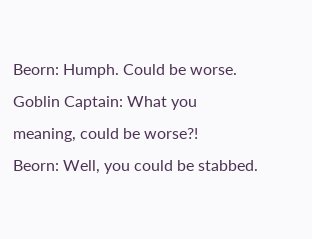Beorn: Humph. Could be worse.
Goblin Captain: What you meaning, could be worse?!
Beorn: Well, you could be stabbed.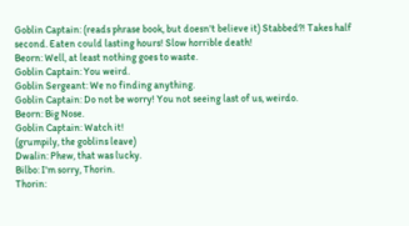Goblin Captain: (reads phrase book, but doesn't believe it) Stabbed?! Takes half second. Eaten could lasting hours! Slow horrible death!
Beorn: Well, at least nothing goes to waste.
Goblin Captain: You weird.
Goblin Sergeant: We no finding anything.
Goblin Captain: Do not be worry! You not seeing last of us, weirdo.
Beorn: Big Nose.
Goblin Captain: Watch it!
(grumpily, the goblins leave)
Dwalin: Phew, that was lucky.
Bilbo: I'm sorry, Thorin.
Thorin: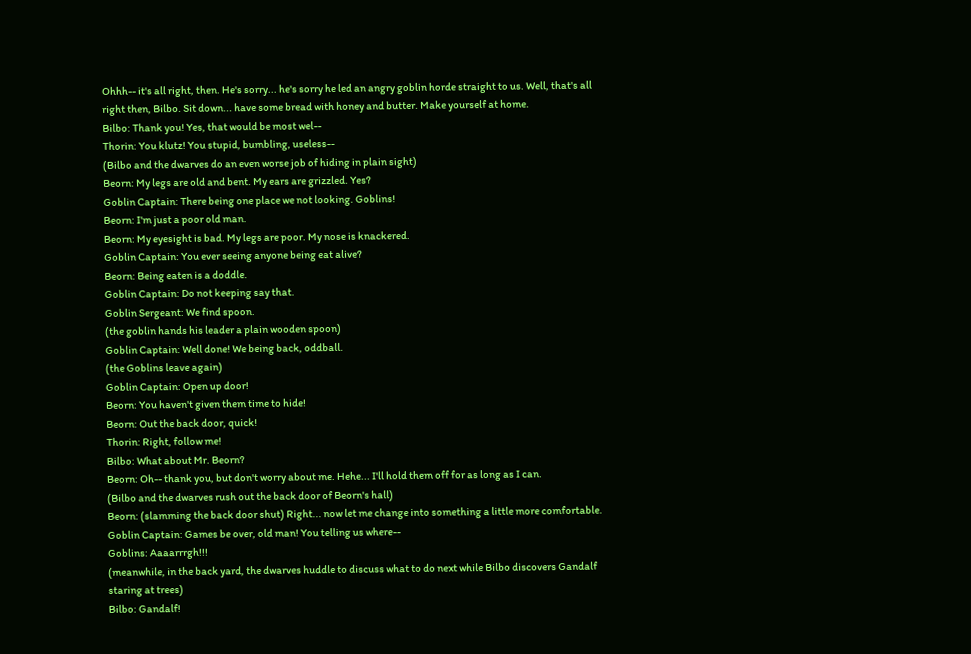Ohhh-- it's all right, then. He's sorry... he's sorry he led an angry goblin horde straight to us. Well, that's all right then, Bilbo. Sit down... have some bread with honey and butter. Make yourself at home.
Bilbo: Thank you! Yes, that would be most wel--
Thorin: You klutz! You stupid, bumbling, useless--
(Bilbo and the dwarves do an even worse job of hiding in plain sight)
Beorn: My legs are old and bent. My ears are grizzled. Yes?
Goblin Captain: There being one place we not looking. Goblins!
Beorn: I'm just a poor old man.
Beorn: My eyesight is bad. My legs are poor. My nose is knackered.
Goblin Captain: You ever seeing anyone being eat alive?
Beorn: Being eaten is a doddle.
Goblin Captain: Do not keeping say that.
Goblin Sergeant: We find spoon.
(the goblin hands his leader a plain wooden spoon)
Goblin Captain: Well done! We being back, oddball.
(the Goblins leave again)
Goblin Captain: Open up door!
Beorn: You haven't given them time to hide!
Beorn: Out the back door, quick!
Thorin: Right, follow me!
Bilbo: What about Mr. Beorn?
Beorn: Oh-- thank you, but don't worry about me. Hehe... I'll hold them off for as long as I can.
(Bilbo and the dwarves rush out the back door of Beorn's hall)
Beorn: (slamming the back door shut) Right... now let me change into something a little more comfortable.
Goblin Captain: Games be over, old man! You telling us where--
Goblins: Aaaarrrgh!!!
(meanwhile, in the back yard, the dwarves huddle to discuss what to do next while Bilbo discovers Gandalf staring at trees)
Bilbo: Gandalf!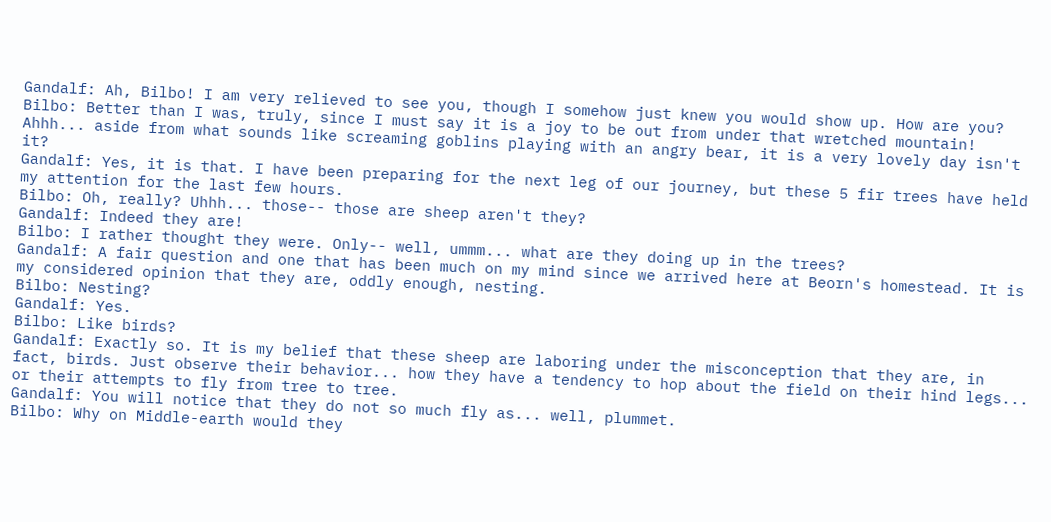Gandalf: Ah, Bilbo! I am very relieved to see you, though I somehow just knew you would show up. How are you?
Bilbo: Better than I was, truly, since I must say it is a joy to be out from under that wretched mountain! Ahhh... aside from what sounds like screaming goblins playing with an angry bear, it is a very lovely day isn't it?
Gandalf: Yes, it is that. I have been preparing for the next leg of our journey, but these 5 fir trees have held my attention for the last few hours.
Bilbo: Oh, really? Uhhh... those-- those are sheep aren't they?
Gandalf: Indeed they are!
Bilbo: I rather thought they were. Only-- well, ummm... what are they doing up in the trees?
Gandalf: A fair question and one that has been much on my mind since we arrived here at Beorn's homestead. It is my considered opinion that they are, oddly enough, nesting.
Bilbo: Nesting?
Gandalf: Yes.
Bilbo: Like birds?
Gandalf: Exactly so. It is my belief that these sheep are laboring under the misconception that they are, in fact, birds. Just observe their behavior... how they have a tendency to hop about the field on their hind legs... or their attempts to fly from tree to tree.
Gandalf: You will notice that they do not so much fly as... well, plummet.
Bilbo: Why on Middle-earth would they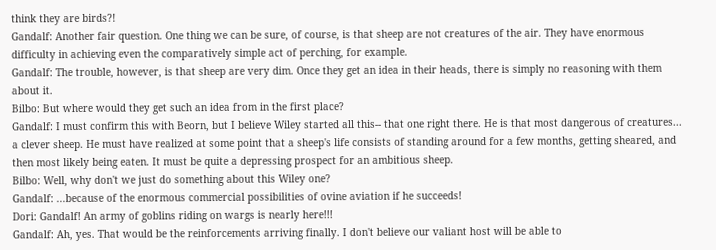think they are birds?!
Gandalf: Another fair question. One thing we can be sure, of course, is that sheep are not creatures of the air. They have enormous difficulty in achieving even the comparatively simple act of perching, for example.
Gandalf: The trouble, however, is that sheep are very dim. Once they get an idea in their heads, there is simply no reasoning with them about it.
Bilbo: But where would they get such an idea from in the first place?
Gandalf: I must confirm this with Beorn, but I believe Wiley started all this-- that one right there. He is that most dangerous of creatures... a clever sheep. He must have realized at some point that a sheep's life consists of standing around for a few months, getting sheared, and then most likely being eaten. It must be quite a depressing prospect for an ambitious sheep.
Bilbo: Well, why don't we just do something about this Wiley one?
Gandalf: ...because of the enormous commercial possibilities of ovine aviation if he succeeds!
Dori: Gandalf! An army of goblins riding on wargs is nearly here!!!
Gandalf: Ah, yes. That would be the reinforcements arriving finally. I don't believe our valiant host will be able to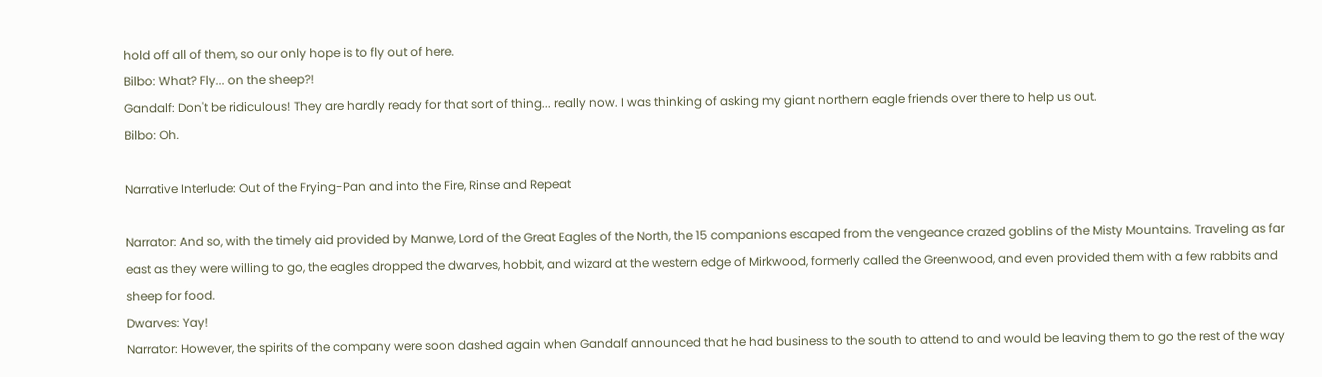hold off all of them, so our only hope is to fly out of here.
Bilbo: What? Fly... on the sheep?!
Gandalf: Don't be ridiculous! They are hardly ready for that sort of thing... really now. I was thinking of asking my giant northern eagle friends over there to help us out.
Bilbo: Oh.

Narrative Interlude: Out of the Frying-Pan and into the Fire, Rinse and Repeat

Narrator: And so, with the timely aid provided by Manwe, Lord of the Great Eagles of the North, the 15 companions escaped from the vengeance crazed goblins of the Misty Mountains. Traveling as far east as they were willing to go, the eagles dropped the dwarves, hobbit, and wizard at the western edge of Mirkwood, formerly called the Greenwood, and even provided them with a few rabbits and sheep for food.
Dwarves: Yay!
Narrator: However, the spirits of the company were soon dashed again when Gandalf announced that he had business to the south to attend to and would be leaving them to go the rest of the way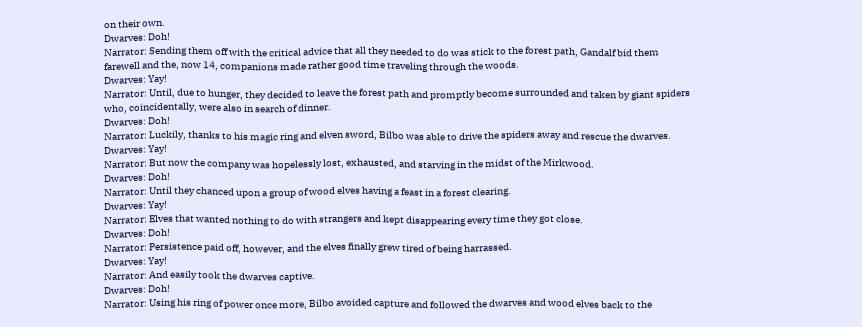on their own.
Dwarves: Doh!
Narrator: Sending them off with the critical advice that all they needed to do was stick to the forest path, Gandalf bid them farewell and the, now 14, companions made rather good time traveling through the woods.
Dwarves: Yay!
Narrator: Until, due to hunger, they decided to leave the forest path and promptly become surrounded and taken by giant spiders who, coincidentally, were also in search of dinner.
Dwarves: Doh!
Narrator: Luckily, thanks to his magic ring and elven sword, Bilbo was able to drive the spiders away and rescue the dwarves.
Dwarves: Yay!
Narrator: But now the company was hopelessly lost, exhausted, and starving in the midst of the Mirkwood.
Dwarves: Doh!
Narrator: Until they chanced upon a group of wood elves having a feast in a forest clearing.
Dwarves: Yay!
Narrator: Elves that wanted nothing to do with strangers and kept disappearing every time they got close.
Dwarves: Doh!
Narrator: Persistence paid off, however, and the elves finally grew tired of being harrassed.
Dwarves: Yay!
Narrator: And easily took the dwarves captive.
Dwarves: Doh!
Narrator: Using his ring of power once more, Bilbo avoided capture and followed the dwarves and wood elves back to the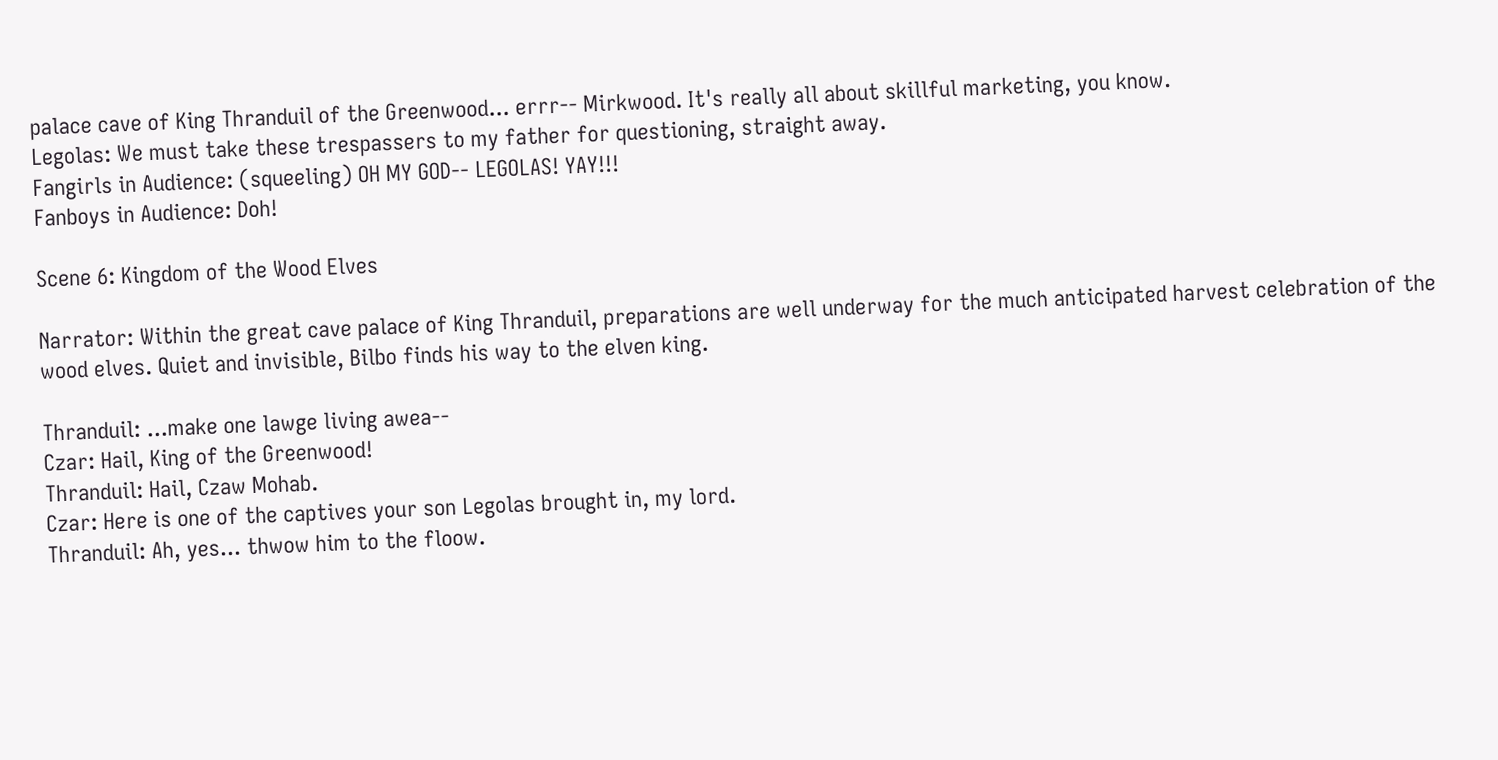palace cave of King Thranduil of the Greenwood... errr-- Mirkwood. It's really all about skillful marketing, you know.
Legolas: We must take these trespassers to my father for questioning, straight away.
Fangirls in Audience: (squeeling) OH MY GOD-- LEGOLAS! YAY!!!
Fanboys in Audience: Doh!

Scene 6: Kingdom of the Wood Elves

Narrator: Within the great cave palace of King Thranduil, preparations are well underway for the much anticipated harvest celebration of the wood elves. Quiet and invisible, Bilbo finds his way to the elven king.

Thranduil: ...make one lawge living awea--
Czar: Hail, King of the Greenwood!
Thranduil: Hail, Czaw Mohab.
Czar: Here is one of the captives your son Legolas brought in, my lord.
Thranduil: Ah, yes... thwow him to the floow.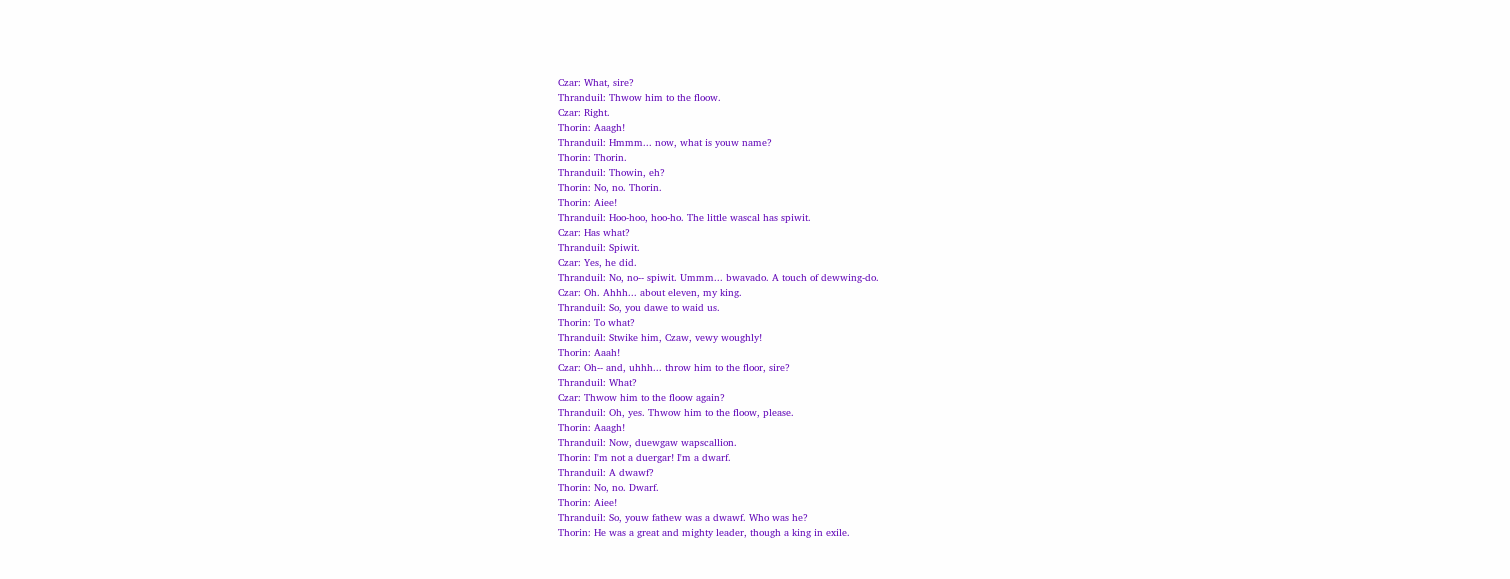Czar: What, sire?
Thranduil: Thwow him to the floow.
Czar: Right.
Thorin: Aaagh!
Thranduil: Hmmm... now, what is youw name?
Thorin: Thorin.
Thranduil: Thowin, eh?
Thorin: No, no. Thorin.
Thorin: Aiee!
Thranduil: Hoo-hoo, hoo-ho. The little wascal has spiwit.
Czar: Has what?
Thranduil: Spiwit.
Czar: Yes, he did.
Thranduil: No, no-- spiwit. Ummm... bwavado. A touch of dewwing-do.
Czar: Oh. Ahhh... about eleven, my king.
Thranduil: So, you dawe to waid us.
Thorin: To what?
Thranduil: Stwike him, Czaw, vewy woughly!
Thorin: Aaah!
Czar: Oh-- and, uhhh... throw him to the floor, sire?
Thranduil: What?
Czar: Thwow him to the floow again?
Thranduil: Oh, yes. Thwow him to the floow, please.
Thorin: Aaagh!
Thranduil: Now, duewgaw wapscallion.
Thorin: I'm not a duergar! I'm a dwarf.
Thranduil: A dwawf?
Thorin: No, no. Dwarf.
Thorin: Aiee!
Thranduil: So, youw fathew was a dwawf. Who was he?
Thorin: He was a great and mighty leader, though a king in exile.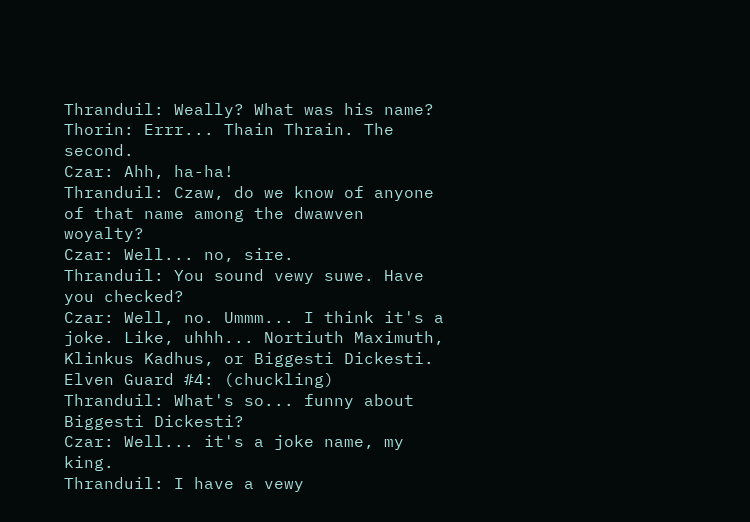Thranduil: Weally? What was his name?
Thorin: Errr... Thain Thrain. The second.
Czar: Ahh, ha-ha!
Thranduil: Czaw, do we know of anyone of that name among the dwawven woyalty?
Czar: Well... no, sire.
Thranduil: You sound vewy suwe. Have you checked?
Czar: Well, no. Ummm... I think it's a joke. Like, uhhh... Nortiuth Maximuth, Klinkus Kadhus, or Biggesti Dickesti.
Elven Guard #4: (chuckling)
Thranduil: What's so... funny about Biggesti Dickesti?
Czar: Well... it's a joke name, my king.
Thranduil: I have a vewy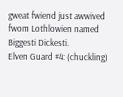gweat fwiend just awwived fwom Lothlowien named Biggesti Dickesti.
Elven Guard #4: (chuckling)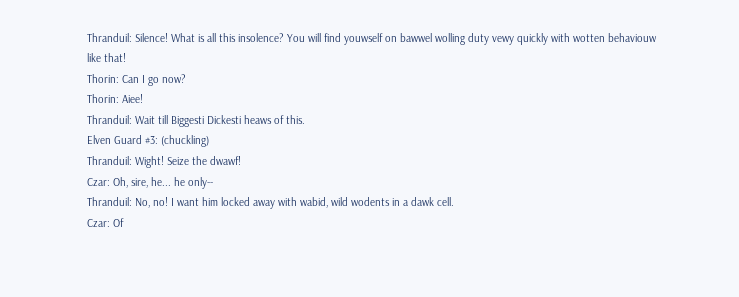Thranduil: Silence! What is all this insolence? You will find youwself on bawwel wolling duty vewy quickly with wotten behaviouw like that!
Thorin: Can I go now?
Thorin: Aiee!
Thranduil: Wait till Biggesti Dickesti heaws of this.
Elven Guard #3: (chuckling)
Thranduil: Wight! Seize the dwawf!
Czar: Oh, sire, he... he only--
Thranduil: No, no! I want him locked away with wabid, wild wodents in a dawk cell.
Czar: Of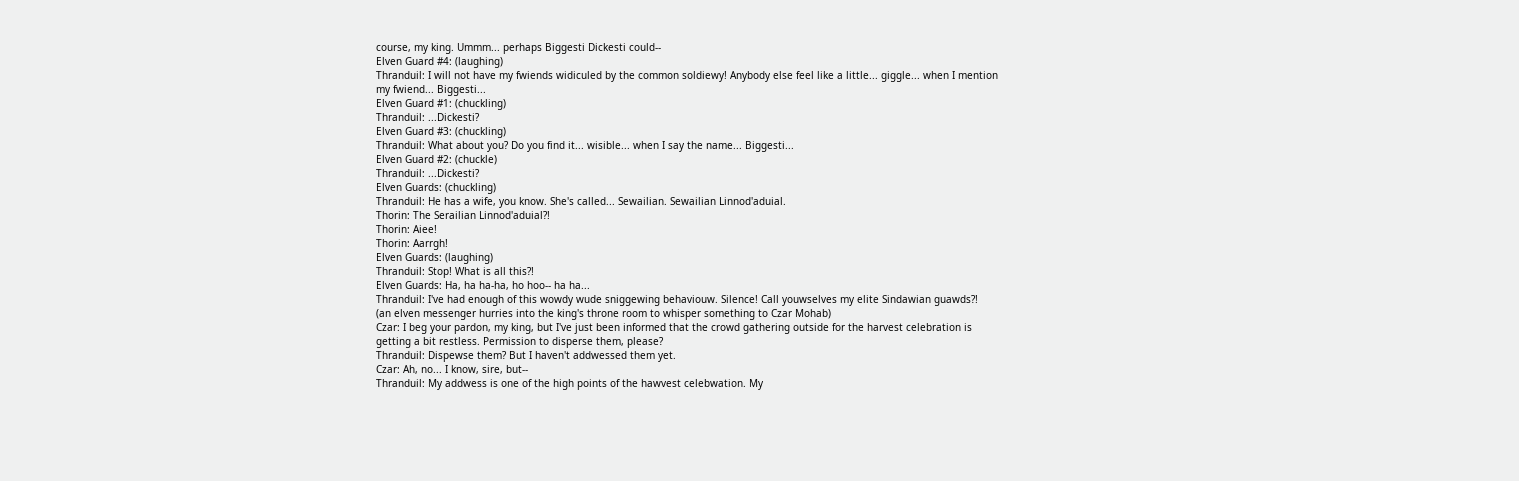course, my king. Ummm... perhaps Biggesti Dickesti could--
Elven Guard #4: (laughing)
Thranduil: I will not have my fwiends widiculed by the common soldiewy! Anybody else feel like a little... giggle... when I mention my fwiend... Biggesti...
Elven Guard #1: (chuckling)
Thranduil: ...Dickesti?
Elven Guard #3: (chuckling)
Thranduil: What about you? Do you find it... wisible... when I say the name... Biggesti...
Elven Guard #2: (chuckle)
Thranduil: ...Dickesti?
Elven Guards: (chuckling)
Thranduil: He has a wife, you know. She's called... Sewailian. Sewailian Linnod'aduial.
Thorin: The Serailian Linnod'aduial?!
Thorin: Aiee!
Thorin: Aarrgh!
Elven Guards: (laughing)
Thranduil: Stop! What is all this?!
Elven Guards: Ha, ha ha-ha, ho hoo-- ha ha...
Thranduil: I've had enough of this wowdy wude sniggewing behaviouw. Silence! Call youwselves my elite Sindawian guawds?!
(an elven messenger hurries into the king's throne room to whisper something to Czar Mohab)
Czar: I beg your pardon, my king, but I've just been informed that the crowd gathering outside for the harvest celebration is getting a bit restless. Permission to disperse them, please?
Thranduil: Dispewse them? But I haven't addwessed them yet.
Czar: Ah, no... I know, sire, but--
Thranduil: My addwess is one of the high points of the hawvest celebwation. My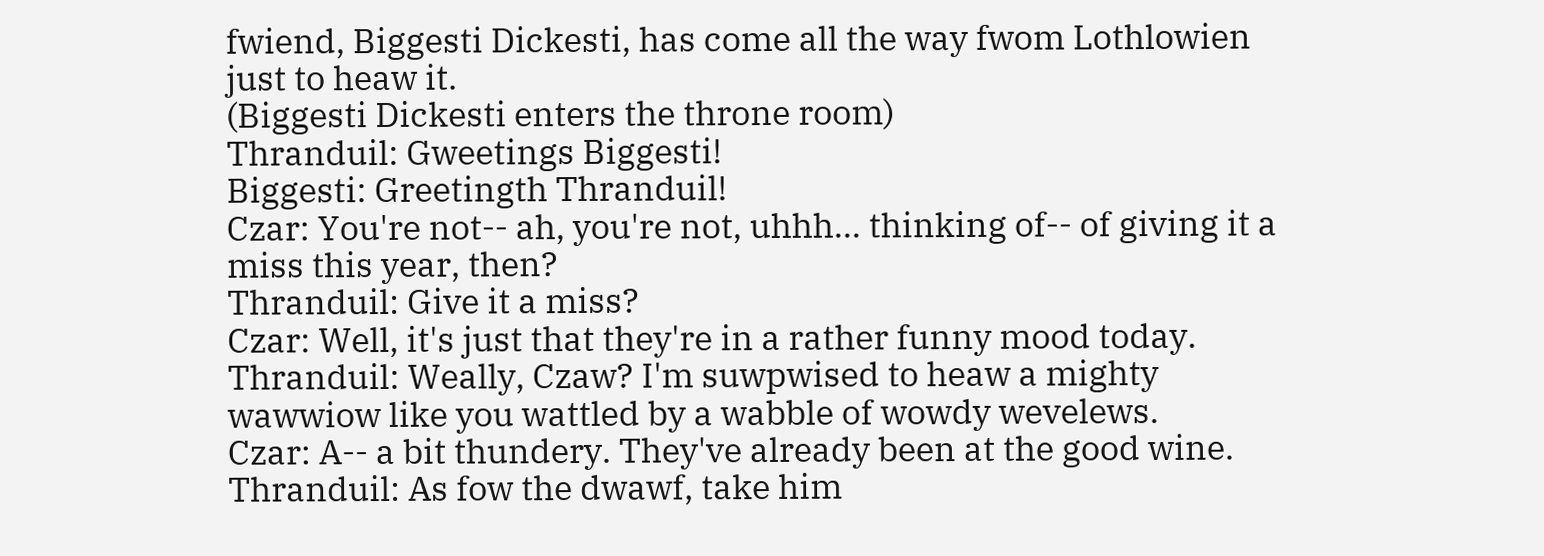fwiend, Biggesti Dickesti, has come all the way fwom Lothlowien just to heaw it.
(Biggesti Dickesti enters the throne room)
Thranduil: Gweetings Biggesti!
Biggesti: Greetingth Thranduil!
Czar: You're not-- ah, you're not, uhhh... thinking of-- of giving it a miss this year, then?
Thranduil: Give it a miss?
Czar: Well, it's just that they're in a rather funny mood today.
Thranduil: Weally, Czaw? I'm suwpwised to heaw a mighty wawwiow like you wattled by a wabble of wowdy wevelews.
Czar: A-- a bit thundery. They've already been at the good wine.
Thranduil: As fow the dwawf, take him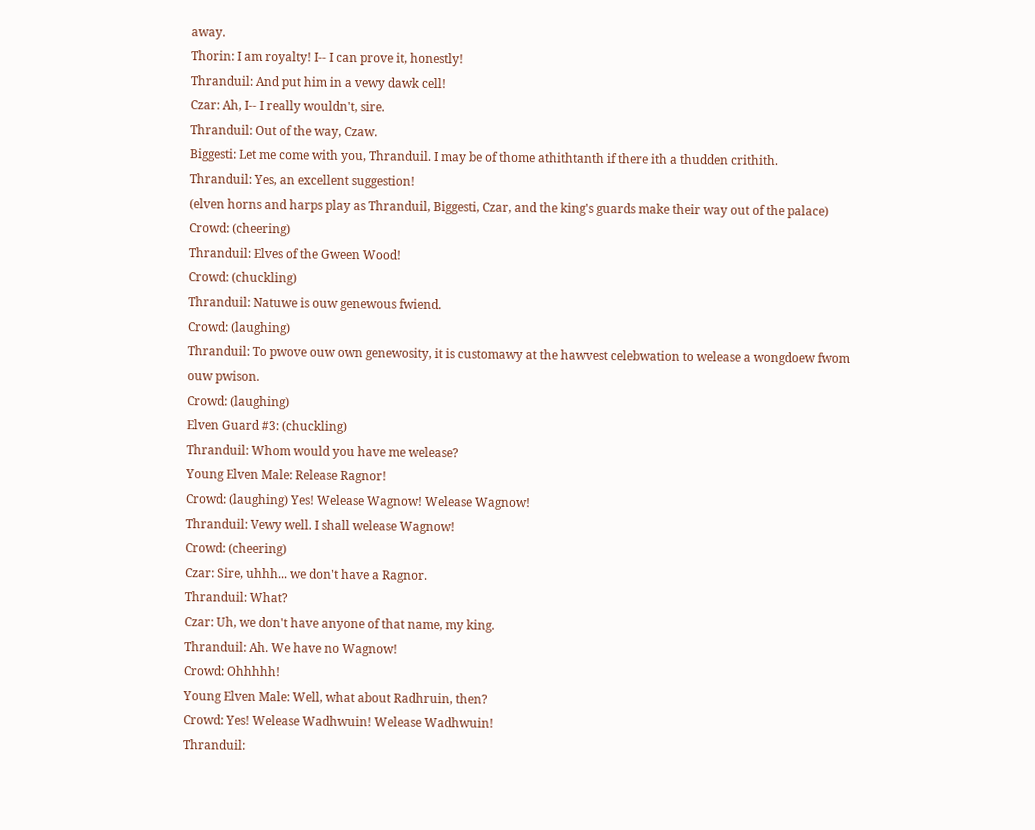away.
Thorin: I am royalty! I-- I can prove it, honestly!
Thranduil: And put him in a vewy dawk cell!
Czar: Ah, I-- I really wouldn't, sire.
Thranduil: Out of the way, Czaw.
Biggesti: Let me come with you, Thranduil. I may be of thome athithtanth if there ith a thudden crithith.
Thranduil: Yes, an excellent suggestion!
(elven horns and harps play as Thranduil, Biggesti, Czar, and the king's guards make their way out of the palace)
Crowd: (cheering)
Thranduil: Elves of the Gween Wood!
Crowd: (chuckling)
Thranduil: Natuwe is ouw genewous fwiend.
Crowd: (laughing)
Thranduil: To pwove ouw own genewosity, it is customawy at the hawvest celebwation to welease a wongdoew fwom ouw pwison.
Crowd: (laughing)
Elven Guard #3: (chuckling)
Thranduil: Whom would you have me welease?
Young Elven Male: Release Ragnor!
Crowd: (laughing) Yes! Welease Wagnow! Welease Wagnow!
Thranduil: Vewy well. I shall welease Wagnow!
Crowd: (cheering)
Czar: Sire, uhhh... we don't have a Ragnor.
Thranduil: What?
Czar: Uh, we don't have anyone of that name, my king.
Thranduil: Ah. We have no Wagnow!
Crowd: Ohhhhh!
Young Elven Male: Well, what about Radhruin, then?
Crowd: Yes! Welease Wadhwuin! Welease Wadhwuin!
Thranduil: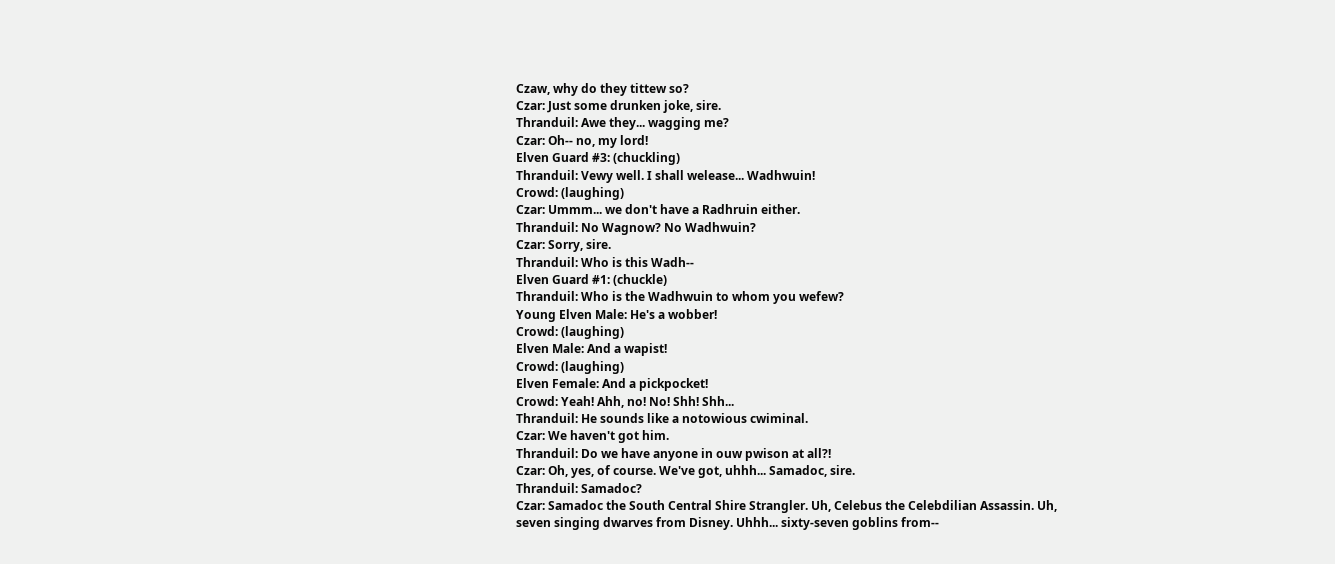Czaw, why do they tittew so?
Czar: Just some drunken joke, sire.
Thranduil: Awe they... wagging me?
Czar: Oh-- no, my lord!
Elven Guard #3: (chuckling)
Thranduil: Vewy well. I shall welease... Wadhwuin!
Crowd: (laughing)
Czar: Ummm... we don't have a Radhruin either.
Thranduil: No Wagnow? No Wadhwuin?
Czar: Sorry, sire.
Thranduil: Who is this Wadh--
Elven Guard #1: (chuckle)
Thranduil: Who is the Wadhwuin to whom you wefew?
Young Elven Male: He's a wobber!
Crowd: (laughing)
Elven Male: And a wapist!
Crowd: (laughing)
Elven Female: And a pickpocket!
Crowd: Yeah! Ahh, no! No! Shh! Shh...
Thranduil: He sounds like a notowious cwiminal.
Czar: We haven't got him.
Thranduil: Do we have anyone in ouw pwison at all?!
Czar: Oh, yes, of course. We've got, uhhh... Samadoc, sire.
Thranduil: Samadoc?
Czar: Samadoc the South Central Shire Strangler. Uh, Celebus the Celebdilian Assassin. Uh, seven singing dwarves from Disney. Uhhh... sixty-seven goblins from--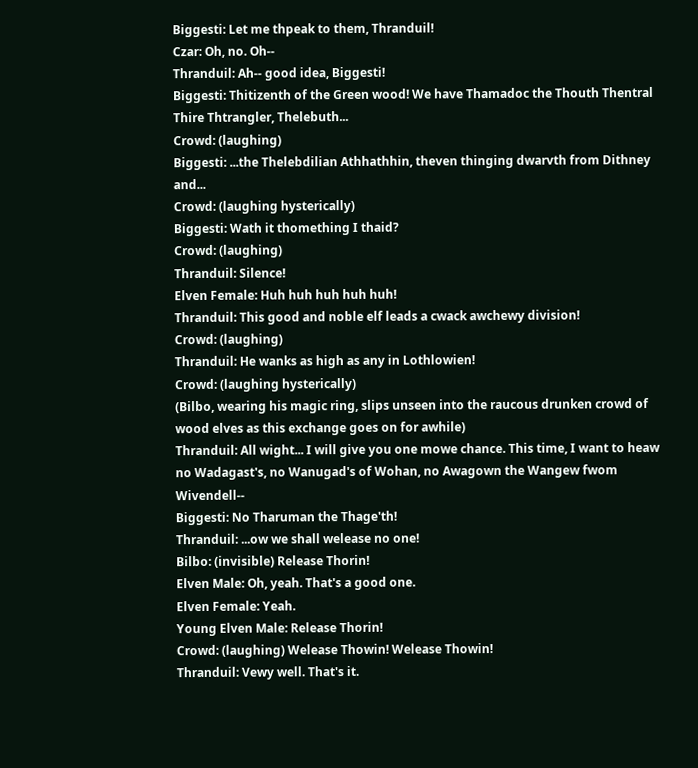Biggesti: Let me thpeak to them, Thranduil!
Czar: Oh, no. Oh--
Thranduil: Ah-- good idea, Biggesti!
Biggesti: Thitizenth of the Green wood! We have Thamadoc the Thouth Thentral Thire Thtrangler, Thelebuth...
Crowd: (laughing)
Biggesti: ...the Thelebdilian Athhathhin, theven thinging dwarvth from Dithney and...
Crowd: (laughing hysterically)
Biggesti: Wath it thomething I thaid?
Crowd: (laughing)
Thranduil: Silence!
Elven Female: Huh huh huh huh huh!
Thranduil: This good and noble elf leads a cwack awchewy division!
Crowd: (laughing)
Thranduil: He wanks as high as any in Lothlowien!
Crowd: (laughing hysterically)
(Bilbo, wearing his magic ring, slips unseen into the raucous drunken crowd of wood elves as this exchange goes on for awhile)
Thranduil: All wight... I will give you one mowe chance. This time, I want to heaw no Wadagast's, no Wanugad's of Wohan, no Awagown the Wangew fwom Wivendell--
Biggesti: No Tharuman the Thage'th!
Thranduil: ...ow we shall welease no one!
Bilbo: (invisible) Release Thorin!
Elven Male: Oh, yeah. That's a good one.
Elven Female: Yeah.
Young Elven Male: Release Thorin!
Crowd: (laughing) Welease Thowin! Welease Thowin!
Thranduil: Vewy well. That's it.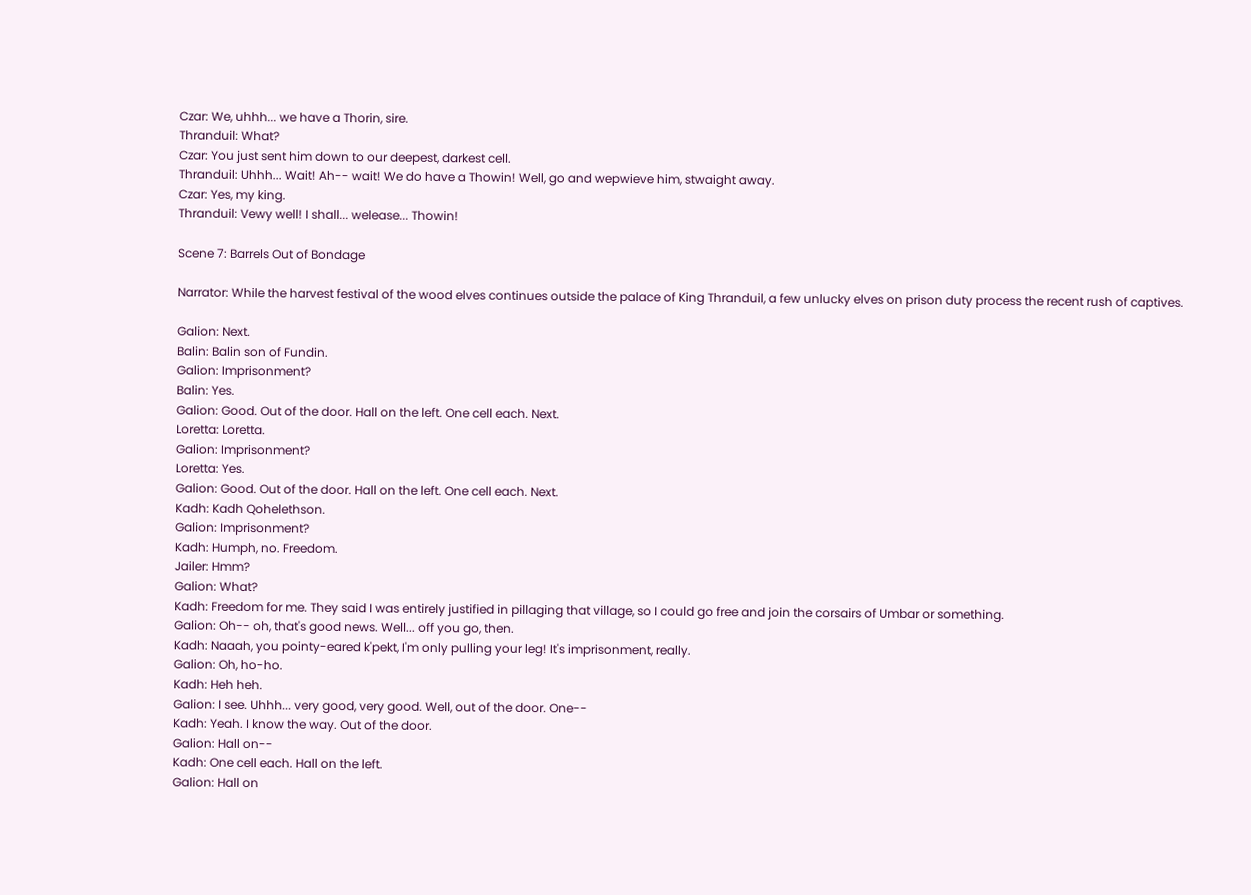Czar: We, uhhh... we have a Thorin, sire.
Thranduil: What?
Czar: You just sent him down to our deepest, darkest cell.
Thranduil: Uhhh... Wait! Ah-- wait! We do have a Thowin! Well, go and wepwieve him, stwaight away.
Czar: Yes, my king.
Thranduil: Vewy well! I shall... welease... Thowin!

Scene 7: Barrels Out of Bondage

Narrator: While the harvest festival of the wood elves continues outside the palace of King Thranduil, a few unlucky elves on prison duty process the recent rush of captives.

Galion: Next.
Balin: Balin son of Fundin.
Galion: Imprisonment?
Balin: Yes.
Galion: Good. Out of the door. Hall on the left. One cell each. Next.
Loretta: Loretta.
Galion: Imprisonment?
Loretta: Yes.
Galion: Good. Out of the door. Hall on the left. One cell each. Next.
Kadh: Kadh Qohelethson.
Galion: Imprisonment?
Kadh: Humph, no. Freedom.
Jailer: Hmm?
Galion: What?
Kadh: Freedom for me. They said I was entirely justified in pillaging that village, so I could go free and join the corsairs of Umbar or something.
Galion: Oh-- oh, that's good news. Well... off you go, then.
Kadh: Naaah, you pointy-eared k'pekt, I'm only pulling your leg! It's imprisonment, really.
Galion: Oh, ho-ho.
Kadh: Heh heh.
Galion: I see. Uhhh... very good, very good. Well, out of the door. One--
Kadh: Yeah. I know the way. Out of the door.
Galion: Hall on--
Kadh: One cell each. Hall on the left.
Galion: Hall on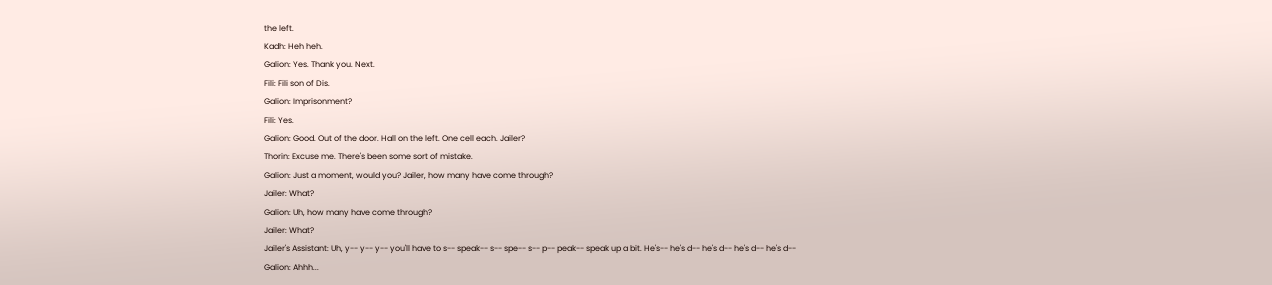the left.
Kadh: Heh heh.
Galion: Yes. Thank you. Next.
Fili: Fili son of Dis.
Galion: Imprisonment?
Fili: Yes.
Galion: Good. Out of the door. Hall on the left. One cell each. Jailer?
Thorin: Excuse me. There's been some sort of mistake.
Galion: Just a moment, would you? Jailer, how many have come through?
Jailer: What?
Galion: Uh, how many have come through?
Jailer: What?
Jailer's Assistant: Uh, y-- y-- y-- you'll have to s-- speak-- s-- spe-- s-- p-- peak-- speak up a bit. He's-- he's d-- he's d-- he's d-- he's d--
Galion: Ahhh...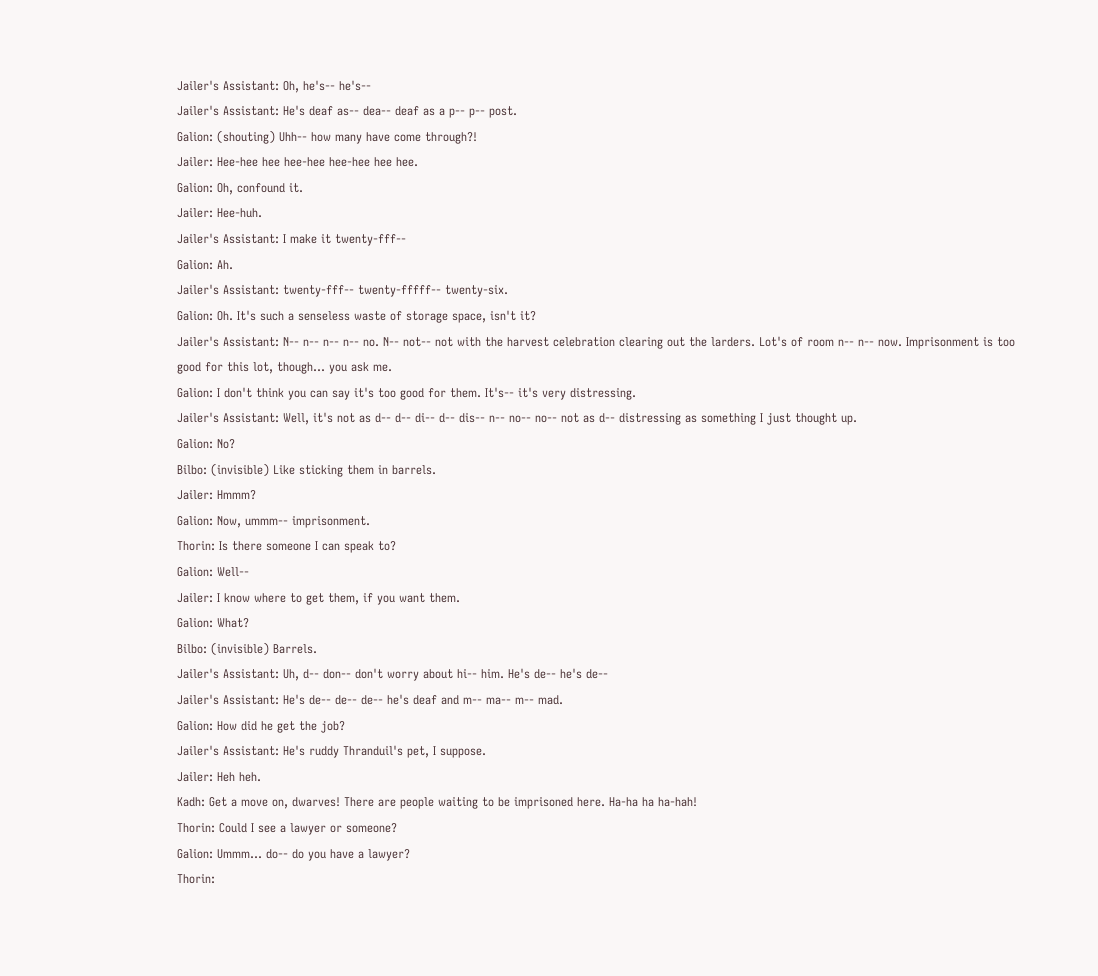Jailer's Assistant: Oh, he's-- he's--
Jailer's Assistant: He's deaf as-- dea-- deaf as a p-- p-- post.
Galion: (shouting) Uhh-- how many have come through?!
Jailer: Hee-hee hee hee-hee hee-hee hee hee.
Galion: Oh, confound it.
Jailer: Hee-huh.
Jailer's Assistant: I make it twenty-fff--
Galion: Ah.
Jailer's Assistant: twenty-fff-- twenty-fffff-- twenty-six.
Galion: Oh. It's such a senseless waste of storage space, isn't it?
Jailer's Assistant: N-- n-- n-- n-- no. N-- not-- not with the harvest celebration clearing out the larders. Lot's of room n-- n-- now. Imprisonment is too good for this lot, though... you ask me.
Galion: I don't think you can say it's too good for them. It's-- it's very distressing.
Jailer's Assistant: Well, it's not as d-- d-- di-- d-- dis-- n-- no-- no-- not as d-- distressing as something I just thought up.
Galion: No?
Bilbo: (invisible) Like sticking them in barrels.
Jailer: Hmmm?
Galion: Now, ummm-- imprisonment.
Thorin: Is there someone I can speak to?
Galion: Well--
Jailer: I know where to get them, if you want them.
Galion: What?
Bilbo: (invisible) Barrels.
Jailer's Assistant: Uh, d-- don-- don't worry about hi-- him. He's de-- he's de--
Jailer's Assistant: He's de-- de-- de-- he's deaf and m-- ma-- m-- mad.
Galion: How did he get the job?
Jailer's Assistant: He's ruddy Thranduil's pet, I suppose.
Jailer: Heh heh.
Kadh: Get a move on, dwarves! There are people waiting to be imprisoned here. Ha-ha ha ha-hah!
Thorin: Could I see a lawyer or someone?
Galion: Ummm... do-- do you have a lawyer?
Thorin: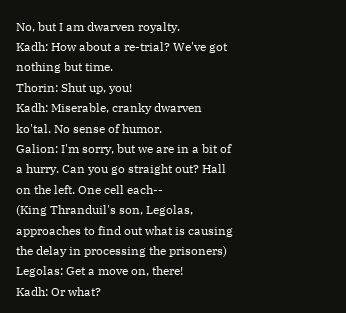No, but I am dwarven royalty.
Kadh: How about a re-trial? We've got nothing but time.
Thorin: Shut up, you!
Kadh: Miserable, cranky dwarven ko'tal. No sense of humor.
Galion: I'm sorry, but we are in a bit of a hurry. Can you go straight out? Hall on the left. One cell each--
(King Thranduil's son, Legolas, approaches to find out what is causing the delay in processing the prisoners)
Legolas: Get a move on, there!
Kadh: Or what?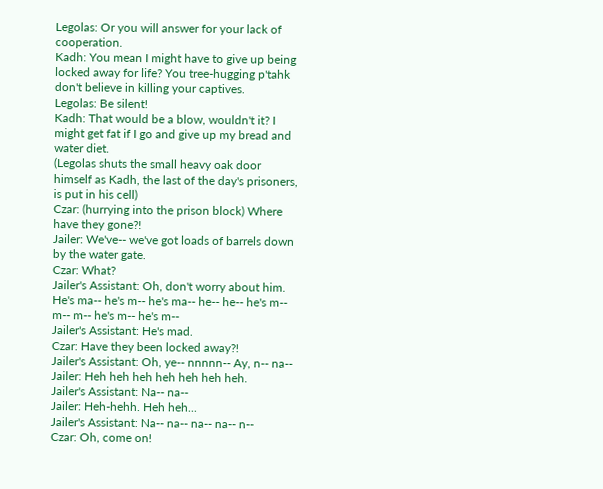Legolas: Or you will answer for your lack of cooperation.
Kadh: You mean I might have to give up being locked away for life? You tree-hugging p'tahk don't believe in killing your captives.
Legolas: Be silent!
Kadh: That would be a blow, wouldn't it? I might get fat if I go and give up my bread and water diet.
(Legolas shuts the small heavy oak door himself as Kadh, the last of the day's prisoners, is put in his cell)
Czar: (hurrying into the prison block) Where have they gone?!
Jailer: We've-- we've got loads of barrels down by the water gate.
Czar: What?
Jailer's Assistant: Oh, don't worry about him. He's ma-- he's m-- he's ma-- he-- he-- he's m-- m-- m-- he's m-- he's m--
Jailer's Assistant: He's mad.
Czar: Have they been locked away?!
Jailer's Assistant: Oh, ye-- nnnnn-- Ay, n-- na--
Jailer: Heh heh heh heh heh heh heh.
Jailer's Assistant: Na-- na--
Jailer: Heh-hehh. Heh heh...
Jailer's Assistant: Na-- na-- na-- na-- n--
Czar: Oh, come on!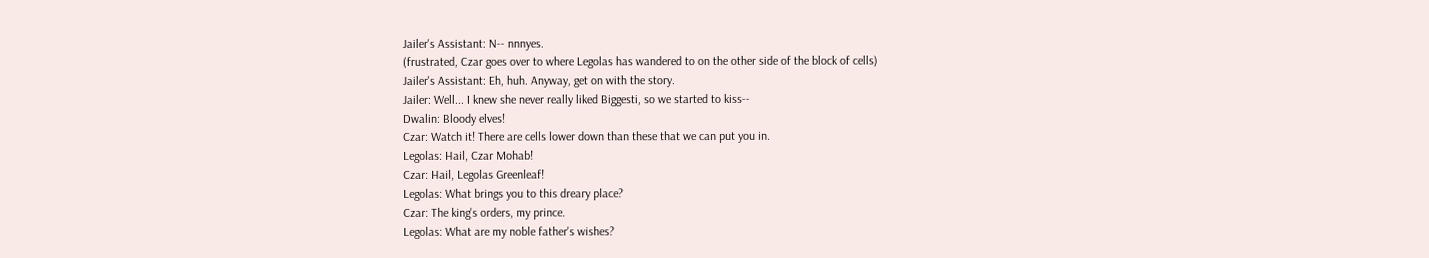Jailer's Assistant: N-- nnnyes.
(frustrated, Czar goes over to where Legolas has wandered to on the other side of the block of cells)
Jailer's Assistant: Eh, huh. Anyway, get on with the story.
Jailer: Well... I knew she never really liked Biggesti, so we started to kiss--
Dwalin: Bloody elves!
Czar: Watch it! There are cells lower down than these that we can put you in.
Legolas: Hail, Czar Mohab!
Czar: Hail, Legolas Greenleaf!
Legolas: What brings you to this dreary place?
Czar: The king's orders, my prince.
Legolas: What are my noble father's wishes?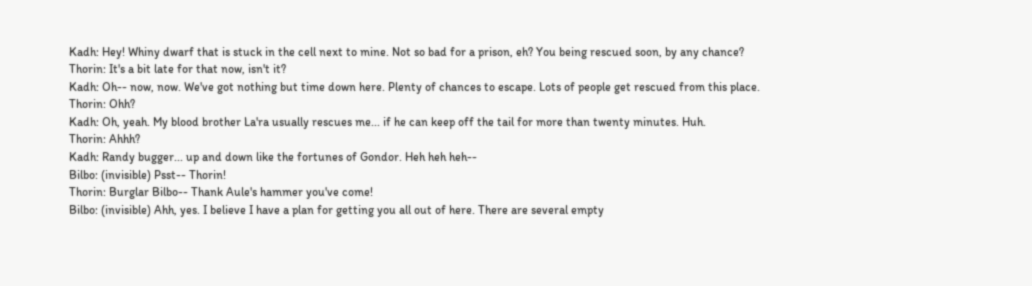Kadh: Hey! Whiny dwarf that is stuck in the cell next to mine. Not so bad for a prison, eh? You being rescued soon, by any chance?
Thorin: It's a bit late for that now, isn't it?
Kadh: Oh-- now, now. We've got nothing but time down here. Plenty of chances to escape. Lots of people get rescued from this place.
Thorin: Ohh?
Kadh: Oh, yeah. My blood brother La'ra usually rescues me... if he can keep off the tail for more than twenty minutes. Huh.
Thorin: Ahhh?
Kadh: Randy bugger... up and down like the fortunes of Gondor. Heh heh heh--
Bilbo: (invisible) Psst-- Thorin!
Thorin: Burglar Bilbo-- Thank Aule's hammer you've come!
Bilbo: (invisible) Ahh, yes. I believe I have a plan for getting you all out of here. There are several empty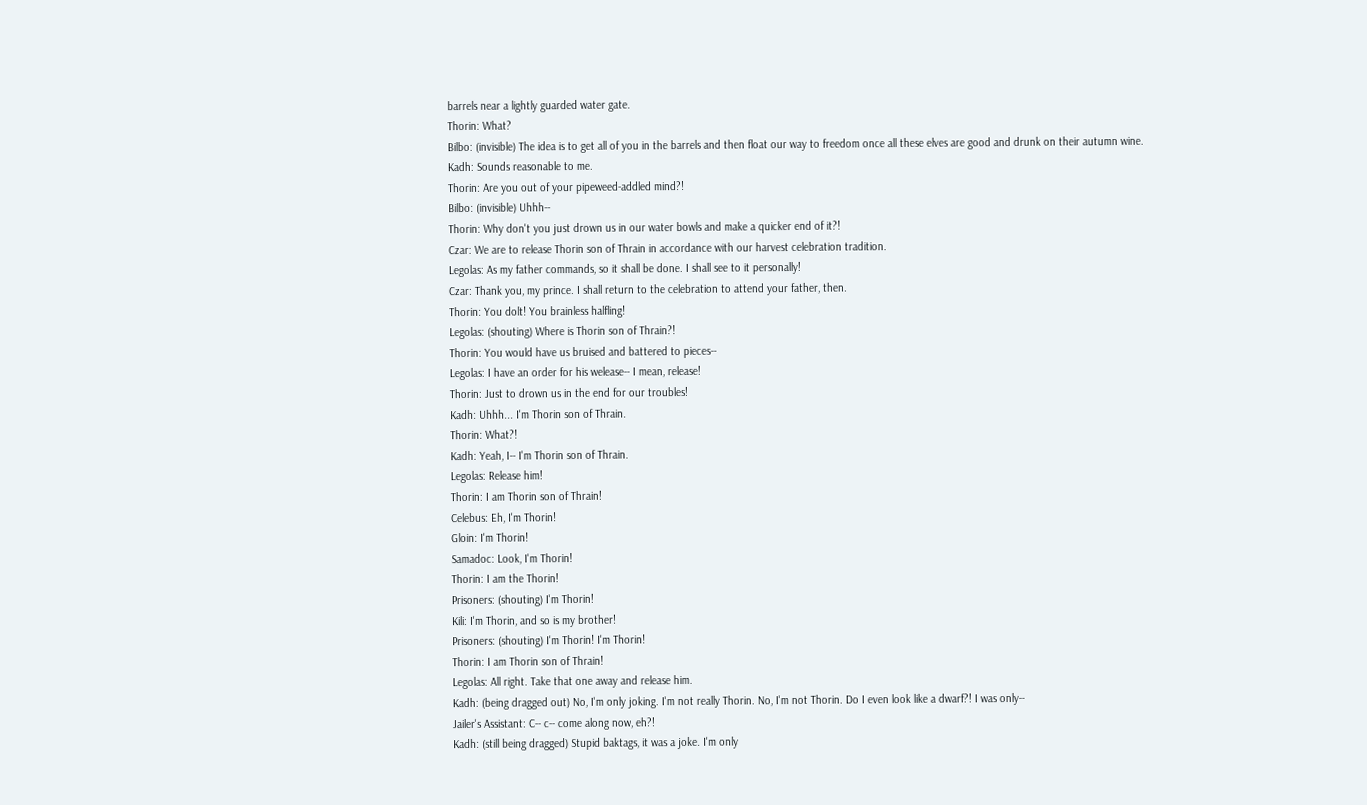barrels near a lightly guarded water gate.
Thorin: What?
Bilbo: (invisible) The idea is to get all of you in the barrels and then float our way to freedom once all these elves are good and drunk on their autumn wine.
Kadh: Sounds reasonable to me.
Thorin: Are you out of your pipeweed-addled mind?!
Bilbo: (invisible) Uhhh--
Thorin: Why don't you just drown us in our water bowls and make a quicker end of it?!
Czar: We are to release Thorin son of Thrain in accordance with our harvest celebration tradition.
Legolas: As my father commands, so it shall be done. I shall see to it personally!
Czar: Thank you, my prince. I shall return to the celebration to attend your father, then.
Thorin: You dolt! You brainless halfling!
Legolas: (shouting) Where is Thorin son of Thrain?!
Thorin: You would have us bruised and battered to pieces--
Legolas: I have an order for his welease-- I mean, release!
Thorin: Just to drown us in the end for our troubles!
Kadh: Uhhh... I'm Thorin son of Thrain.
Thorin: What?!
Kadh: Yeah, I-- I'm Thorin son of Thrain.
Legolas: Release him!
Thorin: I am Thorin son of Thrain!
Celebus: Eh, I'm Thorin!
Gloin: I'm Thorin!
Samadoc: Look, I'm Thorin!
Thorin: I am the Thorin!
Prisoners: (shouting) I'm Thorin!
Kili: I'm Thorin, and so is my brother!
Prisoners: (shouting) I'm Thorin! I'm Thorin!
Thorin: I am Thorin son of Thrain!
Legolas: All right. Take that one away and release him.
Kadh: (being dragged out) No, I'm only joking. I'm not really Thorin. No, I'm not Thorin. Do I even look like a dwarf?! I was only--
Jailer's Assistant: C-- c-- come along now, eh?!
Kadh: (still being dragged) Stupid baktags, it was a joke. I'm only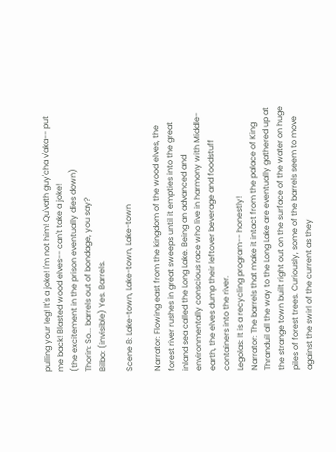pulling your leg! It's a joke! I'm not him! Qu'vath guy'cha v'aka-- put me back! Blasted wood elves-- can't take a joke!
(the excitement in the prison eventually dies down)
Thorin: So... barrels out of bondage, you say?
Bilbo: (invisible) Yes. Barrels.

Scene 8: Lake-town, Lake-town, Lake-town

Narrator: Flowing east from the kingdom of the wood elves, the forest river rushes in great sweeps until it empties into the great inland sea called the Long Lake. Being an advanced and environmentally conscious race who live in harmony with Middle-earth, the elves dump their leftover beverage and foodstuff containers into the river.
Legolas: It is a recycling program-- honestly!
Narrator: The barrels that make it intact from the palace of King Thranduil all the way to the Long Lake are eventually gathered up at the strange town built right out on the surface of the water on huge piles of forest trees. Curiously, some of the barrels seem to move against the swirl of the current as they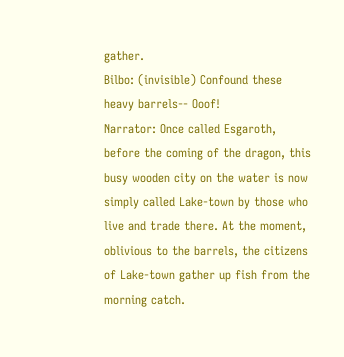gather.
Bilbo: (invisible) Confound these heavy barrels-- Ooof!
Narrator: Once called Esgaroth, before the coming of the dragon, this busy wooden city on the water is now simply called Lake-town by those who live and trade there. At the moment, oblivious to the barrels, the citizens of Lake-town gather up fish from the morning catch.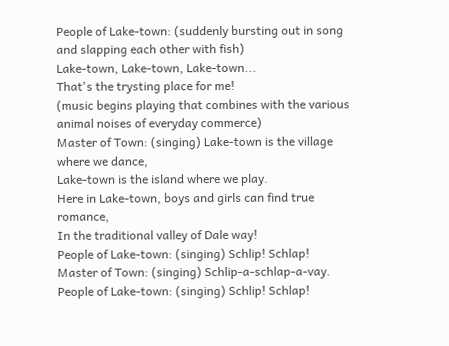People of Lake-town: (suddenly bursting out in song and slapping each other with fish)
Lake-town, Lake-town, Lake-town...
That's the trysting place for me!
(music begins playing that combines with the various animal noises of everyday commerce)
Master of Town: (singing) Lake-town is the village where we dance,
Lake-town is the island where we play.
Here in Lake-town, boys and girls can find true romance,
In the traditional valley of Dale way!
People of Lake-town: (singing) Schlip! Schlap!
Master of Town: (singing) Schlip-a-schlap-a-vay.
People of Lake-town: (singing) Schlip! Schlap!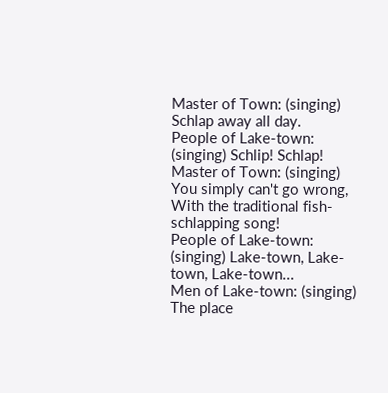Master of Town: (singing) Schlap away all day.
People of Lake-town: (singing) Schlip! Schlap!
Master of Town: (singing) You simply can't go wrong,
With the traditional fish-schlapping song!
People of Lake-town: (singing) Lake-town, Lake-town, Lake-town...
Men of Lake-town: (singing) The place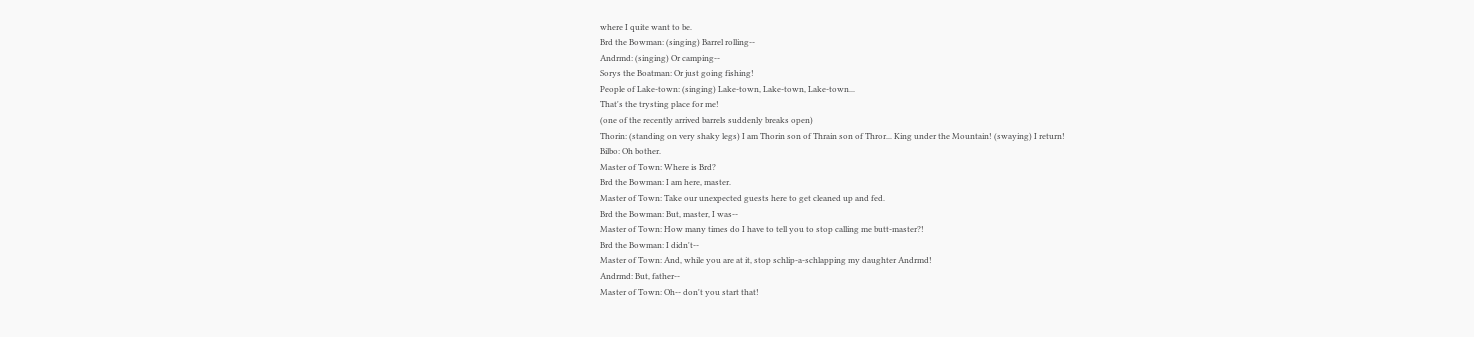where I quite want to be.
Brd the Bowman: (singing) Barrel rolling--
Andrmd: (singing) Or camping--
Sorys the Boatman: Or just going fishing!
People of Lake-town: (singing) Lake-town, Lake-town, Lake-town...
That's the trysting place for me!
(one of the recently arrived barrels suddenly breaks open)
Thorin: (standing on very shaky legs) I am Thorin son of Thrain son of Thror... King under the Mountain! (swaying) I return!
Bilbo: Oh bother.
Master of Town: Where is Brd?
Brd the Bowman: I am here, master.
Master of Town: Take our unexpected guests here to get cleaned up and fed.
Brd the Bowman: But, master, I was--
Master of Town: How many times do I have to tell you to stop calling me butt-master?!
Brd the Bowman: I didn't--
Master of Town: And, while you are at it, stop schlip-a-schlapping my daughter Andrmd!
Andrmd: But, father--
Master of Town: Oh-- don't you start that!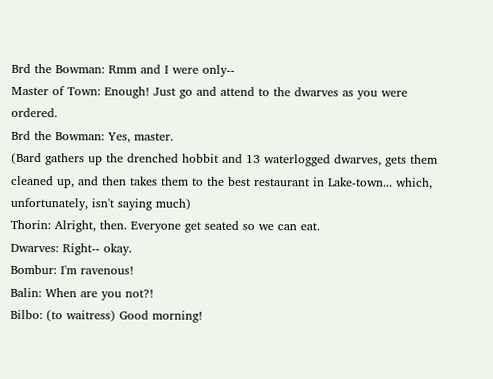Brd the Bowman: Rmm and I were only--
Master of Town: Enough! Just go and attend to the dwarves as you were ordered.
Brd the Bowman: Yes, master.
(Bard gathers up the drenched hobbit and 13 waterlogged dwarves, gets them cleaned up, and then takes them to the best restaurant in Lake-town... which, unfortunately, isn't saying much)
Thorin: Alright, then. Everyone get seated so we can eat.
Dwarves: Right-- okay.
Bombur: I'm ravenous!
Balin: When are you not?!
Bilbo: (to waitress) Good morning!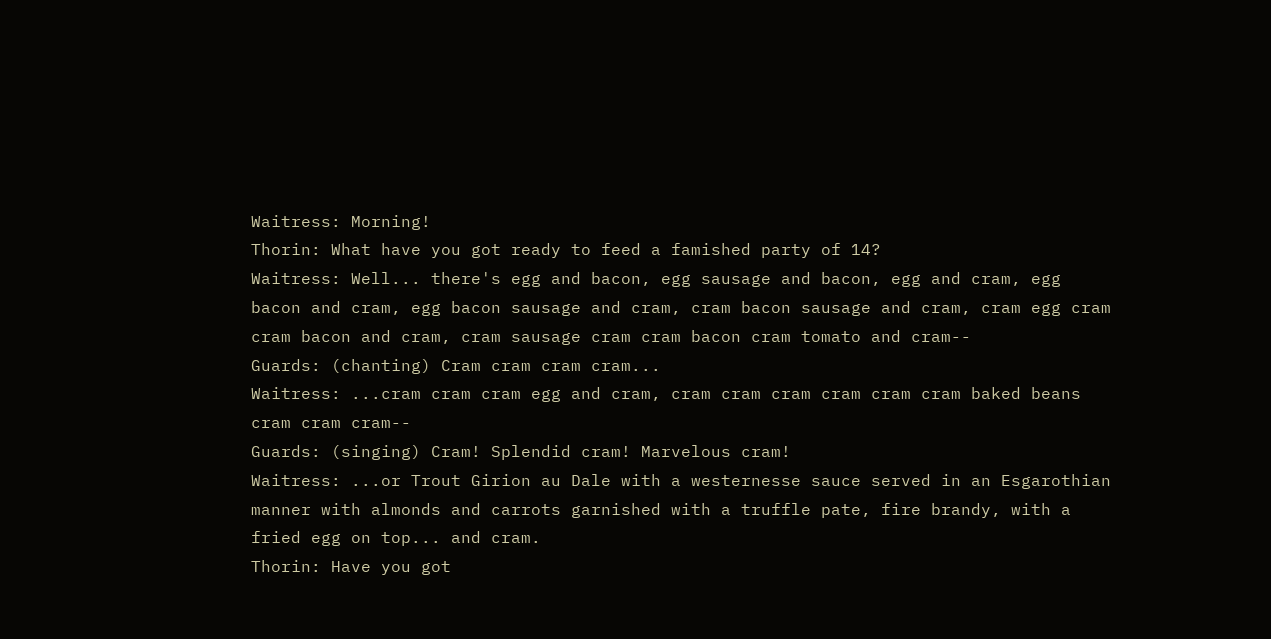Waitress: Morning!
Thorin: What have you got ready to feed a famished party of 14?
Waitress: Well... there's egg and bacon, egg sausage and bacon, egg and cram, egg bacon and cram, egg bacon sausage and cram, cram bacon sausage and cram, cram egg cram cram bacon and cram, cram sausage cram cram bacon cram tomato and cram--
Guards: (chanting) Cram cram cram cram...
Waitress: ...cram cram cram egg and cram, cram cram cram cram cram cram baked beans cram cram cram--
Guards: (singing) Cram! Splendid cram! Marvelous cram!
Waitress: ...or Trout Girion au Dale with a westernesse sauce served in an Esgarothian manner with almonds and carrots garnished with a truffle pate, fire brandy, with a fried egg on top... and cram.
Thorin: Have you got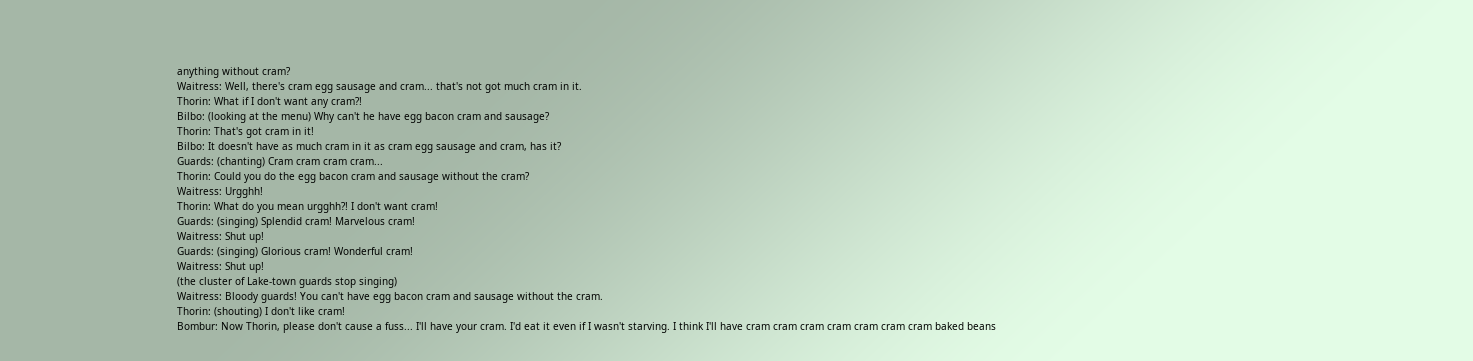anything without cram?
Waitress: Well, there's cram egg sausage and cram... that's not got much cram in it.
Thorin: What if I don't want any cram?!
Bilbo: (looking at the menu) Why can't he have egg bacon cram and sausage?
Thorin: That's got cram in it!
Bilbo: It doesn't have as much cram in it as cram egg sausage and cram, has it?
Guards: (chanting) Cram cram cram cram...
Thorin: Could you do the egg bacon cram and sausage without the cram?
Waitress: Urgghh!
Thorin: What do you mean urgghh?! I don't want cram!
Guards: (singing) Splendid cram! Marvelous cram!
Waitress: Shut up!
Guards: (singing) Glorious cram! Wonderful cram!
Waitress: Shut up!
(the cluster of Lake-town guards stop singing)
Waitress: Bloody guards! You can't have egg bacon cram and sausage without the cram.
Thorin: (shouting) I don't like cram!
Bombur: Now Thorin, please don't cause a fuss... I'll have your cram. I'd eat it even if I wasn't starving. I think I'll have cram cram cram cram cram cram cram baked beans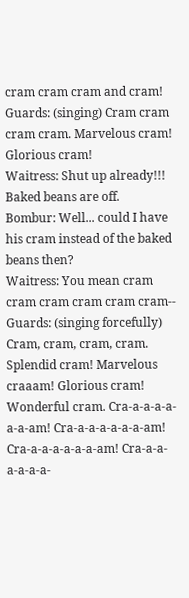cram cram cram and cram!
Guards: (singing) Cram cram cram cram. Marvelous cram! Glorious cram!
Waitress: Shut up already!!! Baked beans are off.
Bombur: Well... could I have his cram instead of the baked beans then?
Waitress: You mean cram cram cram cram cram cram--
Guards: (singing forcefully) Cram, cram, cram, cram. Splendid cram! Marvelous craaam! Glorious cram! Wonderful cram. Cra-a-a-a-a-a-a-am! Cra-a-a-a-a-a-a-am! Cra-a-a-a-a-a-a-am! Cra-a-a-a-a-a-a-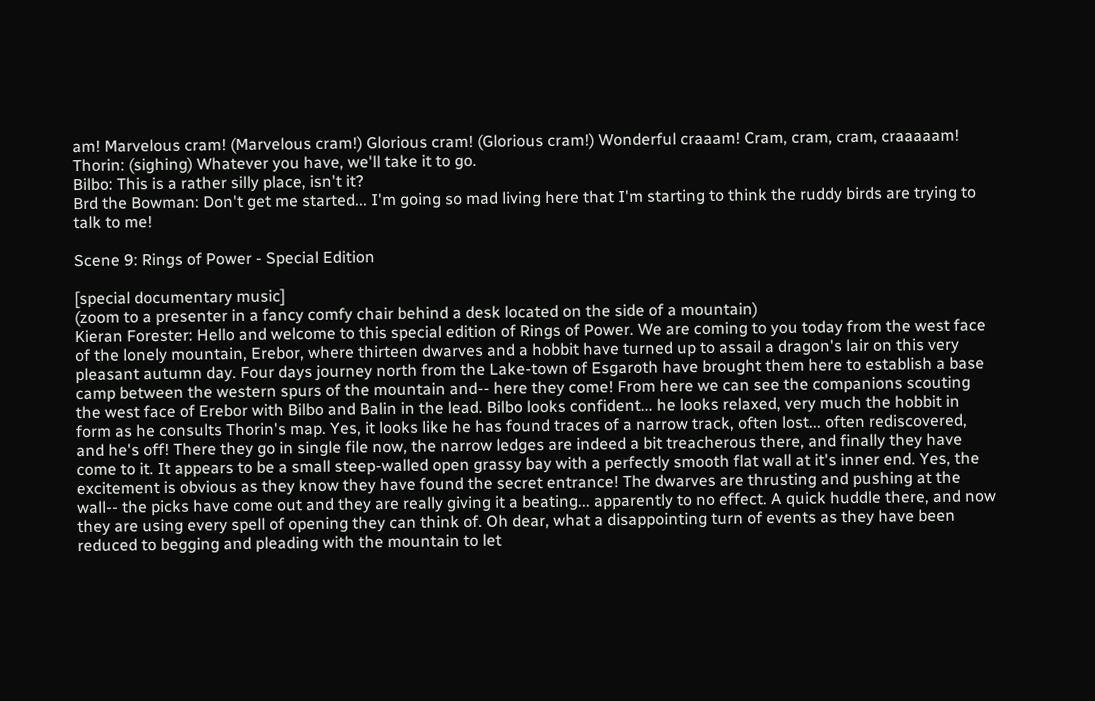am! Marvelous cram! (Marvelous cram!) Glorious cram! (Glorious cram!) Wonderful craaam! Cram, cram, cram, craaaaam!
Thorin: (sighing) Whatever you have, we'll take it to go.
Bilbo: This is a rather silly place, isn't it?
Brd the Bowman: Don't get me started... I'm going so mad living here that I'm starting to think the ruddy birds are trying to talk to me!

Scene 9: Rings of Power - Special Edition

[special documentary music]
(zoom to a presenter in a fancy comfy chair behind a desk located on the side of a mountain)
Kieran Forester: Hello and welcome to this special edition of Rings of Power. We are coming to you today from the west face of the lonely mountain, Erebor, where thirteen dwarves and a hobbit have turned up to assail a dragon's lair on this very pleasant autumn day. Four days journey north from the Lake-town of Esgaroth have brought them here to establish a base camp between the western spurs of the mountain and-- here they come! From here we can see the companions scouting the west face of Erebor with Bilbo and Balin in the lead. Bilbo looks confident... he looks relaxed, very much the hobbit in form as he consults Thorin's map. Yes, it looks like he has found traces of a narrow track, often lost... often rediscovered, and he's off! There they go in single file now, the narrow ledges are indeed a bit treacherous there, and finally they have come to it. It appears to be a small steep-walled open grassy bay with a perfectly smooth flat wall at it's inner end. Yes, the excitement is obvious as they know they have found the secret entrance! The dwarves are thrusting and pushing at the wall-- the picks have come out and they are really giving it a beating... apparently to no effect. A quick huddle there, and now they are using every spell of opening they can think of. Oh dear, what a disappointing turn of events as they have been reduced to begging and pleading with the mountain to let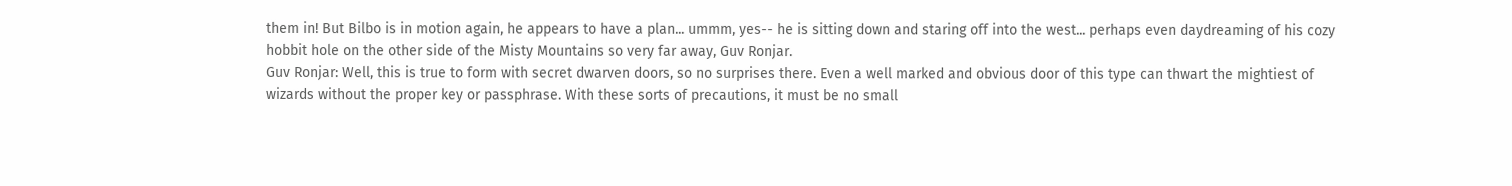them in! But Bilbo is in motion again, he appears to have a plan... ummm, yes-- he is sitting down and staring off into the west... perhaps even daydreaming of his cozy hobbit hole on the other side of the Misty Mountains so very far away, Guv Ronjar.
Guv Ronjar: Well, this is true to form with secret dwarven doors, so no surprises there. Even a well marked and obvious door of this type can thwart the mightiest of wizards without the proper key or passphrase. With these sorts of precautions, it must be no small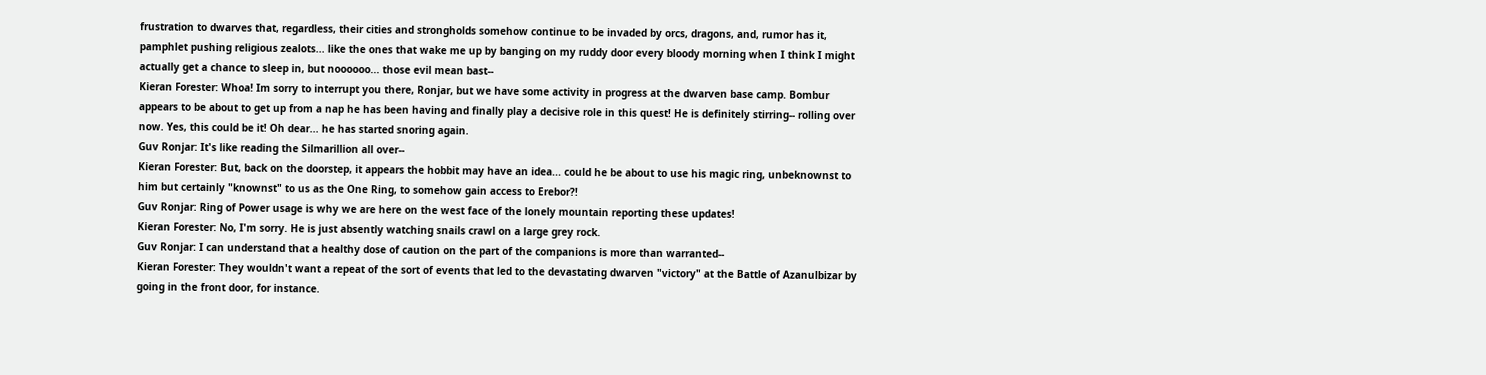frustration to dwarves that, regardless, their cities and strongholds somehow continue to be invaded by orcs, dragons, and, rumor has it, pamphlet pushing religious zealots... like the ones that wake me up by banging on my ruddy door every bloody morning when I think I might actually get a chance to sleep in, but noooooo... those evil mean bast--
Kieran Forester: Whoa! Im sorry to interrupt you there, Ronjar, but we have some activity in progress at the dwarven base camp. Bombur appears to be about to get up from a nap he has been having and finally play a decisive role in this quest! He is definitely stirring-- rolling over now. Yes, this could be it! Oh dear... he has started snoring again.
Guv Ronjar: It's like reading the Silmarillion all over--
Kieran Forester: But, back on the doorstep, it appears the hobbit may have an idea... could he be about to use his magic ring, unbeknownst to him but certainly "knownst" to us as the One Ring, to somehow gain access to Erebor?!
Guv Ronjar: Ring of Power usage is why we are here on the west face of the lonely mountain reporting these updates!
Kieran Forester: No, I'm sorry. He is just absently watching snails crawl on a large grey rock.
Guv Ronjar: I can understand that a healthy dose of caution on the part of the companions is more than warranted--
Kieran Forester: They wouldn't want a repeat of the sort of events that led to the devastating dwarven "victory" at the Battle of Azanulbizar by going in the front door, for instance.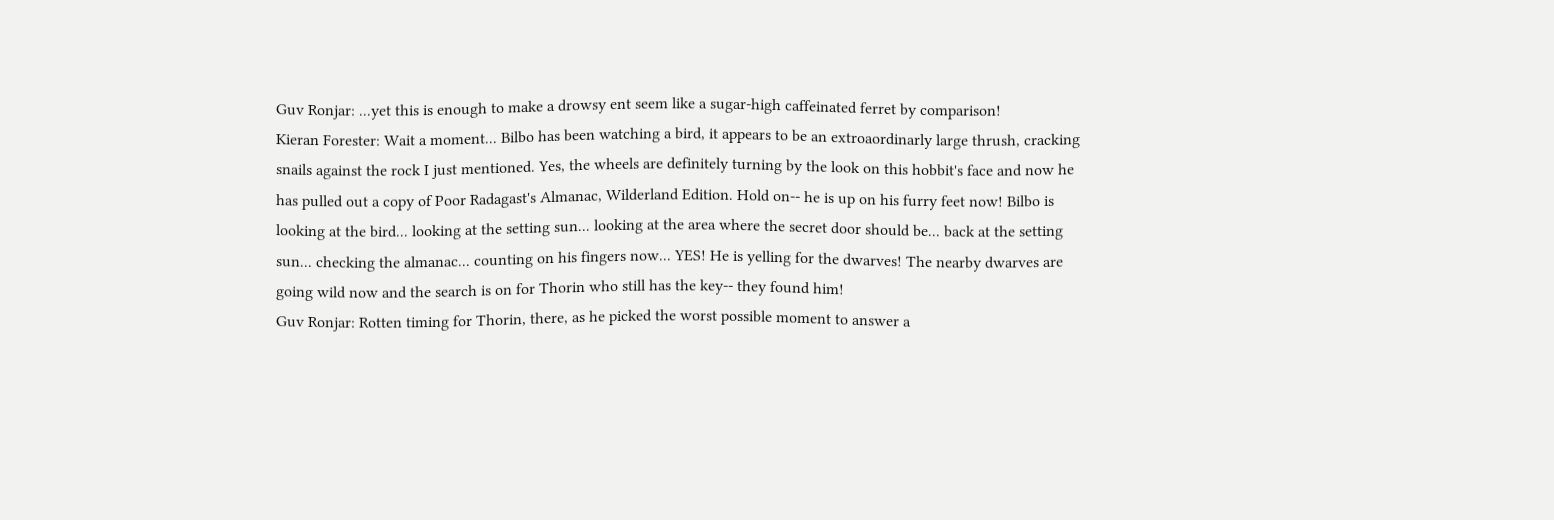Guv Ronjar: ...yet this is enough to make a drowsy ent seem like a sugar-high caffeinated ferret by comparison!
Kieran Forester: Wait a moment... Bilbo has been watching a bird, it appears to be an extroaordinarly large thrush, cracking snails against the rock I just mentioned. Yes, the wheels are definitely turning by the look on this hobbit's face and now he has pulled out a copy of Poor Radagast's Almanac, Wilderland Edition. Hold on-- he is up on his furry feet now! Bilbo is looking at the bird... looking at the setting sun... looking at the area where the secret door should be... back at the setting sun... checking the almanac... counting on his fingers now... YES! He is yelling for the dwarves! The nearby dwarves are going wild now and the search is on for Thorin who still has the key-- they found him!
Guv Ronjar: Rotten timing for Thorin, there, as he picked the worst possible moment to answer a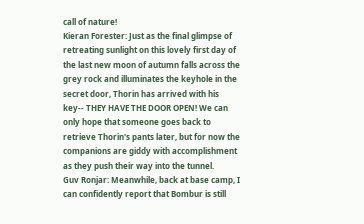call of nature!
Kieran Forester: Just as the final glimpse of retreating sunlight on this lovely first day of the last new moon of autumn falls across the grey rock and illuminates the keyhole in the secret door, Thorin has arrived with his key-- THEY HAVE THE DOOR OPEN! We can only hope that someone goes back to retrieve Thorin's pants later, but for now the companions are giddy with accomplishment as they push their way into the tunnel.
Guv Ronjar: Meanwhile, back at base camp, I can confidently report that Bombur is still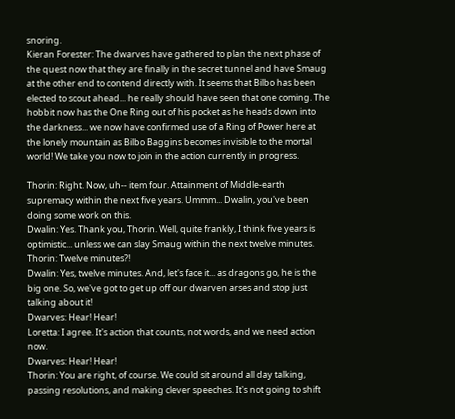snoring.
Kieran Forester: The dwarves have gathered to plan the next phase of the quest now that they are finally in the secret tunnel and have Smaug at the other end to contend directly with. It seems that Bilbo has been elected to scout ahead... he really should have seen that one coming. The hobbit now has the One Ring out of his pocket as he heads down into the darkness... we now have confirmed use of a Ring of Power here at the lonely mountain as Bilbo Baggins becomes invisible to the mortal world! We take you now to join in the action currently in progress.

Thorin: Right. Now, uh-- item four. Attainment of Middle-earth supremacy within the next five years. Ummm... Dwalin, you've been doing some work on this.
Dwalin: Yes. Thank you, Thorin. Well, quite frankly, I think five years is optimistic... unless we can slay Smaug within the next twelve minutes.
Thorin: Twelve minutes?!
Dwalin: Yes, twelve minutes. And, let's face it... as dragons go, he is the big one. So, we've got to get up off our dwarven arses and stop just talking about it!
Dwarves: Hear! Hear!
Loretta: I agree. It's action that counts, not words, and we need action now.
Dwarves: Hear! Hear!
Thorin: You are right, of course. We could sit around all day talking, passing resolutions, and making clever speeches. It's not going to shift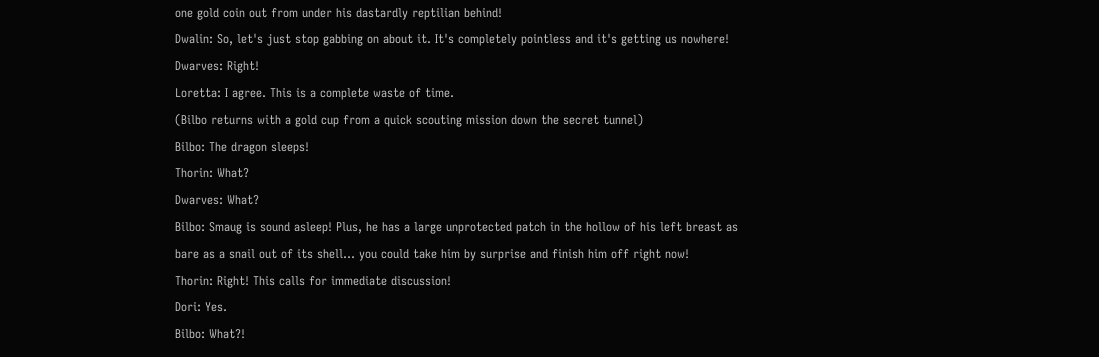one gold coin out from under his dastardly reptilian behind!
Dwalin: So, let's just stop gabbing on about it. It's completely pointless and it's getting us nowhere!
Dwarves: Right!
Loretta: I agree. This is a complete waste of time.
(Bilbo returns with a gold cup from a quick scouting mission down the secret tunnel)
Bilbo: The dragon sleeps!
Thorin: What?
Dwarves: What?
Bilbo: Smaug is sound asleep! Plus, he has a large unprotected patch in the hollow of his left breast as bare as a snail out of its shell... you could take him by surprise and finish him off right now!
Thorin: Right! This calls for immediate discussion!
Dori: Yes.
Bilbo: What?!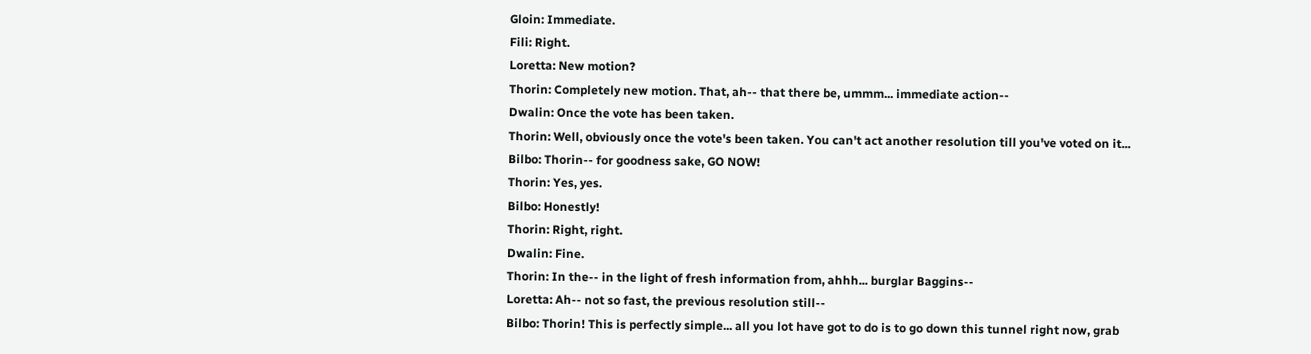Gloin: Immediate.
Fili: Right.
Loretta: New motion?
Thorin: Completely new motion. That, ah-- that there be, ummm... immediate action--
Dwalin: Once the vote has been taken.
Thorin: Well, obviously once the vote's been taken. You can't act another resolution till you've voted on it...
Bilbo: Thorin-- for goodness sake, GO NOW!
Thorin: Yes, yes.
Bilbo: Honestly!
Thorin: Right, right.
Dwalin: Fine.
Thorin: In the-- in the light of fresh information from, ahhh... burglar Baggins--
Loretta: Ah-- not so fast, the previous resolution still--
Bilbo: Thorin! This is perfectly simple... all you lot have got to do is to go down this tunnel right now, grab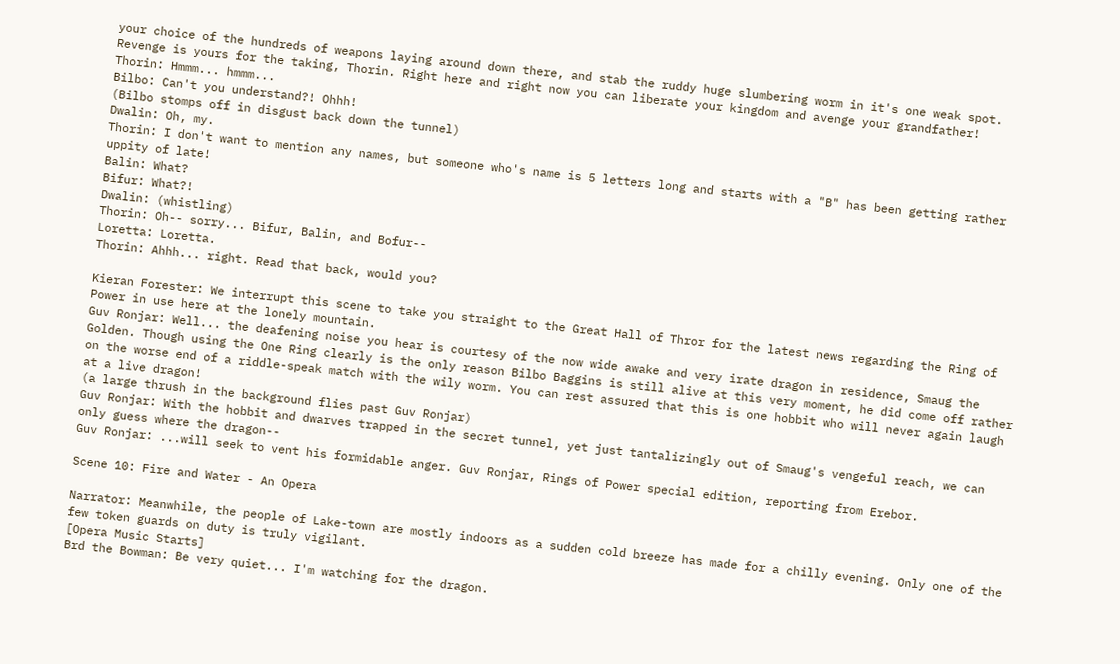your choice of the hundreds of weapons laying around down there, and stab the ruddy huge slumbering worm in it's one weak spot. Revenge is yours for the taking, Thorin. Right here and right now you can liberate your kingdom and avenge your grandfather!
Thorin: Hmmm... hmmm...
Bilbo: Can't you understand?! Ohhh!
(Bilbo stomps off in disgust back down the tunnel)
Dwalin: Oh, my.
Thorin: I don't want to mention any names, but someone who's name is 5 letters long and starts with a "B" has been getting rather uppity of late!
Balin: What?
Bifur: What?!
Dwalin: (whistling)
Thorin: Oh-- sorry... Bifur, Balin, and Bofur--
Loretta: Loretta.
Thorin: Ahhh... right. Read that back, would you?

Kieran Forester: We interrupt this scene to take you straight to the Great Hall of Thror for the latest news regarding the Ring of Power in use here at the lonely mountain.
Guv Ronjar: Well... the deafening noise you hear is courtesy of the now wide awake and very irate dragon in residence, Smaug the Golden. Though using the One Ring clearly is the only reason Bilbo Baggins is still alive at this very moment, he did come off rather on the worse end of a riddle-speak match with the wily worm. You can rest assured that this is one hobbit who will never again laugh at a live dragon!
(a large thrush in the background flies past Guv Ronjar)
Guv Ronjar: With the hobbit and dwarves trapped in the secret tunnel, yet just tantalizingly out of Smaug's vengeful reach, we can only guess where the dragon--
Guv Ronjar: ...will seek to vent his formidable anger. Guv Ronjar, Rings of Power special edition, reporting from Erebor.

Scene 10: Fire and Water - An Opera

Narrator: Meanwhile, the people of Lake-town are mostly indoors as a sudden cold breeze has made for a chilly evening. Only one of the few token guards on duty is truly vigilant.
[Opera Music Starts]
Brd the Bowman: Be very quiet... I'm watching for the dragon.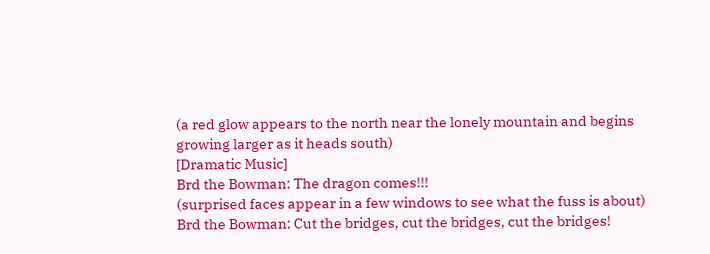(a red glow appears to the north near the lonely mountain and begins growing larger as it heads south)
[Dramatic Music]
Brd the Bowman: The dragon comes!!!
(surprised faces appear in a few windows to see what the fuss is about)
Brd the Bowman: Cut the bridges, cut the bridges, cut the bridges!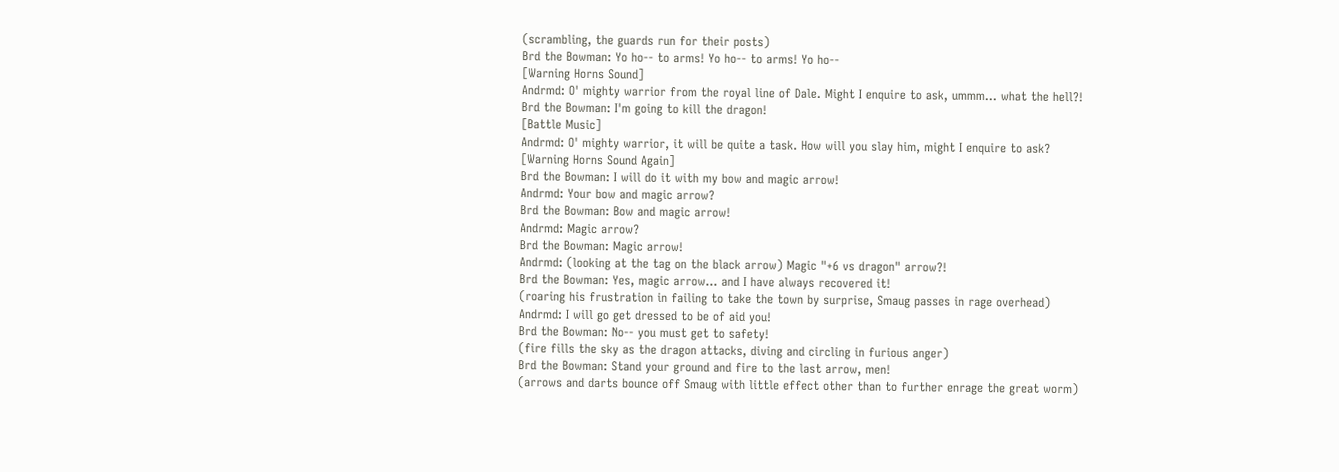(scrambling, the guards run for their posts)
Brd the Bowman: Yo ho-- to arms! Yo ho-- to arms! Yo ho--
[Warning Horns Sound]
Andrmd: O' mighty warrior from the royal line of Dale. Might I enquire to ask, ummm... what the hell?!
Brd the Bowman: I'm going to kill the dragon!
[Battle Music]
Andrmd: O' mighty warrior, it will be quite a task. How will you slay him, might I enquire to ask?
[Warning Horns Sound Again]
Brd the Bowman: I will do it with my bow and magic arrow!
Andrmd: Your bow and magic arrow?
Brd the Bowman: Bow and magic arrow!
Andrmd: Magic arrow?
Brd the Bowman: Magic arrow!
Andrmd: (looking at the tag on the black arrow) Magic "+6 vs dragon" arrow?!
Brd the Bowman: Yes, magic arrow... and I have always recovered it!
(roaring his frustration in failing to take the town by surprise, Smaug passes in rage overhead)
Andrmd: I will go get dressed to be of aid you!
Brd the Bowman: No-- you must get to safety!
(fire fills the sky as the dragon attacks, diving and circling in furious anger)
Brd the Bowman: Stand your ground and fire to the last arrow, men!
(arrows and darts bounce off Smaug with little effect other than to further enrage the great worm)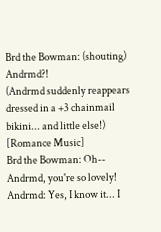Brd the Bowman: (shouting) Andrmd?!
(Andrmd suddenly reappears dressed in a +3 chainmail bikini... and little else!)
[Romance Music]
Brd the Bowman: Oh-- Andrmd, you're so lovely!
Andrmd: Yes, I know it... I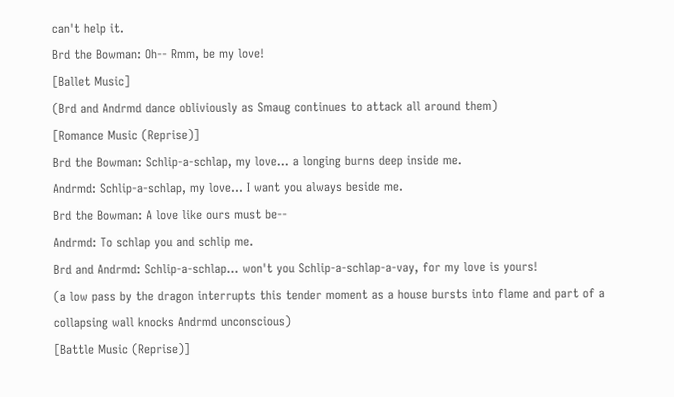can't help it.
Brd the Bowman: Oh-- Rmm, be my love!
[Ballet Music]
(Brd and Andrmd dance obliviously as Smaug continues to attack all around them)
[Romance Music (Reprise)]
Brd the Bowman: Schlip-a-schlap, my love... a longing burns deep inside me.
Andrmd: Schlip-a-schlap, my love... I want you always beside me.
Brd the Bowman: A love like ours must be--
Andrmd: To schlap you and schlip me.
Brd and Andrmd: Schlip-a-schlap... won't you Schlip-a-schlap-a-vay, for my love is yours!
(a low pass by the dragon interrupts this tender moment as a house bursts into flame and part of a collapsing wall knocks Andrmd unconscious)
[Battle Music (Reprise)]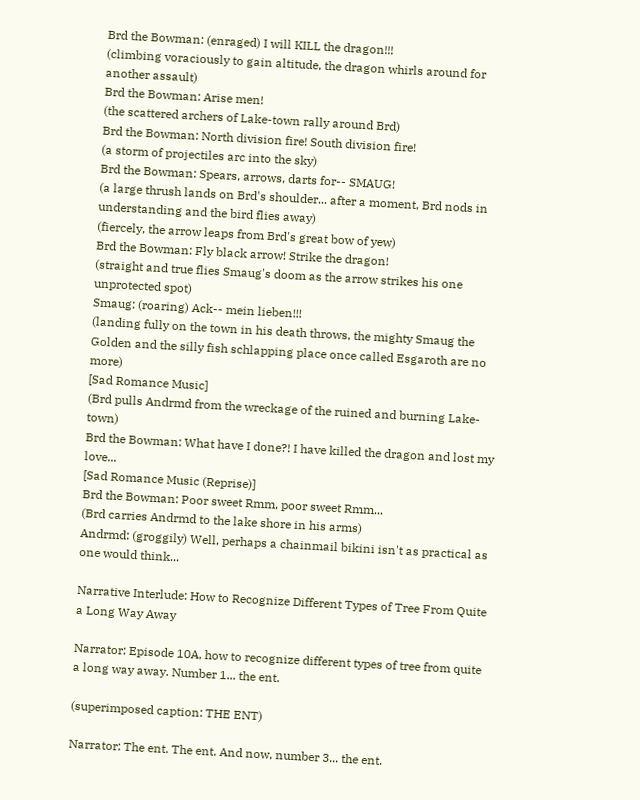Brd the Bowman: (enraged) I will KILL the dragon!!!
(climbing voraciously to gain altitude, the dragon whirls around for another assault)
Brd the Bowman: Arise men!
(the scattered archers of Lake-town rally around Brd)
Brd the Bowman: North division fire! South division fire!
(a storm of projectiles arc into the sky)
Brd the Bowman: Spears, arrows, darts for-- SMAUG!
(a large thrush lands on Brd's shoulder... after a moment, Brd nods in understanding and the bird flies away)
(fiercely, the arrow leaps from Brd's great bow of yew)
Brd the Bowman: Fly black arrow! Strike the dragon!
(straight and true flies Smaug's doom as the arrow strikes his one unprotected spot)
Smaug: (roaring) Ack-- mein lieben!!!
(landing fully on the town in his death throws, the mighty Smaug the Golden and the silly fish schlapping place once called Esgaroth are no more)
[Sad Romance Music]
(Brd pulls Andrmd from the wreckage of the ruined and burning Lake-town)
Brd the Bowman: What have I done?! I have killed the dragon and lost my love...
[Sad Romance Music (Reprise)]
Brd the Bowman: Poor sweet Rmm, poor sweet Rmm...
(Brd carries Andrmd to the lake shore in his arms)
Andrmd: (groggily) Well, perhaps a chainmail bikini isn't as practical as one would think...

Narrative Interlude: How to Recognize Different Types of Tree From Quite a Long Way Away

Narrator: Episode 10A, how to recognize different types of tree from quite a long way away. Number 1... the ent.

(superimposed caption: THE ENT)

Narrator: The ent. The ent. And now, number 3... the ent.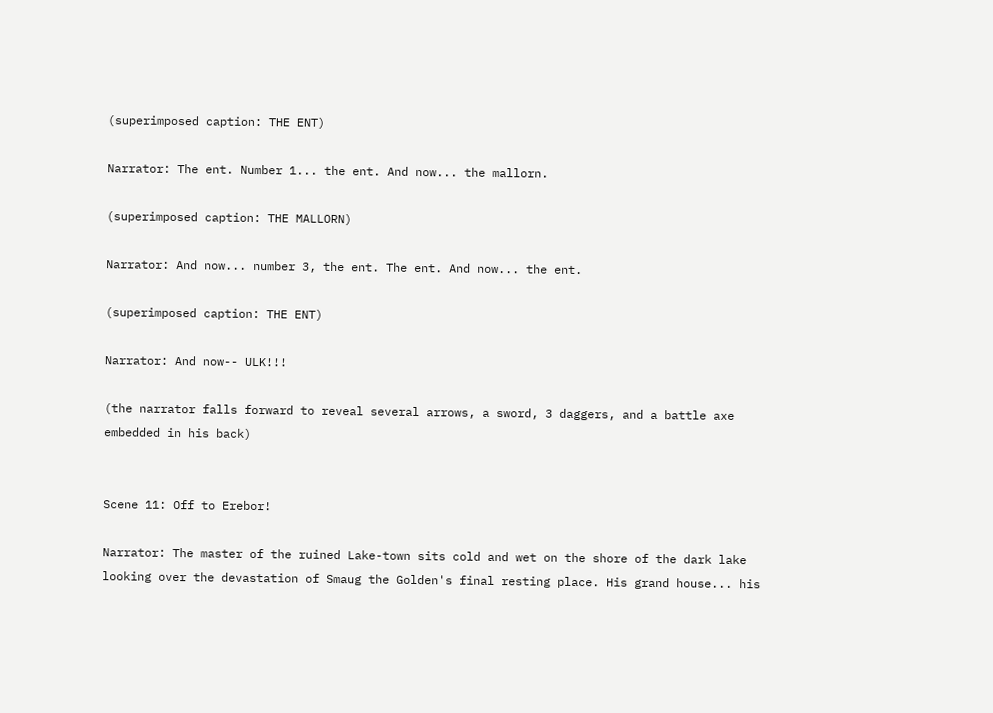(superimposed caption: THE ENT)

Narrator: The ent. Number 1... the ent. And now... the mallorn.

(superimposed caption: THE MALLORN)

Narrator: And now... number 3, the ent. The ent. And now... the ent.

(superimposed caption: THE ENT)

Narrator: And now-- ULK!!!

(the narrator falls forward to reveal several arrows, a sword, 3 daggers, and a battle axe embedded in his back)


Scene 11: Off to Erebor!

Narrator: The master of the ruined Lake-town sits cold and wet on the shore of the dark lake looking over the devastation of Smaug the Golden's final resting place. His grand house... his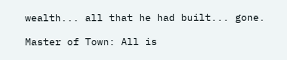wealth... all that he had built... gone.

Master of Town: All is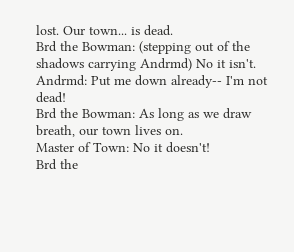lost. Our town... is dead.
Brd the Bowman: (stepping out of the shadows carrying Andrmd) No it isn't.
Andrmd: Put me down already-- I'm not dead!
Brd the Bowman: As long as we draw breath, our town lives on.
Master of Town: No it doesn't!
Brd the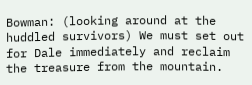Bowman: (looking around at the huddled survivors) We must set out for Dale immediately and reclaim the treasure from the mountain.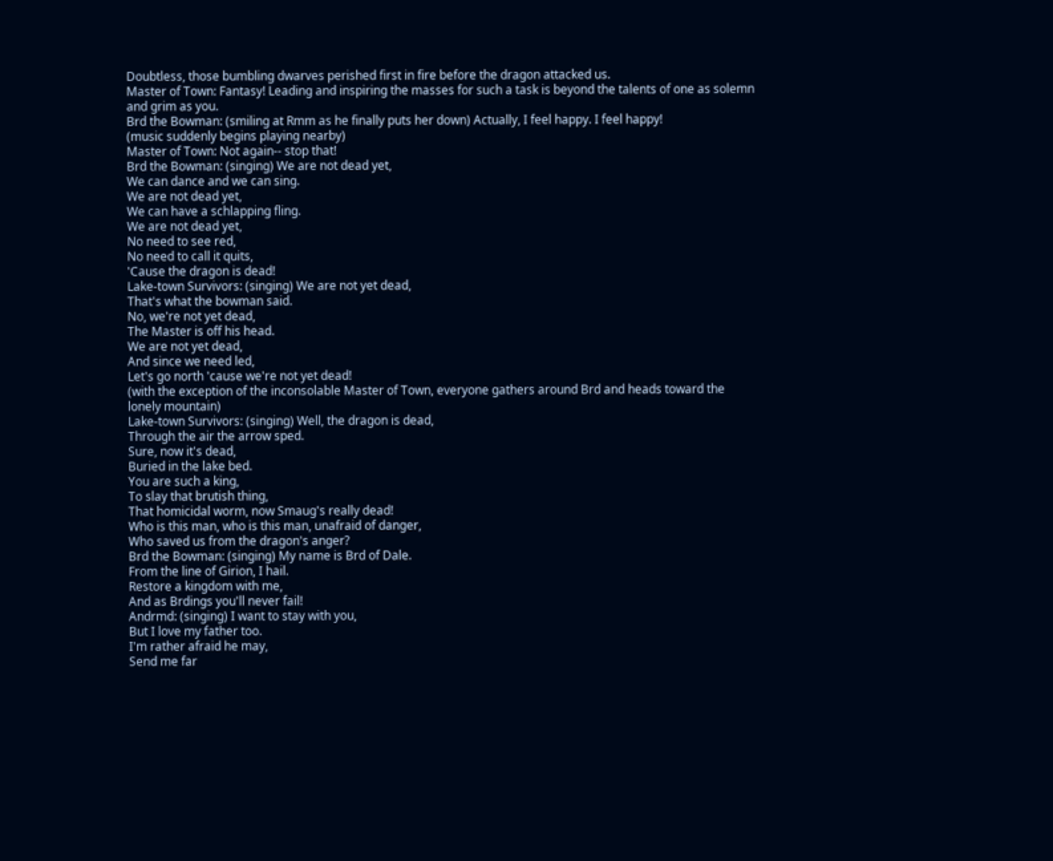Doubtless, those bumbling dwarves perished first in fire before the dragon attacked us.
Master of Town: Fantasy! Leading and inspiring the masses for such a task is beyond the talents of one as solemn and grim as you.
Brd the Bowman: (smiling at Rmm as he finally puts her down) Actually, I feel happy. I feel happy!
(music suddenly begins playing nearby)
Master of Town: Not again-- stop that!
Brd the Bowman: (singing) We are not dead yet,
We can dance and we can sing.
We are not dead yet,
We can have a schlapping fling.
We are not dead yet,
No need to see red,
No need to call it quits,
'Cause the dragon is dead!
Lake-town Survivors: (singing) We are not yet dead,
That's what the bowman said.
No, we're not yet dead,
The Master is off his head.
We are not yet dead,
And since we need led,
Let's go north 'cause we're not yet dead!
(with the exception of the inconsolable Master of Town, everyone gathers around Brd and heads toward the lonely mountain)
Lake-town Survivors: (singing) Well, the dragon is dead,
Through the air the arrow sped.
Sure, now it's dead,
Buried in the lake bed.
You are such a king,
To slay that brutish thing,
That homicidal worm, now Smaug's really dead!
Who is this man, who is this man, unafraid of danger,
Who saved us from the dragon's anger?
Brd the Bowman: (singing) My name is Brd of Dale.
From the line of Girion, I hail.
Restore a kingdom with me,
And as Brdings you'll never fail!
Andrmd: (singing) I want to stay with you,
But I love my father too.
I'm rather afraid he may,
Send me far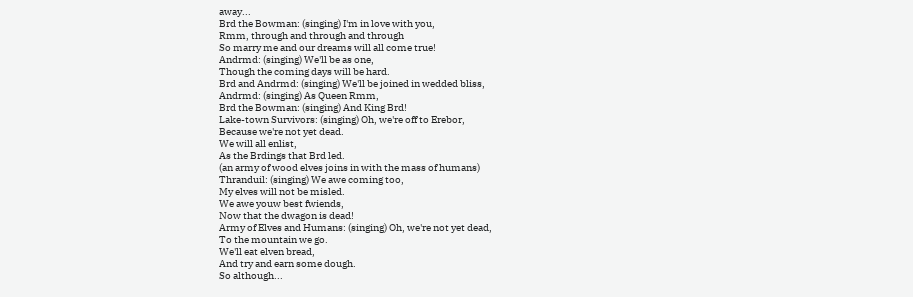away...
Brd the Bowman: (singing) I'm in love with you,
Rmm, through and through and through
So marry me and our dreams will all come true!
Andrmd: (singing) We'll be as one,
Though the coming days will be hard.
Brd and Andrmd: (singing) We'll be joined in wedded bliss,
Andrmd: (singing) As Queen Rmm,
Brd the Bowman: (singing) And King Brd!
Lake-town Survivors: (singing) Oh, we're off to Erebor,
Because we're not yet dead.
We will all enlist,
As the Brdings that Brd led.
(an army of wood elves joins in with the mass of humans)
Thranduil: (singing) We awe coming too,
My elves will not be misled.
We awe youw best fwiends,
Now that the dwagon is dead!
Army of Elves and Humans: (singing) Oh, we're not yet dead,
To the mountain we go.
We'll eat elven bread,
And try and earn some dough.
So although...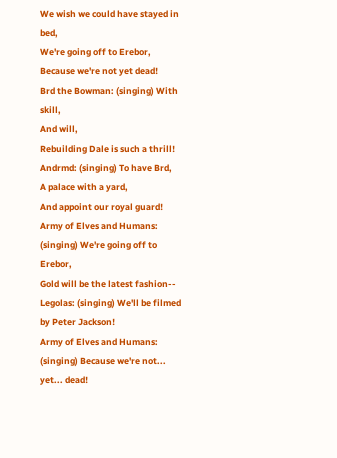We wish we could have stayed in bed,
We're going off to Erebor,
Because we're not yet dead!
Brd the Bowman: (singing) With skill,
And will,
Rebuilding Dale is such a thrill!
Andrmd: (singing) To have Brd,
A palace with a yard,
And appoint our royal guard!
Army of Elves and Humans: (singing) We're going off to Erebor,
Gold will be the latest fashion--
Legolas: (singing) We'll be filmed by Peter Jackson!
Army of Elves and Humans: (singing) Because we're not... yet... dead!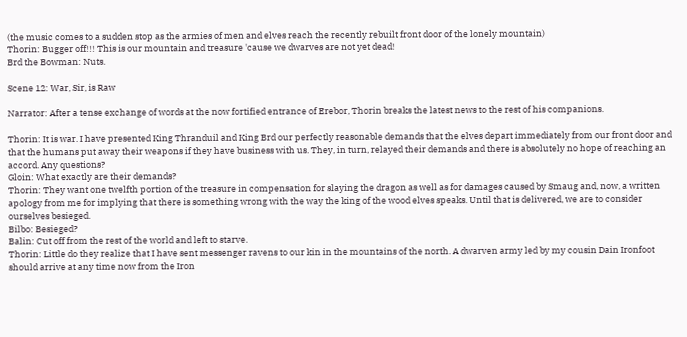(the music comes to a sudden stop as the armies of men and elves reach the recently rebuilt front door of the lonely mountain)
Thorin: Bugger off!!! This is our mountain and treasure 'cause we dwarves are not yet dead!
Brd the Bowman: Nuts.

Scene 12: War, Sir, is Raw

Narrator: After a tense exchange of words at the now fortified entrance of Erebor, Thorin breaks the latest news to the rest of his companions.

Thorin: It is war. I have presented King Thranduil and King Brd our perfectly reasonable demands that the elves depart immediately from our front door and that the humans put away their weapons if they have business with us. They, in turn, relayed their demands and there is absolutely no hope of reaching an accord. Any questions?
Gloin: What exactly are their demands?
Thorin: They want one twelfth portion of the treasure in compensation for slaying the dragon as well as for damages caused by Smaug and, now, a written apology from me for implying that there is something wrong with the way the king of the wood elves speaks. Until that is delivered, we are to consider ourselves besieged.
Bilbo: Besieged?
Balin: Cut off from the rest of the world and left to starve.
Thorin: Little do they realize that I have sent messenger ravens to our kin in the mountains of the north. A dwarven army led by my cousin Dain Ironfoot should arrive at any time now from the Iron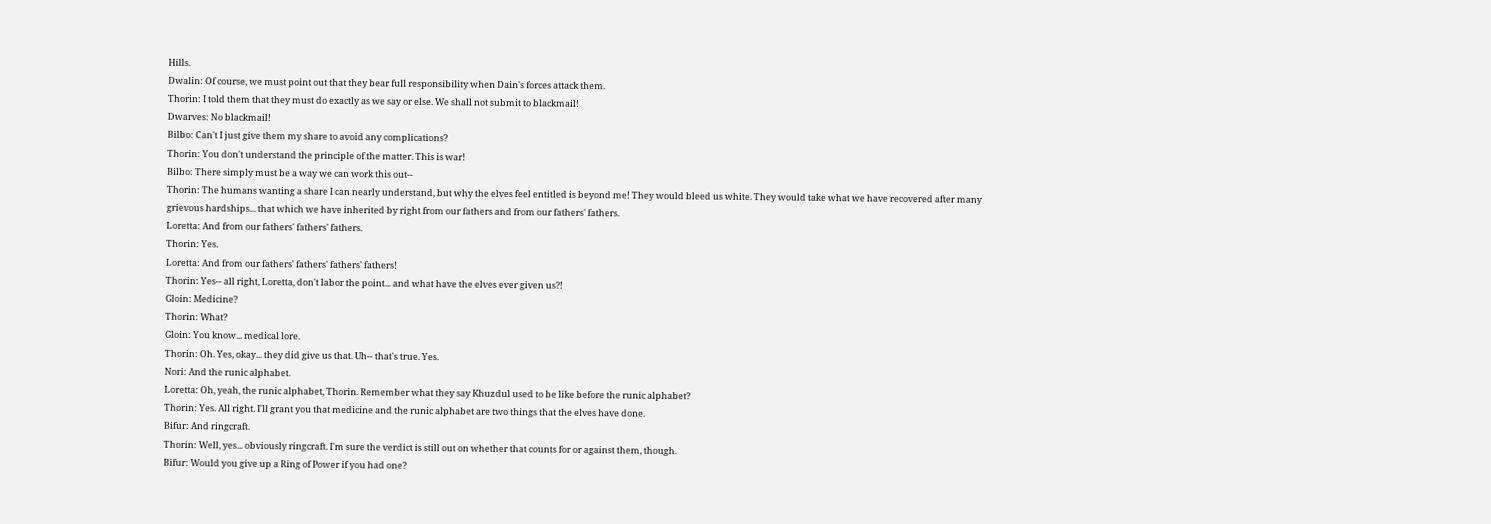Hills.
Dwalin: Of course, we must point out that they bear full responsibility when Dain's forces attack them.
Thorin: I told them that they must do exactly as we say or else. We shall not submit to blackmail!
Dwarves: No blackmail!
Bilbo: Can't I just give them my share to avoid any complications?
Thorin: You don't understand the principle of the matter. This is war!
Bilbo: There simply must be a way we can work this out--
Thorin: The humans wanting a share I can nearly understand, but why the elves feel entitled is beyond me! They would bleed us white. They would take what we have recovered after many grievous hardships... that which we have inherited by right from our fathers and from our fathers' fathers.
Loretta: And from our fathers' fathers' fathers.
Thorin: Yes.
Loretta: And from our fathers' fathers' fathers' fathers!
Thorin: Yes-- all right, Loretta, don't labor the point... and what have the elves ever given us?!
Gloin: Medicine?
Thorin: What?
Gloin: You know... medical lore.
Thorin: Oh. Yes, okay... they did give us that. Uh-- that's true. Yes.
Nori: And the runic alphabet.
Loretta: Oh, yeah, the runic alphabet, Thorin. Remember what they say Khuzdul used to be like before the runic alphabet?
Thorin: Yes. All right. I'll grant you that medicine and the runic alphabet are two things that the elves have done.
Bifur: And ringcraft.
Thorin: Well, yes... obviously ringcraft. I'm sure the verdict is still out on whether that counts for or against them, though.
Bifur: Would you give up a Ring of Power if you had one?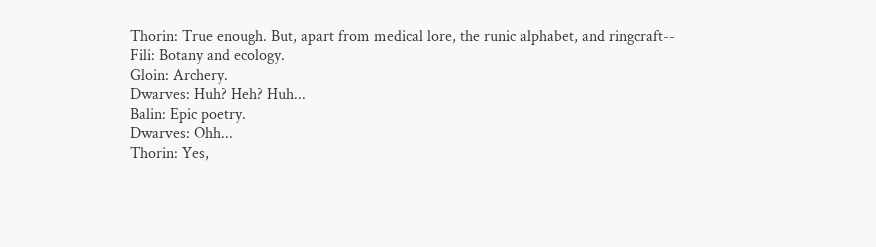Thorin: True enough. But, apart from medical lore, the runic alphabet, and ringcraft--
Fili: Botany and ecology.
Gloin: Archery.
Dwarves: Huh? Heh? Huh...
Balin: Epic poetry.
Dwarves: Ohh...
Thorin: Yes,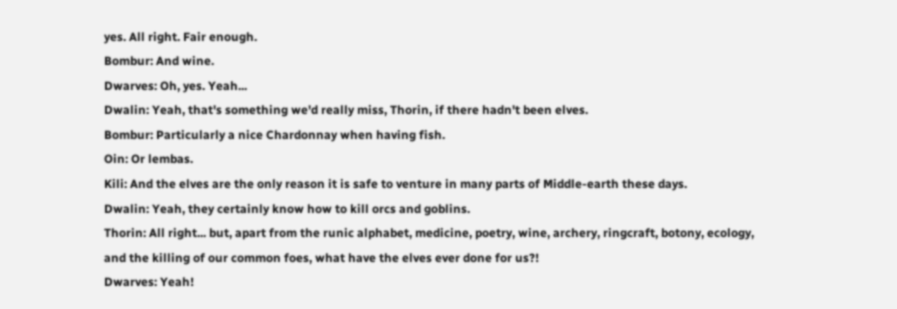yes. All right. Fair enough.
Bombur: And wine.
Dwarves: Oh, yes. Yeah...
Dwalin: Yeah, that's something we'd really miss, Thorin, if there hadn't been elves.
Bombur: Particularly a nice Chardonnay when having fish.
Oin: Or lembas.
Kili: And the elves are the only reason it is safe to venture in many parts of Middle-earth these days.
Dwalin: Yeah, they certainly know how to kill orcs and goblins.
Thorin: All right... but, apart from the runic alphabet, medicine, poetry, wine, archery, ringcraft, botony, ecology, and the killing of our common foes, what have the elves ever done for us?!
Dwarves: Yeah!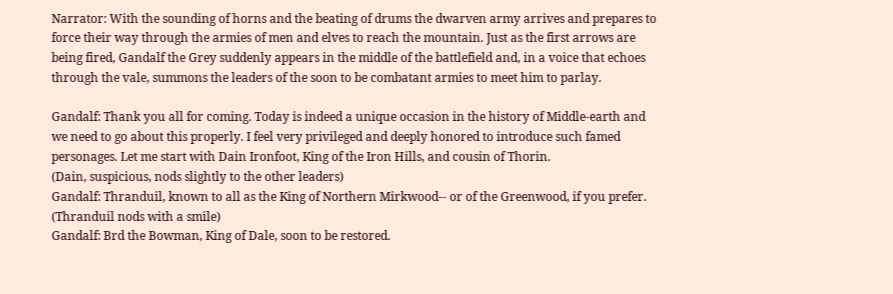Narrator: With the sounding of horns and the beating of drums the dwarven army arrives and prepares to force their way through the armies of men and elves to reach the mountain. Just as the first arrows are being fired, Gandalf the Grey suddenly appears in the middle of the battlefield and, in a voice that echoes through the vale, summons the leaders of the soon to be combatant armies to meet him to parlay.

Gandalf: Thank you all for coming. Today is indeed a unique occasion in the history of Middle-earth and we need to go about this properly. I feel very privileged and deeply honored to introduce such famed personages. Let me start with Dain Ironfoot, King of the Iron Hills, and cousin of Thorin.
(Dain, suspicious, nods slightly to the other leaders)
Gandalf: Thranduil, known to all as the King of Northern Mirkwood-- or of the Greenwood, if you prefer.
(Thranduil nods with a smile)
Gandalf: Brd the Bowman, King of Dale, soon to be restored.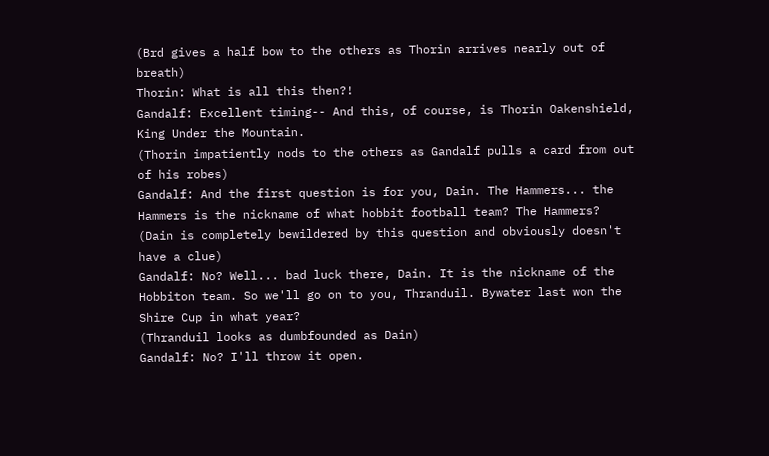(Brd gives a half bow to the others as Thorin arrives nearly out of breath)
Thorin: What is all this then?!
Gandalf: Excellent timing-- And this, of course, is Thorin Oakenshield, King Under the Mountain.
(Thorin impatiently nods to the others as Gandalf pulls a card from out of his robes)
Gandalf: And the first question is for you, Dain. The Hammers... the Hammers is the nickname of what hobbit football team? The Hammers?
(Dain is completely bewildered by this question and obviously doesn't have a clue)
Gandalf: No? Well... bad luck there, Dain. It is the nickname of the Hobbiton team. So we'll go on to you, Thranduil. Bywater last won the Shire Cup in what year?
(Thranduil looks as dumbfounded as Dain)
Gandalf: No? I'll throw it open.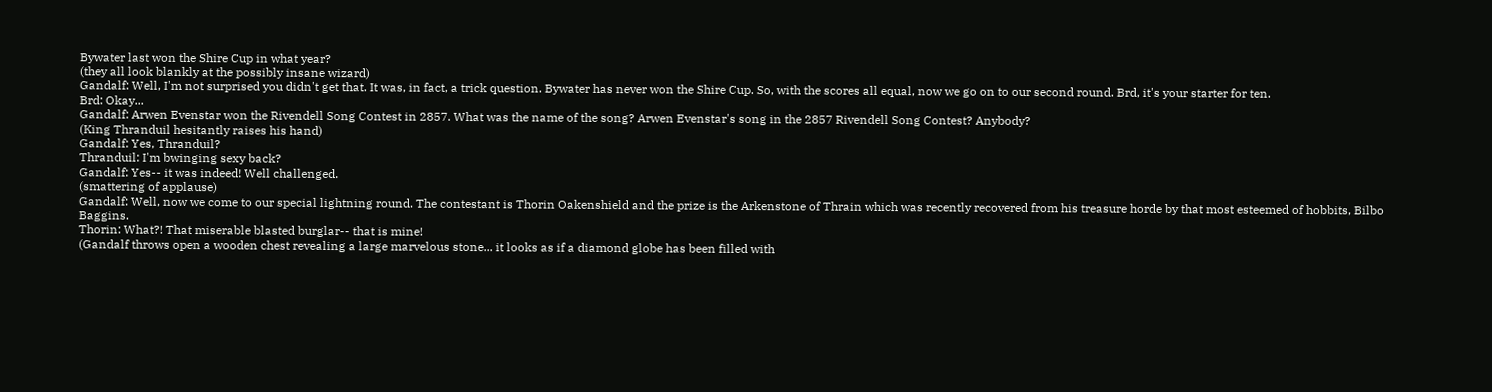Bywater last won the Shire Cup in what year?
(they all look blankly at the possibly insane wizard)
Gandalf: Well, I'm not surprised you didn't get that. It was, in fact, a trick question. Bywater has never won the Shire Cup. So, with the scores all equal, now we go on to our second round. Brd, it's your starter for ten.
Brd: Okay...
Gandalf: Arwen Evenstar won the Rivendell Song Contest in 2857. What was the name of the song? Arwen Evenstar's song in the 2857 Rivendell Song Contest? Anybody?
(King Thranduil hesitantly raises his hand)
Gandalf: Yes, Thranduil?
Thranduil: I'm bwinging sexy back?
Gandalf: Yes-- it was indeed! Well challenged.
(smattering of applause)
Gandalf: Well, now we come to our special lightning round. The contestant is Thorin Oakenshield and the prize is the Arkenstone of Thrain which was recently recovered from his treasure horde by that most esteemed of hobbits, Bilbo Baggins.
Thorin: What?! That miserable blasted burglar-- that is mine!
(Gandalf throws open a wooden chest revealing a large marvelous stone... it looks as if a diamond globe has been filled with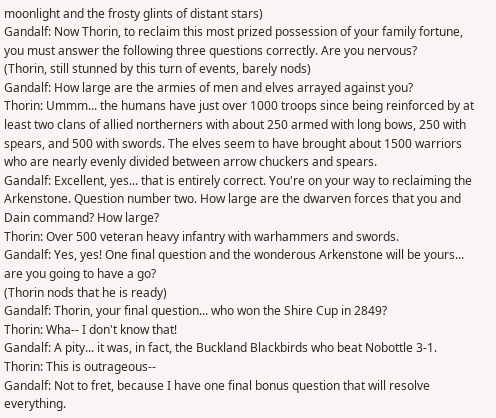moonlight and the frosty glints of distant stars)
Gandalf: Now Thorin, to reclaim this most prized possession of your family fortune, you must answer the following three questions correctly. Are you nervous?
(Thorin, still stunned by this turn of events, barely nods)
Gandalf: How large are the armies of men and elves arrayed against you?
Thorin: Ummm... the humans have just over 1000 troops since being reinforced by at least two clans of allied northerners with about 250 armed with long bows, 250 with spears, and 500 with swords. The elves seem to have brought about 1500 warriors who are nearly evenly divided between arrow chuckers and spears.
Gandalf: Excellent, yes... that is entirely correct. You're on your way to reclaiming the Arkenstone. Question number two. How large are the dwarven forces that you and Dain command? How large?
Thorin: Over 500 veteran heavy infantry with warhammers and swords.
Gandalf: Yes, yes! One final question and the wonderous Arkenstone will be yours... are you going to have a go?
(Thorin nods that he is ready)
Gandalf: Thorin, your final question... who won the Shire Cup in 2849?
Thorin: Wha-- I don't know that!
Gandalf: A pity... it was, in fact, the Buckland Blackbirds who beat Nobottle 3-1.
Thorin: This is outrageous--
Gandalf: Not to fret, because I have one final bonus question that will resolve everything.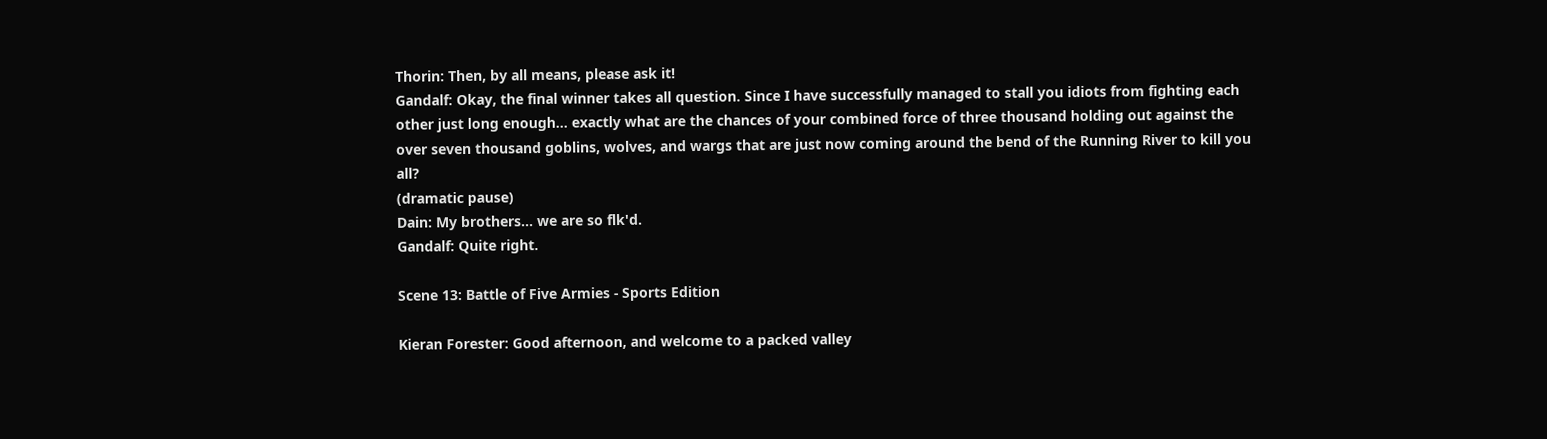Thorin: Then, by all means, please ask it!
Gandalf: Okay, the final winner takes all question. Since I have successfully managed to stall you idiots from fighting each other just long enough... exactly what are the chances of your combined force of three thousand holding out against the over seven thousand goblins, wolves, and wargs that are just now coming around the bend of the Running River to kill you all?
(dramatic pause)
Dain: My brothers... we are so flk'd.
Gandalf: Quite right.

Scene 13: Battle of Five Armies - Sports Edition

Kieran Forester: Good afternoon, and welcome to a packed valley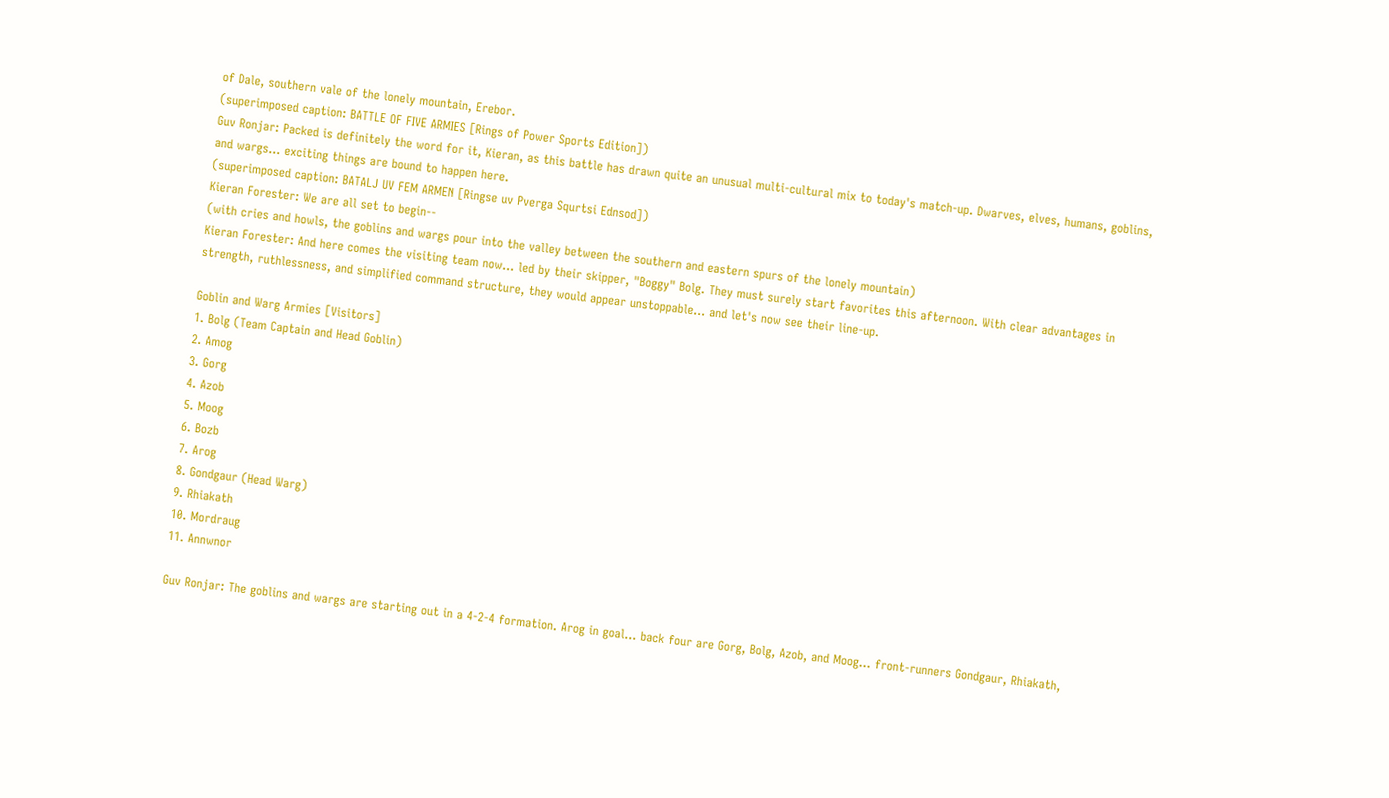of Dale, southern vale of the lonely mountain, Erebor.
(superimposed caption: BATTLE OF FIVE ARMIES [Rings of Power Sports Edition])
Guv Ronjar: Packed is definitely the word for it, Kieran, as this battle has drawn quite an unusual multi-cultural mix to today's match-up. Dwarves, elves, humans, goblins, and wargs... exciting things are bound to happen here.
(superimposed caption: BATALJ UV FEM ARMEN [Ringse uv Pverga Squrtsi Ednsod])
Kieran Forester: We are all set to begin--
(with cries and howls, the goblins and wargs pour into the valley between the southern and eastern spurs of the lonely mountain)
Kieran Forester: And here comes the visiting team now... led by their skipper, "Boggy" Bolg. They must surely start favorites this afternoon. With clear advantages in strength, ruthlessness, and simplified command structure, they would appear unstoppable... and let's now see their line-up.

Goblin and Warg Armies [Visitors]
1. Bolg (Team Captain and Head Goblin)
2. Amog
3. Gorg
4. Azob
5. Moog
6. Bozb
7. Arog
8. Gondgaur (Head Warg)
9. Rhiakath
10. Mordraug
11. Annwnor

Guv Ronjar: The goblins and wargs are starting out in a 4-2-4 formation. Arog in goal... back four are Gorg, Bolg, Azob, and Moog... front-runners Gondgaur, Rhiakath,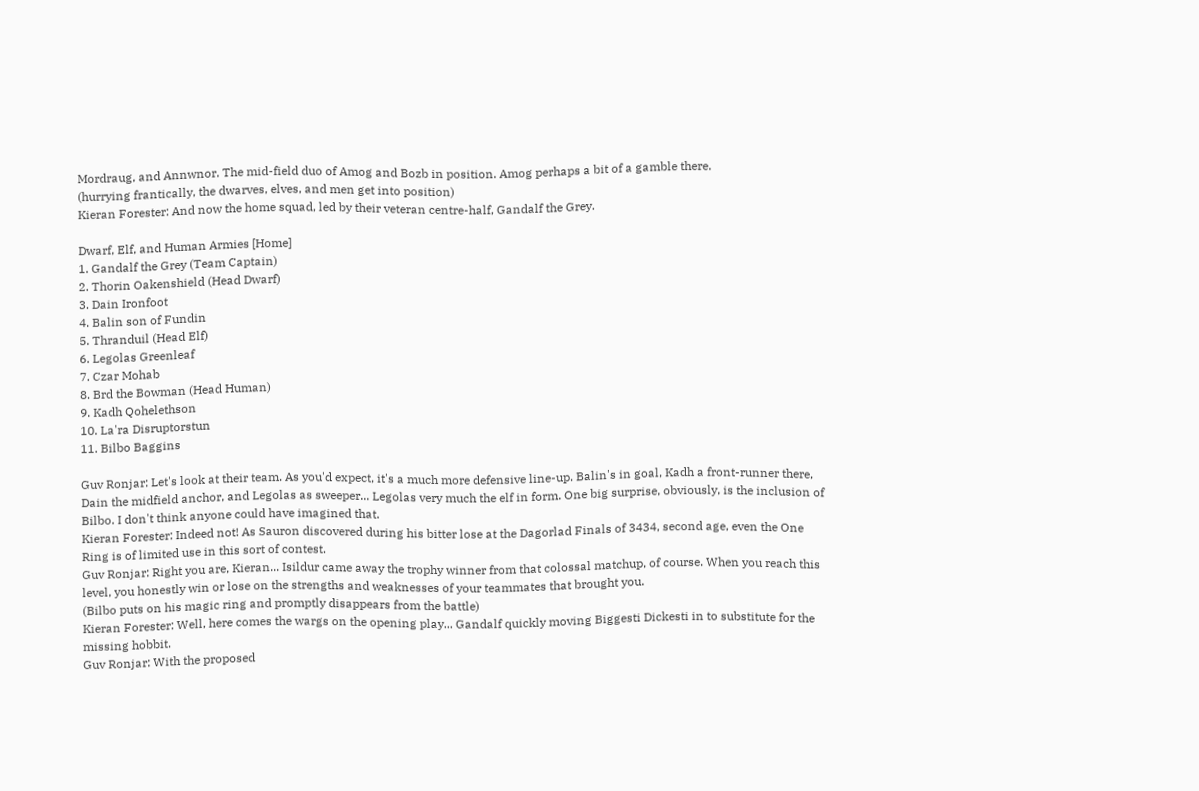Mordraug, and Annwnor. The mid-field duo of Amog and Bozb in position. Amog perhaps a bit of a gamble there.
(hurrying frantically, the dwarves, elves, and men get into position)
Kieran Forester: And now the home squad, led by their veteran centre-half, Gandalf the Grey.

Dwarf, Elf, and Human Armies [Home]
1. Gandalf the Grey (Team Captain)
2. Thorin Oakenshield (Head Dwarf)
3. Dain Ironfoot
4. Balin son of Fundin
5. Thranduil (Head Elf)
6. Legolas Greenleaf
7. Czar Mohab
8. Brd the Bowman (Head Human)
9. Kadh Qohelethson
10. La'ra Disruptorstun
11. Bilbo Baggins

Guv Ronjar: Let's look at their team. As you'd expect, it's a much more defensive line-up. Balin's in goal, Kadh a front-runner there, Dain the midfield anchor, and Legolas as sweeper... Legolas very much the elf in form. One big surprise, obviously, is the inclusion of Bilbo. I don't think anyone could have imagined that.
Kieran Forester: Indeed not! As Sauron discovered during his bitter lose at the Dagorlad Finals of 3434, second age, even the One Ring is of limited use in this sort of contest.
Guv Ronjar: Right you are, Kieran... Isildur came away the trophy winner from that colossal matchup, of course. When you reach this level, you honestly win or lose on the strengths and weaknesses of your teammates that brought you.
(Bilbo puts on his magic ring and promptly disappears from the battle)
Kieran Forester: Well, here comes the wargs on the opening play... Gandalf quickly moving Biggesti Dickesti in to substitute for the missing hobbit.
Guv Ronjar: With the proposed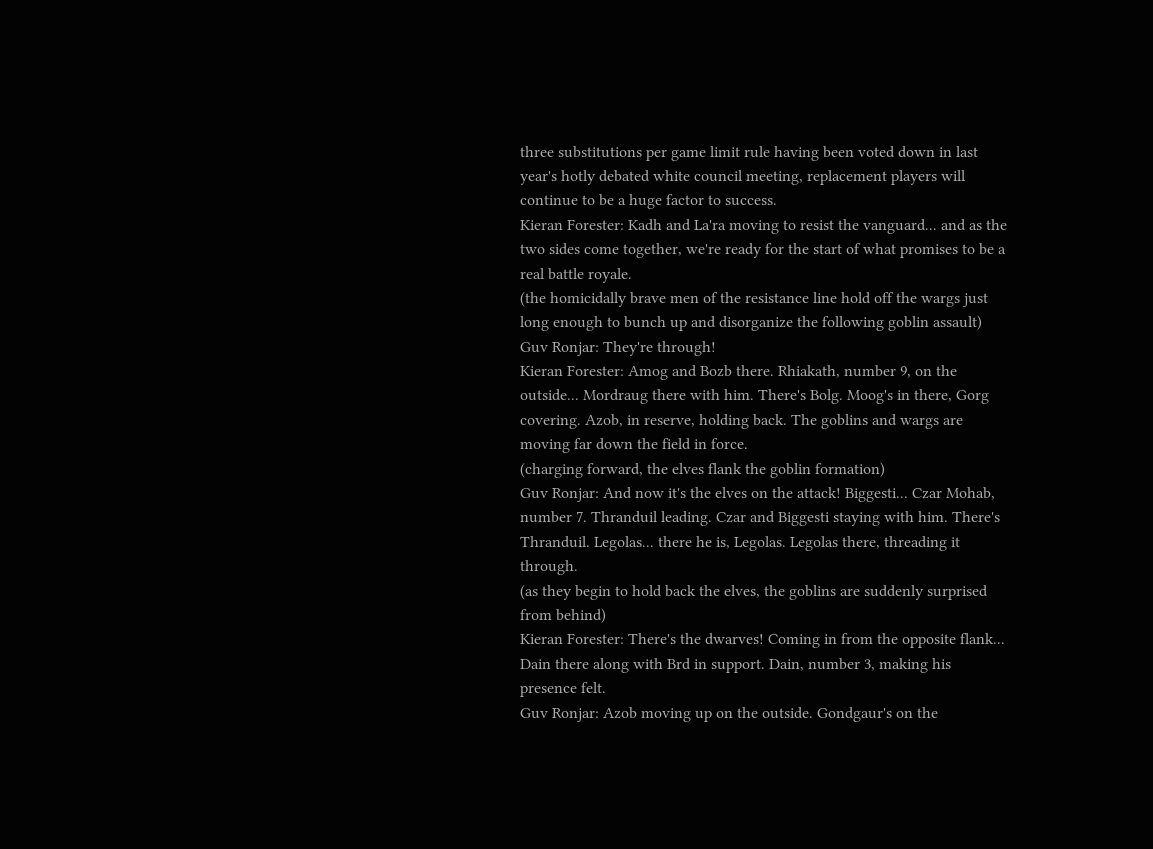three substitutions per game limit rule having been voted down in last year's hotly debated white council meeting, replacement players will continue to be a huge factor to success.
Kieran Forester: Kadh and La'ra moving to resist the vanguard... and as the two sides come together, we're ready for the start of what promises to be a real battle royale.
(the homicidally brave men of the resistance line hold off the wargs just long enough to bunch up and disorganize the following goblin assault)
Guv Ronjar: They're through!
Kieran Forester: Amog and Bozb there. Rhiakath, number 9, on the outside... Mordraug there with him. There's Bolg. Moog's in there, Gorg covering. Azob, in reserve, holding back. The goblins and wargs are moving far down the field in force.
(charging forward, the elves flank the goblin formation)
Guv Ronjar: And now it's the elves on the attack! Biggesti... Czar Mohab, number 7. Thranduil leading. Czar and Biggesti staying with him. There's Thranduil. Legolas... there he is, Legolas. Legolas there, threading it through.
(as they begin to hold back the elves, the goblins are suddenly surprised from behind)
Kieran Forester: There's the dwarves! Coming in from the opposite flank... Dain there along with Brd in support. Dain, number 3, making his presence felt.
Guv Ronjar: Azob moving up on the outside. Gondgaur's on the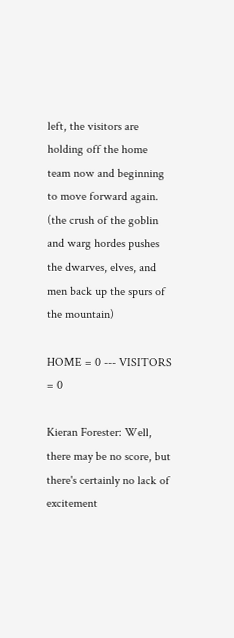left, the visitors are holding off the home team now and beginning to move forward again.
(the crush of the goblin and warg hordes pushes the dwarves, elves, and men back up the spurs of the mountain)

HOME = 0 --- VISITORS = 0

Kieran Forester: Well, there may be no score, but there's certainly no lack of excitement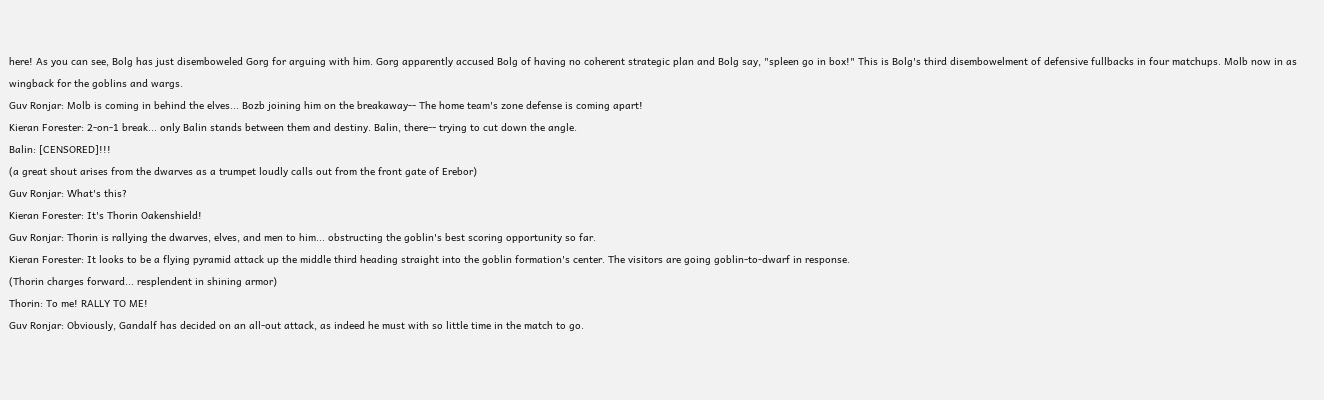here! As you can see, Bolg has just disemboweled Gorg for arguing with him. Gorg apparently accused Bolg of having no coherent strategic plan and Bolg say, "spleen go in box!" This is Bolg's third disembowelment of defensive fullbacks in four matchups. Molb now in as wingback for the goblins and wargs.
Guv Ronjar: Molb is coming in behind the elves... Bozb joining him on the breakaway-- The home team's zone defense is coming apart!
Kieran Forester: 2-on-1 break... only Balin stands between them and destiny. Balin, there-- trying to cut down the angle.
Balin: [CENSORED]!!!
(a great shout arises from the dwarves as a trumpet loudly calls out from the front gate of Erebor)
Guv Ronjar: What's this?
Kieran Forester: It's Thorin Oakenshield!
Guv Ronjar: Thorin is rallying the dwarves, elves, and men to him... obstructing the goblin's best scoring opportunity so far.
Kieran Forester: It looks to be a flying pyramid attack up the middle third heading straight into the goblin formation's center. The visitors are going goblin-to-dwarf in response.
(Thorin charges forward... resplendent in shining armor)
Thorin: To me! RALLY TO ME!
Guv Ronjar: Obviously, Gandalf has decided on an all-out attack, as indeed he must with so little time in the match to go.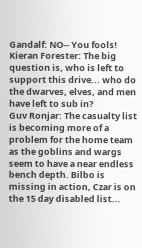Gandalf: NO-- You fools!
Kieran Forester: The big question is, who is left to support this drive... who do the dwarves, elves, and men have left to sub in?
Guv Ronjar: The casualty list is becoming more of a problem for the home team as the goblins and wargs seem to have a near endless bench depth. Bilbo is missing in action, Czar is on the 15 day disabled list...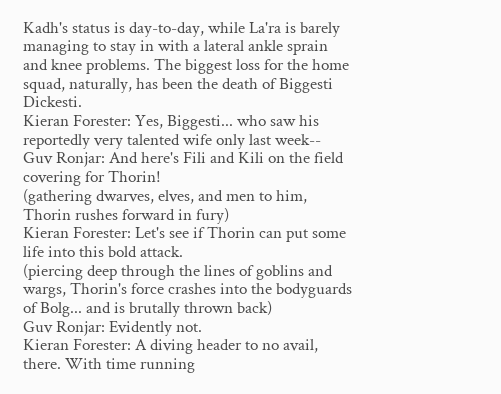Kadh's status is day-to-day, while La'ra is barely managing to stay in with a lateral ankle sprain and knee problems. The biggest loss for the home squad, naturally, has been the death of Biggesti Dickesti.
Kieran Forester: Yes, Biggesti... who saw his reportedly very talented wife only last week--
Guv Ronjar: And here's Fili and Kili on the field covering for Thorin!
(gathering dwarves, elves, and men to him, Thorin rushes forward in fury)
Kieran Forester: Let's see if Thorin can put some life into this bold attack.
(piercing deep through the lines of goblins and wargs, Thorin's force crashes into the bodyguards of Bolg... and is brutally thrown back)
Guv Ronjar: Evidently not.
Kieran Forester: A diving header to no avail, there. With time running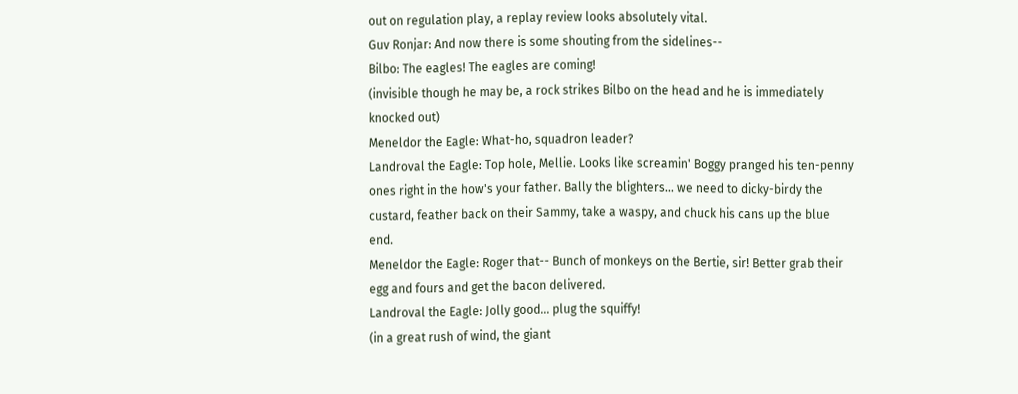out on regulation play, a replay review looks absolutely vital.
Guv Ronjar: And now there is some shouting from the sidelines--
Bilbo: The eagles! The eagles are coming!
(invisible though he may be, a rock strikes Bilbo on the head and he is immediately knocked out)
Meneldor the Eagle: What-ho, squadron leader?
Landroval the Eagle: Top hole, Mellie. Looks like screamin' Boggy pranged his ten-penny ones right in the how's your father. Bally the blighters... we need to dicky-birdy the custard, feather back on their Sammy, take a waspy, and chuck his cans up the blue end.
Meneldor the Eagle: Roger that-- Bunch of monkeys on the Bertie, sir! Better grab their egg and fours and get the bacon delivered.
Landroval the Eagle: Jolly good... plug the squiffy!
(in a great rush of wind, the giant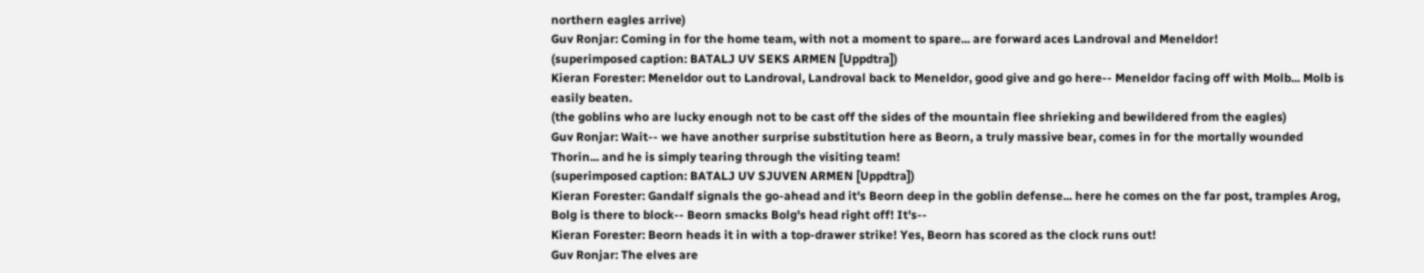northern eagles arrive)
Guv Ronjar: Coming in for the home team, with not a moment to spare... are forward aces Landroval and Meneldor!
(superimposed caption: BATALJ UV SEKS ARMEN [Uppdtra])
Kieran Forester: Meneldor out to Landroval, Landroval back to Meneldor, good give and go here-- Meneldor facing off with Molb... Molb is easily beaten.
(the goblins who are lucky enough not to be cast off the sides of the mountain flee shrieking and bewildered from the eagles)
Guv Ronjar: Wait-- we have another surprise substitution here as Beorn, a truly massive bear, comes in for the mortally wounded Thorin... and he is simply tearing through the visiting team!
(superimposed caption: BATALJ UV SJUVEN ARMEN [Uppdtra])
Kieran Forester: Gandalf signals the go-ahead and it's Beorn deep in the goblin defense... here he comes on the far post, tramples Arog, Bolg is there to block-- Beorn smacks Bolg's head right off! It's--
Kieran Forester: Beorn heads it in with a top-drawer strike! Yes, Beorn has scored as the clock runs out!
Guv Ronjar: The elves are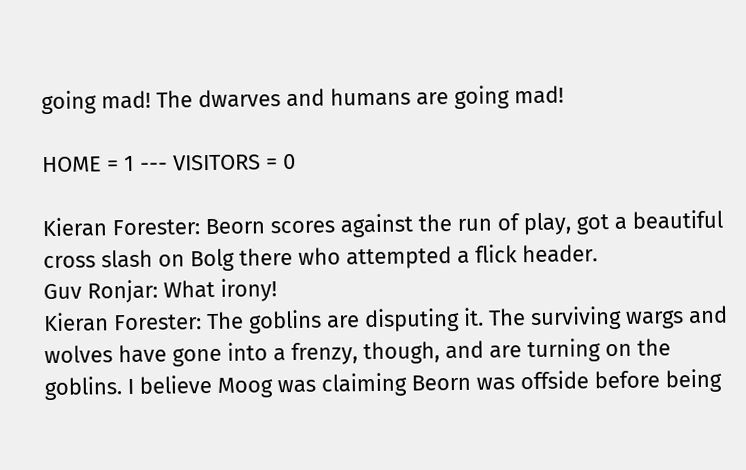going mad! The dwarves and humans are going mad!

HOME = 1 --- VISITORS = 0

Kieran Forester: Beorn scores against the run of play, got a beautiful cross slash on Bolg there who attempted a flick header.
Guv Ronjar: What irony!
Kieran Forester: The goblins are disputing it. The surviving wargs and wolves have gone into a frenzy, though, and are turning on the goblins. I believe Moog was claiming Beorn was offside before being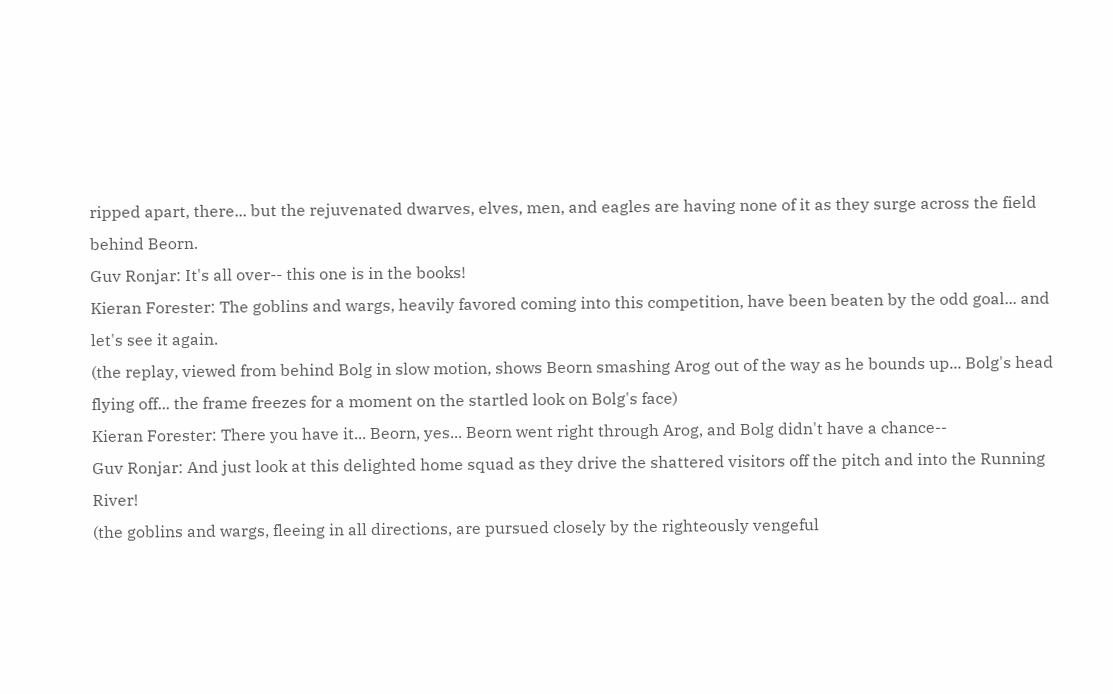ripped apart, there... but the rejuvenated dwarves, elves, men, and eagles are having none of it as they surge across the field behind Beorn.
Guv Ronjar: It's all over-- this one is in the books!
Kieran Forester: The goblins and wargs, heavily favored coming into this competition, have been beaten by the odd goal... and let's see it again.
(the replay, viewed from behind Bolg in slow motion, shows Beorn smashing Arog out of the way as he bounds up... Bolg's head flying off... the frame freezes for a moment on the startled look on Bolg's face)
Kieran Forester: There you have it... Beorn, yes... Beorn went right through Arog, and Bolg didn't have a chance--
Guv Ronjar: And just look at this delighted home squad as they drive the shattered visitors off the pitch and into the Running River!
(the goblins and wargs, fleeing in all directions, are pursued closely by the righteously vengeful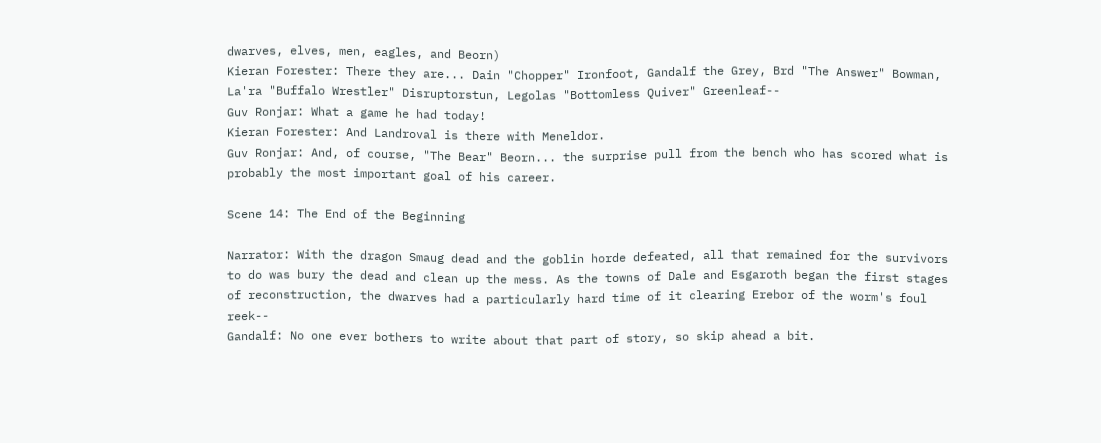dwarves, elves, men, eagles, and Beorn)
Kieran Forester: There they are... Dain "Chopper" Ironfoot, Gandalf the Grey, Brd "The Answer" Bowman, La'ra "Buffalo Wrestler" Disruptorstun, Legolas "Bottomless Quiver" Greenleaf--
Guv Ronjar: What a game he had today!
Kieran Forester: And Landroval is there with Meneldor.
Guv Ronjar: And, of course, "The Bear" Beorn... the surprise pull from the bench who has scored what is probably the most important goal of his career.

Scene 14: The End of the Beginning

Narrator: With the dragon Smaug dead and the goblin horde defeated, all that remained for the survivors to do was bury the dead and clean up the mess. As the towns of Dale and Esgaroth began the first stages of reconstruction, the dwarves had a particularly hard time of it clearing Erebor of the worm's foul reek--
Gandalf: No one ever bothers to write about that part of story, so skip ahead a bit.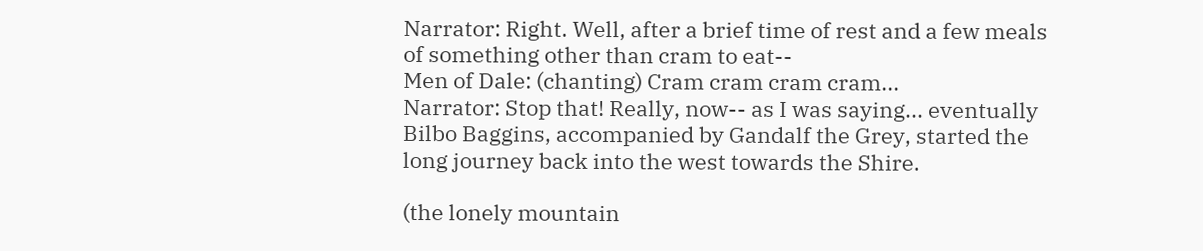Narrator: Right. Well, after a brief time of rest and a few meals of something other than cram to eat--
Men of Dale: (chanting) Cram cram cram cram...
Narrator: Stop that! Really, now-- as I was saying... eventually Bilbo Baggins, accompanied by Gandalf the Grey, started the long journey back into the west towards the Shire.

(the lonely mountain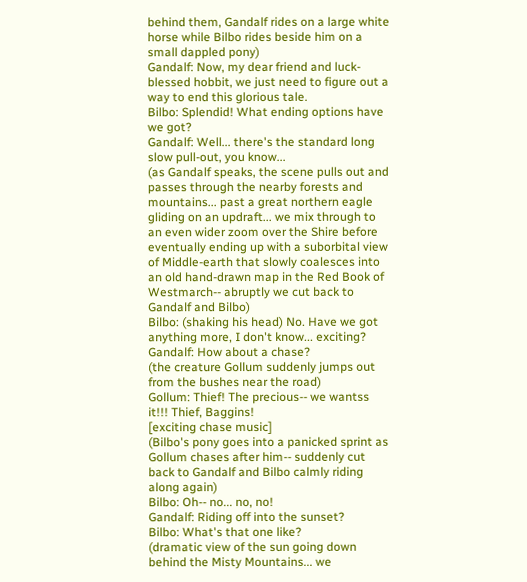behind them, Gandalf rides on a large white horse while Bilbo rides beside him on a small dappled pony)
Gandalf: Now, my dear friend and luck-blessed hobbit, we just need to figure out a way to end this glorious tale.
Bilbo: Splendid! What ending options have we got?
Gandalf: Well... there's the standard long slow pull-out, you know...
(as Gandalf speaks, the scene pulls out and passes through the nearby forests and mountains... past a great northern eagle gliding on an updraft... we mix through to an even wider zoom over the Shire before eventually ending up with a suborbital view of Middle-earth that slowly coalesces into an old hand-drawn map in the Red Book of Westmarch-- abruptly we cut back to Gandalf and Bilbo)
Bilbo: (shaking his head) No. Have we got anything more, I don't know... exciting?
Gandalf: How about a chase?
(the creature Gollum suddenly jumps out from the bushes near the road)
Gollum: Thief! The precious-- we wantss it!!! Thief, Baggins!
[exciting chase music]
(Bilbo's pony goes into a panicked sprint as Gollum chases after him-- suddenly cut back to Gandalf and Bilbo calmly riding along again)
Bilbo: Oh-- no... no, no!
Gandalf: Riding off into the sunset?
Bilbo: What's that one like?
(dramatic view of the sun going down behind the Misty Mountains... we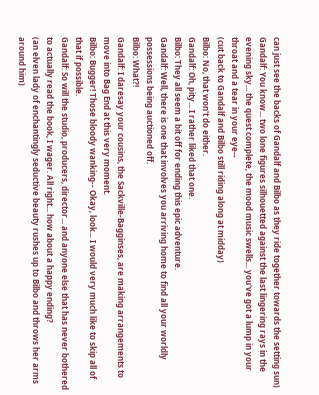can just see the backs of Gandalf and Bilbo as they ride together towards the setting sun)
Gandalf: You know... two lone figures silhouetted against the last lingering rays in the evening sky... the quest complete, the mood music swells... you've got a lump in your throat and a tear in your eye--
(cut back to Gandalf and Bilbo still riding along at midday)
Bilbo: No, that won't do either.
Gandalf: Oh, pity... I rather liked that one.
Bilbo: They all seem a bit off for ending this epic adventure.
Gandalf: Well, there is one that involves you arriving home to find all your worldly possessions being auctioned off.
Bilbo: What?!
Gandalf: I daresay your cousins, the Sackville-Bagginses, are making arrangements to move into Bag End at this very moment.
Bilbo: Bugger! Those bloody wanking-- Okay, look... I would very much like to skip all of that if possible.
Gandalf: So will the studio, producers, director... and anyone else that has never bothered to actually read the book, I wager. All right... how about a happy ending?
(an elven lady of enchantingly seductive beauty rushes up to Bilbo and throws her arms around him)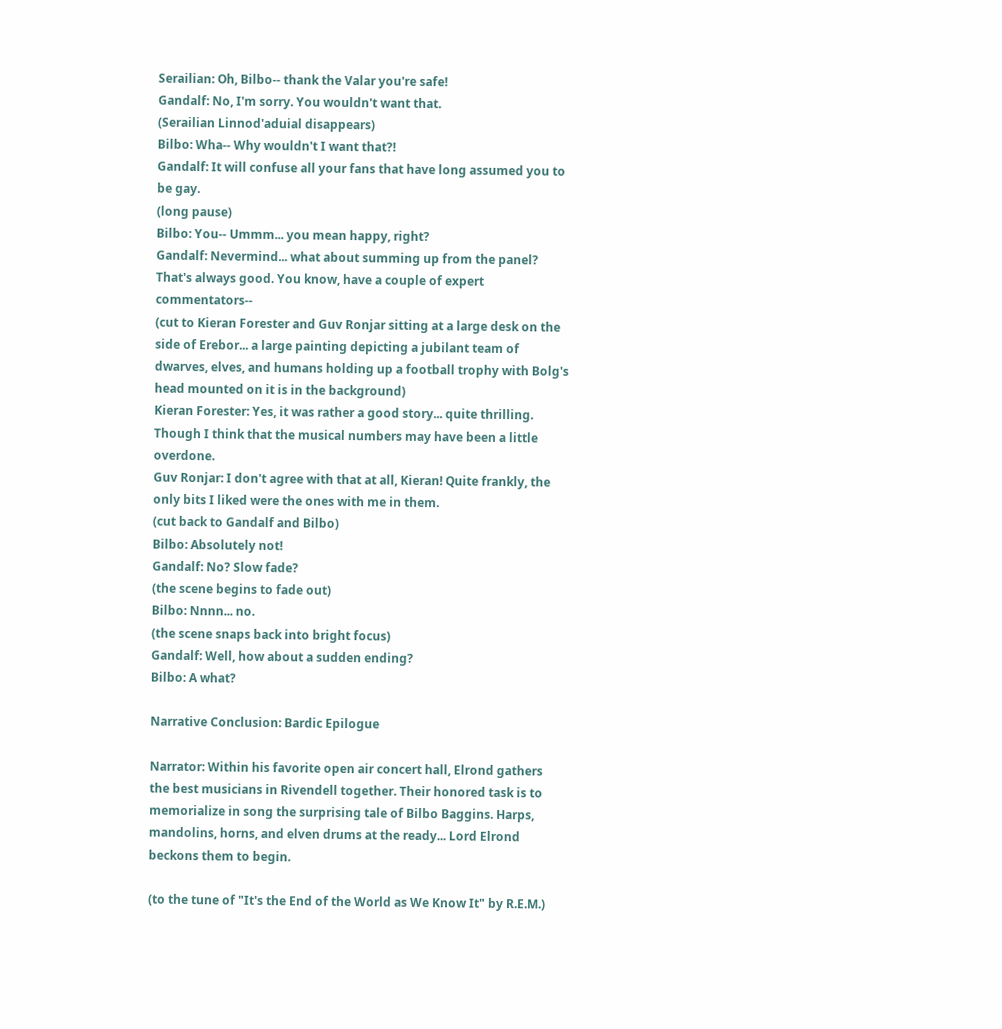Serailian: Oh, Bilbo-- thank the Valar you're safe!
Gandalf: No, I'm sorry. You wouldn't want that.
(Serailian Linnod'aduial disappears)
Bilbo: Wha-- Why wouldn't I want that?!
Gandalf: It will confuse all your fans that have long assumed you to be gay.
(long pause)
Bilbo: You-- Ummm... you mean happy, right?
Gandalf: Nevermind... what about summing up from the panel? That's always good. You know, have a couple of expert commentators--
(cut to Kieran Forester and Guv Ronjar sitting at a large desk on the side of Erebor... a large painting depicting a jubilant team of dwarves, elves, and humans holding up a football trophy with Bolg's head mounted on it is in the background)
Kieran Forester: Yes, it was rather a good story... quite thrilling. Though I think that the musical numbers may have been a little overdone.
Guv Ronjar: I don't agree with that at all, Kieran! Quite frankly, the only bits I liked were the ones with me in them.
(cut back to Gandalf and Bilbo)
Bilbo: Absolutely not!
Gandalf: No? Slow fade?
(the scene begins to fade out)
Bilbo: Nnnn... no.
(the scene snaps back into bright focus)
Gandalf: Well, how about a sudden ending?
Bilbo: A what?

Narrative Conclusion: Bardic Epilogue

Narrator: Within his favorite open air concert hall, Elrond gathers the best musicians in Rivendell together. Their honored task is to memorialize in song the surprising tale of Bilbo Baggins. Harps, mandolins, horns, and elven drums at the ready... Lord Elrond beckons them to begin.

(to the tune of "It's the End of the World as We Know It" by R.E.M.)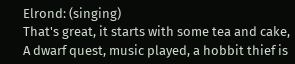Elrond: (singing)
That's great, it starts with some tea and cake,
A dwarf quest, music played, a hobbit thief is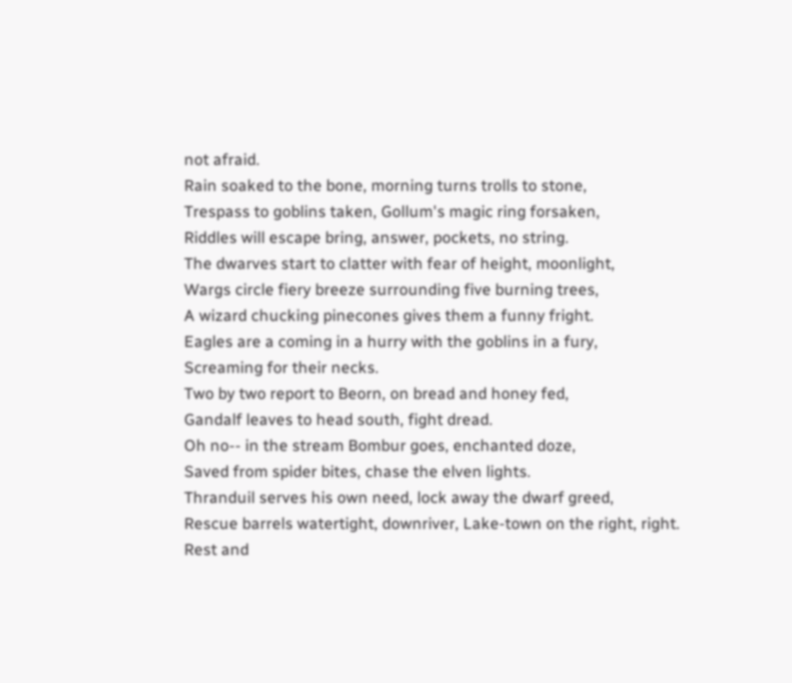not afraid.
Rain soaked to the bone, morning turns trolls to stone,
Trespass to goblins taken, Gollum's magic ring forsaken,
Riddles will escape bring, answer, pockets, no string.
The dwarves start to clatter with fear of height, moonlight,
Wargs circle fiery breeze surrounding five burning trees,
A wizard chucking pinecones gives them a funny fright.
Eagles are a coming in a hurry with the goblins in a fury,
Screaming for their necks.
Two by two report to Beorn, on bread and honey fed,
Gandalf leaves to head south, fight dread.
Oh no-- in the stream Bombur goes, enchanted doze,
Saved from spider bites, chase the elven lights.
Thranduil serves his own need, lock away the dwarf greed,
Rescue barrels watertight, downriver, Lake-town on the right, right.
Rest and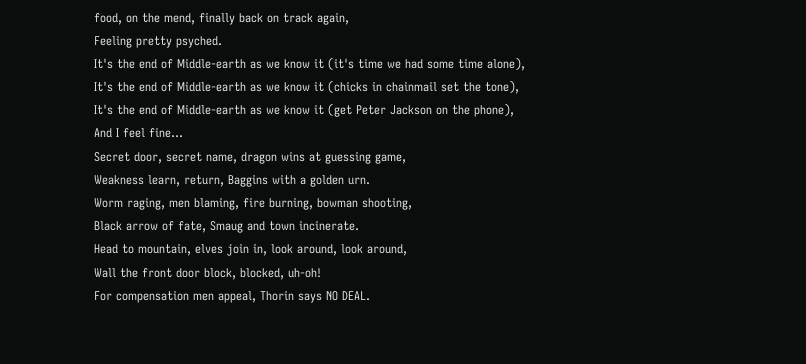food, on the mend, finally back on track again,
Feeling pretty psyched.
It's the end of Middle-earth as we know it (it's time we had some time alone),
It's the end of Middle-earth as we know it (chicks in chainmail set the tone),
It's the end of Middle-earth as we know it (get Peter Jackson on the phone),
And I feel fine...
Secret door, secret name, dragon wins at guessing game,
Weakness learn, return, Baggins with a golden urn.
Worm raging, men blaming, fire burning, bowman shooting,
Black arrow of fate, Smaug and town incinerate.
Head to mountain, elves join in, look around, look around,
Wall the front door block, blocked, uh-oh!
For compensation men appeal, Thorin says NO DEAL.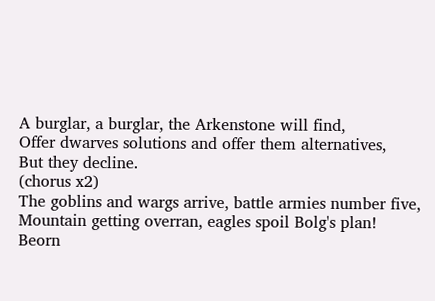A burglar, a burglar, the Arkenstone will find,
Offer dwarves solutions and offer them alternatives,
But they decline.
(chorus x2)
The goblins and wargs arrive, battle armies number five,
Mountain getting overran, eagles spoil Bolg's plan!
Beorn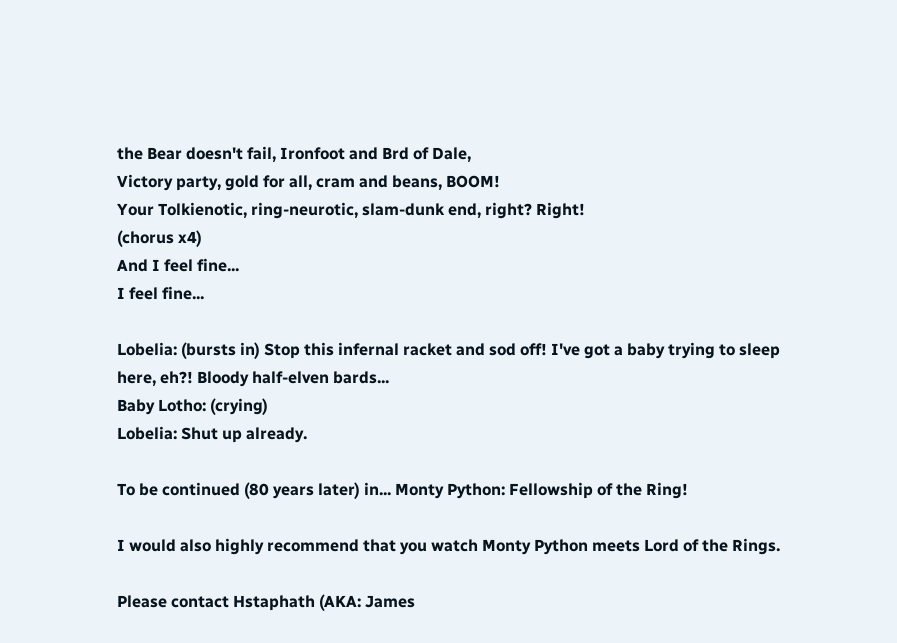the Bear doesn't fail, Ironfoot and Brd of Dale,
Victory party, gold for all, cram and beans, BOOM!
Your Tolkienotic, ring-neurotic, slam-dunk end, right? Right!
(chorus x4)
And I feel fine...
I feel fine...

Lobelia: (bursts in) Stop this infernal racket and sod off! I've got a baby trying to sleep here, eh?! Bloody half-elven bards...
Baby Lotho: (crying)
Lobelia: Shut up already.

To be continued (80 years later) in... Monty Python: Fellowship of the Ring!

I would also highly recommend that you watch Monty Python meets Lord of the Rings.

Please contact Hstaphath (AKA: James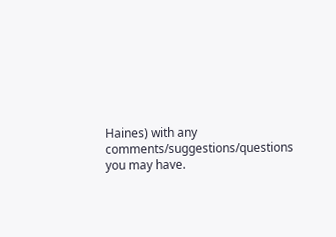Haines) with any comments/suggestions/questions you may have.